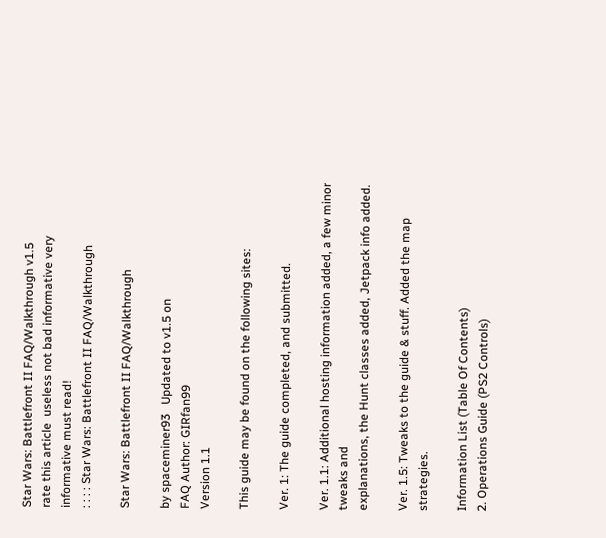Star Wars: Battlefront II FAQ/Walkthrough v1.5
rate this article  useless not bad informative very informative must read!
: : : : Star Wars: Battlefront II FAQ/Walkthrough

Star Wars: Battlefront II FAQ/Walkthrough

by spaceminer93   Updated to v1.5 on
FAQ Author: GIRfan99
Version 1.1

This guide may be found on the following sites:

Ver. 1: The guide completed, and submitted.

Ver. 1.1: Additional hosting information added, a few minor tweaks and
explanations, the Hunt classes added, Jetpack info added.

Ver. 1.5: Tweaks to the guide & stuff. Added the map strategies.

Information List (Table Of Contents)
2. Operations Guide (PS2 Controls)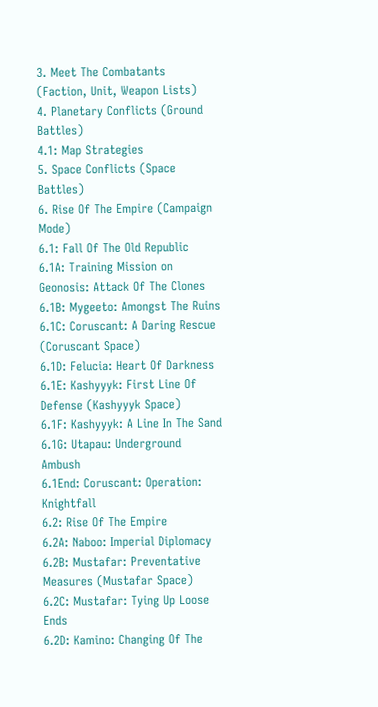3. Meet The Combatants (Faction, Unit, Weapon Lists)
4. Planetary Conflicts (Ground Battles)
4.1: Map Strategies
5. Space Conflicts (Space Battles)
6. Rise Of The Empire (Campaign Mode)
6.1: Fall Of The Old Republic
6.1A: Training Mission on Geonosis: Attack Of The Clones
6.1B: Mygeeto: Amongst The Ruins
6.1C: Coruscant: A Daring Rescue (Coruscant Space)
6.1D: Felucia: Heart Of Darkness
6.1E: Kashyyyk: First Line Of Defense (Kashyyyk Space)
6.1F: Kashyyyk: A Line In The Sand
6.1G: Utapau: Underground Ambush
6.1End: Coruscant: Operation: Knightfall
6.2: Rise Of The Empire
6.2A: Naboo: Imperial Diplomacy
6.2B: Mustafar: Preventative Measures (Mustafar Space)
6.2C: Mustafar: Tying Up Loose Ends
6.2D: Kamino: Changing Of The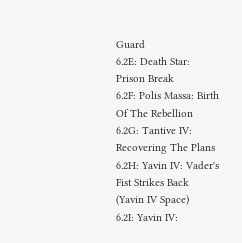Guard
6.2E: Death Star: Prison Break
6.2F: Polis Massa: Birth Of The Rebellion
6.2G: Tantive IV: Recovering The Plans
6.2H: Yavin IV: Vader's Fist Strikes Back (Yavin IV Space)
6.2I: Yavin IV: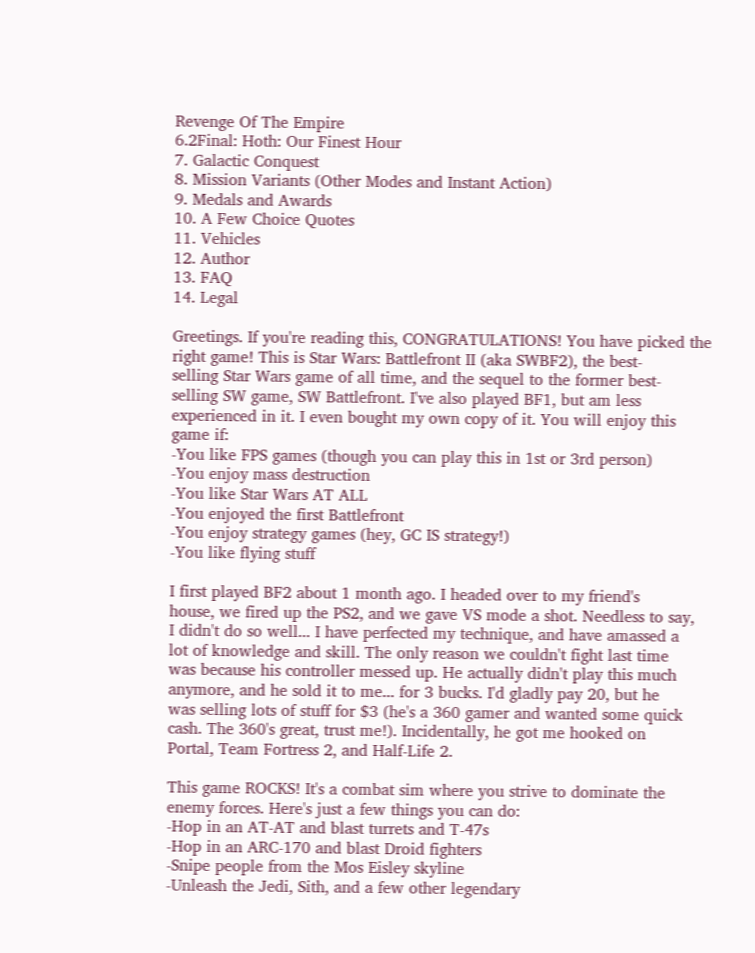Revenge Of The Empire
6.2Final: Hoth: Our Finest Hour
7. Galactic Conquest
8. Mission Variants (Other Modes and Instant Action)
9. Medals and Awards
10. A Few Choice Quotes
11. Vehicles
12. Author
13. FAQ
14. Legal

Greetings. If you're reading this, CONGRATULATIONS! You have picked the
right game! This is Star Wars: Battlefront II (aka SWBF2), the best-
selling Star Wars game of all time, and the sequel to the former best-
selling SW game, SW Battlefront. I've also played BF1, but am less
experienced in it. I even bought my own copy of it. You will enjoy this
game if:
-You like FPS games (though you can play this in 1st or 3rd person)
-You enjoy mass destruction
-You like Star Wars AT ALL
-You enjoyed the first Battlefront
-You enjoy strategy games (hey, GC IS strategy!)
-You like flying stuff

I first played BF2 about 1 month ago. I headed over to my friend's
house, we fired up the PS2, and we gave VS mode a shot. Needless to say,
I didn't do so well... I have perfected my technique, and have amassed a
lot of knowledge and skill. The only reason we couldn't fight last time
was because his controller messed up. He actually didn't play this much
anymore, and he sold it to me... for 3 bucks. I'd gladly pay 20, but he
was selling lots of stuff for $3 (he's a 360 gamer and wanted some quick
cash. The 360's great, trust me!). Incidentally, he got me hooked on
Portal, Team Fortress 2, and Half-Life 2.

This game ROCKS! It's a combat sim where you strive to dominate the
enemy forces. Here's just a few things you can do:
-Hop in an AT-AT and blast turrets and T-47s
-Hop in an ARC-170 and blast Droid fighters
-Snipe people from the Mos Eisley skyline
-Unleash the Jedi, Sith, and a few other legendary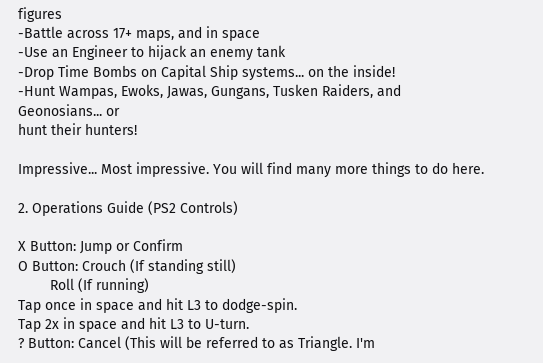figures
-Battle across 17+ maps, and in space
-Use an Engineer to hijack an enemy tank
-Drop Time Bombs on Capital Ship systems... on the inside!
-Hunt Wampas, Ewoks, Jawas, Gungans, Tusken Raiders, and Geonosians... or
hunt their hunters!

Impressive... Most impressive. You will find many more things to do here.

2. Operations Guide (PS2 Controls)

X Button: Jump or Confirm
O Button: Crouch (If standing still)
        Roll (If running)
Tap once in space and hit L3 to dodge-spin.
Tap 2x in space and hit L3 to U-turn.
? Button: Cancel (This will be referred to as Triangle. I'm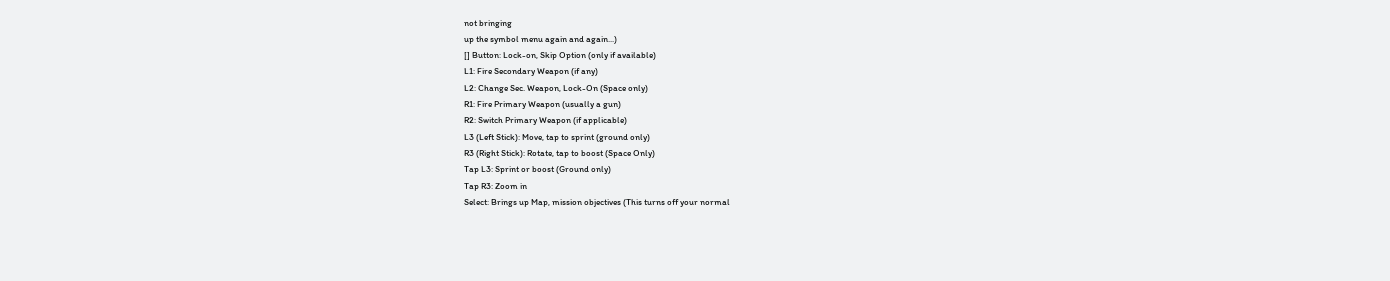not bringing
up the symbol menu again and again...)
[] Button: Lock-on, Skip Option (only if available)
L1: Fire Secondary Weapon (if any)
L2: Change Sec. Weapon, Lock-On (Space only)
R1: Fire Primary Weapon (usually a gun)
R2: Switch Primary Weapon (if applicable)
L3 (Left Stick): Move, tap to sprint (ground only)
R3 (Right Stick): Rotate, tap to boost (Space Only)
Tap L3: Sprint or boost (Ground only)
Tap R3: Zoom in
Select: Brings up Map, mission objectives (This turns off your normal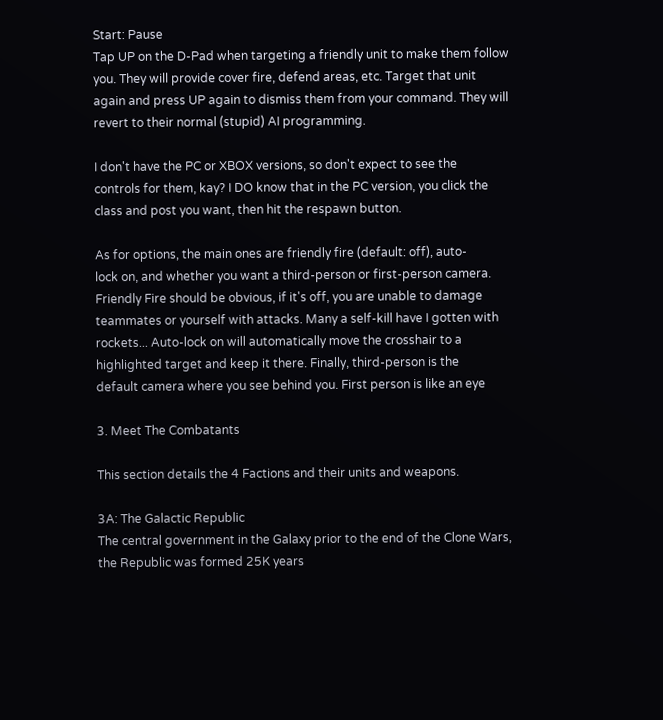Start: Pause
Tap UP on the D-Pad when targeting a friendly unit to make them follow
you. They will provide cover fire, defend areas, etc. Target that unit
again and press UP again to dismiss them from your command. They will
revert to their normal (stupid) AI programming.

I don't have the PC or XBOX versions, so don't expect to see the
controls for them, kay? I DO know that in the PC version, you click the
class and post you want, then hit the respawn button.

As for options, the main ones are friendly fire (default: off), auto-
lock on, and whether you want a third-person or first-person camera.
Friendly Fire should be obvious, if it's off, you are unable to damage
teammates or yourself with attacks. Many a self-kill have I gotten with
rockets... Auto-lock on will automatically move the crosshair to a
highlighted target and keep it there. Finally, third-person is the
default camera where you see behind you. First person is like an eye

3. Meet The Combatants

This section details the 4 Factions and their units and weapons.

3A: The Galactic Republic
The central government in the Galaxy prior to the end of the Clone Wars,
the Republic was formed 25K years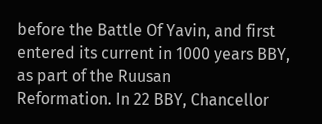before the Battle Of Yavin, and first
entered its current in 1000 years BBY, as part of the Ruusan
Reformation. In 22 BBY, Chancellor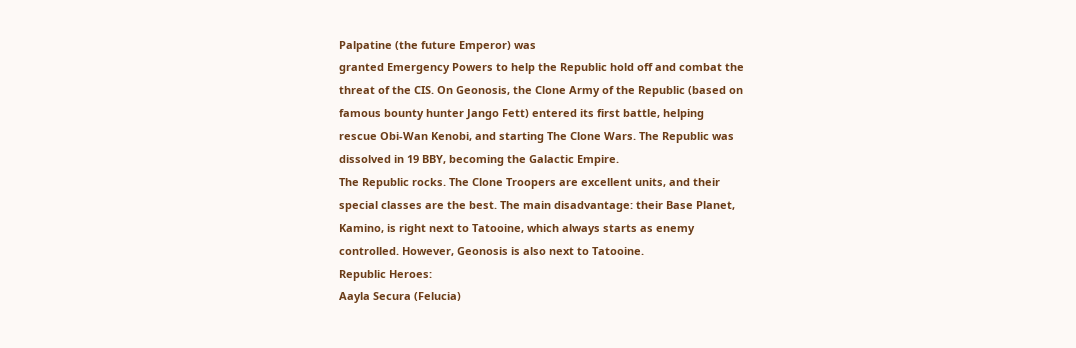Palpatine (the future Emperor) was
granted Emergency Powers to help the Republic hold off and combat the
threat of the CIS. On Geonosis, the Clone Army of the Republic (based on
famous bounty hunter Jango Fett) entered its first battle, helping
rescue Obi-Wan Kenobi, and starting The Clone Wars. The Republic was
dissolved in 19 BBY, becoming the Galactic Empire.
The Republic rocks. The Clone Troopers are excellent units, and their
special classes are the best. The main disadvantage: their Base Planet,
Kamino, is right next to Tatooine, which always starts as enemy
controlled. However, Geonosis is also next to Tatooine.
Republic Heroes:
Aayla Secura (Felucia)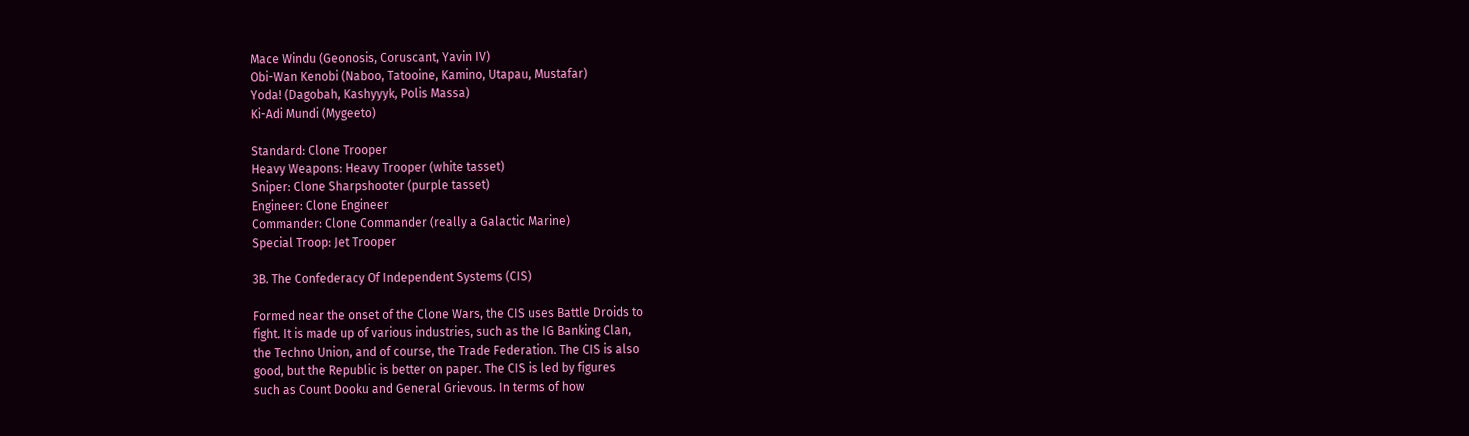Mace Windu (Geonosis, Coruscant, Yavin IV)
Obi-Wan Kenobi (Naboo, Tatooine, Kamino, Utapau, Mustafar)
Yoda! (Dagobah, Kashyyyk, Polis Massa)
Ki-Adi Mundi (Mygeeto)

Standard: Clone Trooper
Heavy Weapons: Heavy Trooper (white tasset)
Sniper: Clone Sharpshooter (purple tasset)
Engineer: Clone Engineer
Commander: Clone Commander (really a Galactic Marine)
Special Troop: Jet Trooper

3B. The Confederacy Of Independent Systems (CIS)

Formed near the onset of the Clone Wars, the CIS uses Battle Droids to
fight. It is made up of various industries, such as the IG Banking Clan,
the Techno Union, and of course, the Trade Federation. The CIS is also
good, but the Republic is better on paper. The CIS is led by figures
such as Count Dooku and General Grievous. In terms of how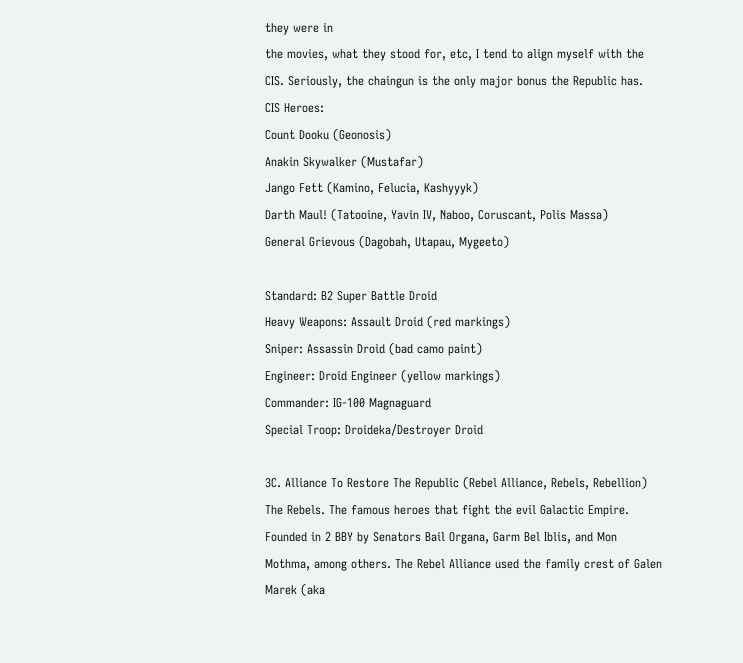they were in
the movies, what they stood for, etc, I tend to align myself with the
CIS. Seriously, the chaingun is the only major bonus the Republic has.
CIS Heroes:
Count Dooku (Geonosis)
Anakin Skywalker (Mustafar)
Jango Fett (Kamino, Felucia, Kashyyyk)
Darth Maul! (Tatooine, Yavin IV, Naboo, Coruscant, Polis Massa)
General Grievous (Dagobah, Utapau, Mygeeto)

Standard: B2 Super Battle Droid
Heavy Weapons: Assault Droid (red markings)
Sniper: Assassin Droid (bad camo paint)
Engineer: Droid Engineer (yellow markings)
Commander: IG-100 Magnaguard
Special Troop: Droideka/Destroyer Droid

3C. Alliance To Restore The Republic (Rebel Alliance, Rebels, Rebellion)
The Rebels. The famous heroes that fight the evil Galactic Empire.
Founded in 2 BBY by Senators Bail Organa, Garm Bel Iblis, and Mon
Mothma, among others. The Rebel Alliance used the family crest of Galen
Marek (aka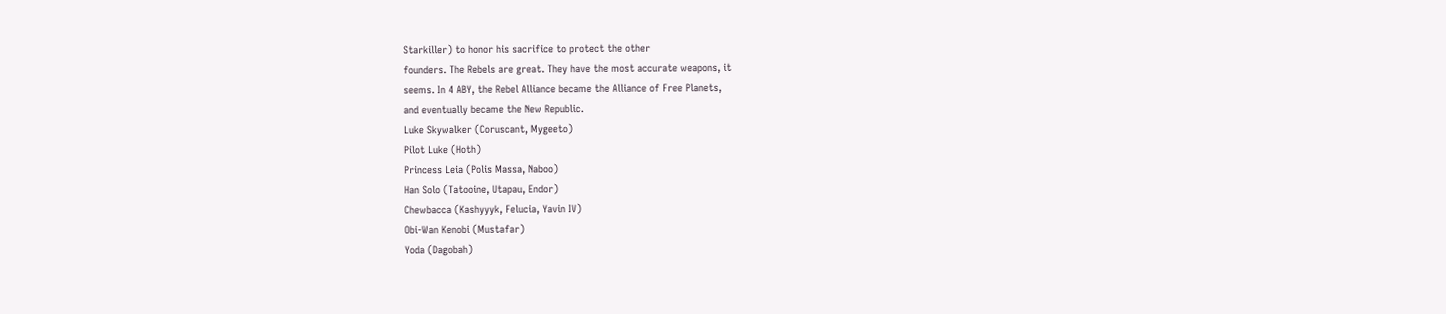Starkiller) to honor his sacrifice to protect the other
founders. The Rebels are great. They have the most accurate weapons, it
seems. In 4 ABY, the Rebel Alliance became the Alliance of Free Planets,
and eventually became the New Republic.
Luke Skywalker (Coruscant, Mygeeto)
Pilot Luke (Hoth)
Princess Leia (Polis Massa, Naboo)
Han Solo (Tatooine, Utapau, Endor)
Chewbacca (Kashyyyk, Felucia, Yavin IV)
Obi-Wan Kenobi (Mustafar)
Yoda (Dagobah)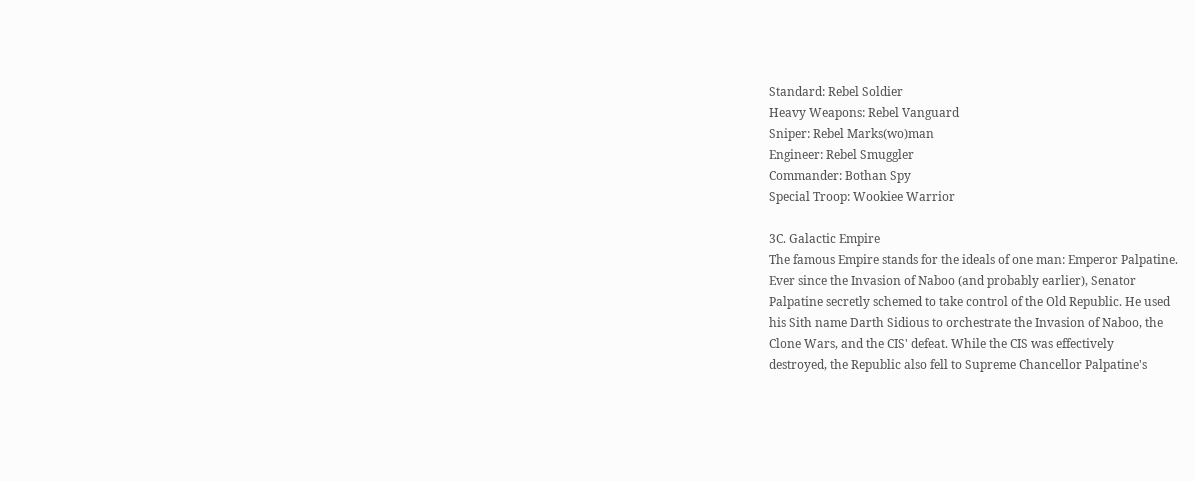Standard: Rebel Soldier
Heavy Weapons: Rebel Vanguard
Sniper: Rebel Marks(wo)man
Engineer: Rebel Smuggler
Commander: Bothan Spy
Special Troop: Wookiee Warrior

3C. Galactic Empire
The famous Empire stands for the ideals of one man: Emperor Palpatine.
Ever since the Invasion of Naboo (and probably earlier), Senator
Palpatine secretly schemed to take control of the Old Republic. He used
his Sith name Darth Sidious to orchestrate the Invasion of Naboo, the
Clone Wars, and the CIS' defeat. While the CIS was effectively
destroyed, the Republic also fell to Supreme Chancellor Palpatine's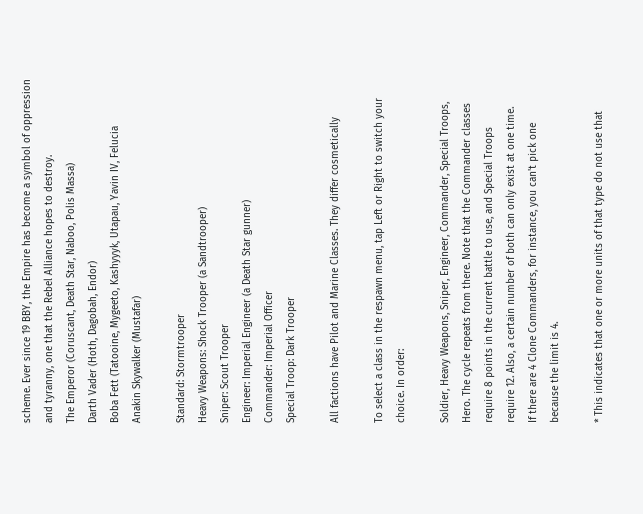scheme. Ever since 19 BBY, the Empire has become a symbol of oppression
and tyranny, one that the Rebel Alliance hopes to destroy.
The Emperor (Coruscant, Death Star, Naboo, Polis Massa)
Darth Vader (Hoth, Dagobah, Endor)
Boba Fett (Tatooine, Mygeeto, Kashyyyk, Utapau, Yavin IV, Felucia
Anakin Skywalker (Mustafar)

Standard: Stormtrooper
Heavy Weapons: Shock Trooper (a Sandtrooper)
Sniper: Scout Trooper
Engineer: Imperial Engineer (a Death Star gunner)
Commander: Imperial Officer
Special Troop: Dark Trooper

All factions have Pilot and Marine Classes. They differ cosmetically

To select a class in the respawn menu, tap Left or Right to switch your
choice. In order:

Soldier, Heavy Weapons, Sniper, Engineer, Commander, Special Troops,
Hero. The cycle repeats from there. Note that the Commander classes
require 8 points in the current battle to use, and Special Troops
require 12. Also, a certain number of both can only exist at one time.
If there are 4 Clone Commanders, for instance, you can't pick one
because the limit is 4.

* This indicates that one or more units of that type do not use that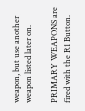weapon, but use another weapon listed later on.

PRIMARY WEAPONS are fired with the R1 Button.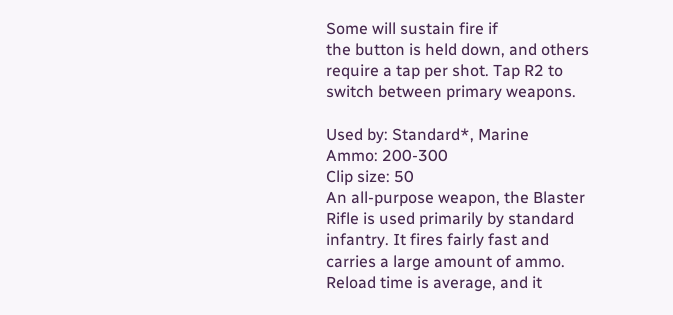Some will sustain fire if
the button is held down, and others require a tap per shot. Tap R2 to
switch between primary weapons.

Used by: Standard*, Marine
Ammo: 200-300
Clip size: 50
An all-purpose weapon, the Blaster Rifle is used primarily by standard
infantry. It fires fairly fast and carries a large amount of ammo.
Reload time is average, and it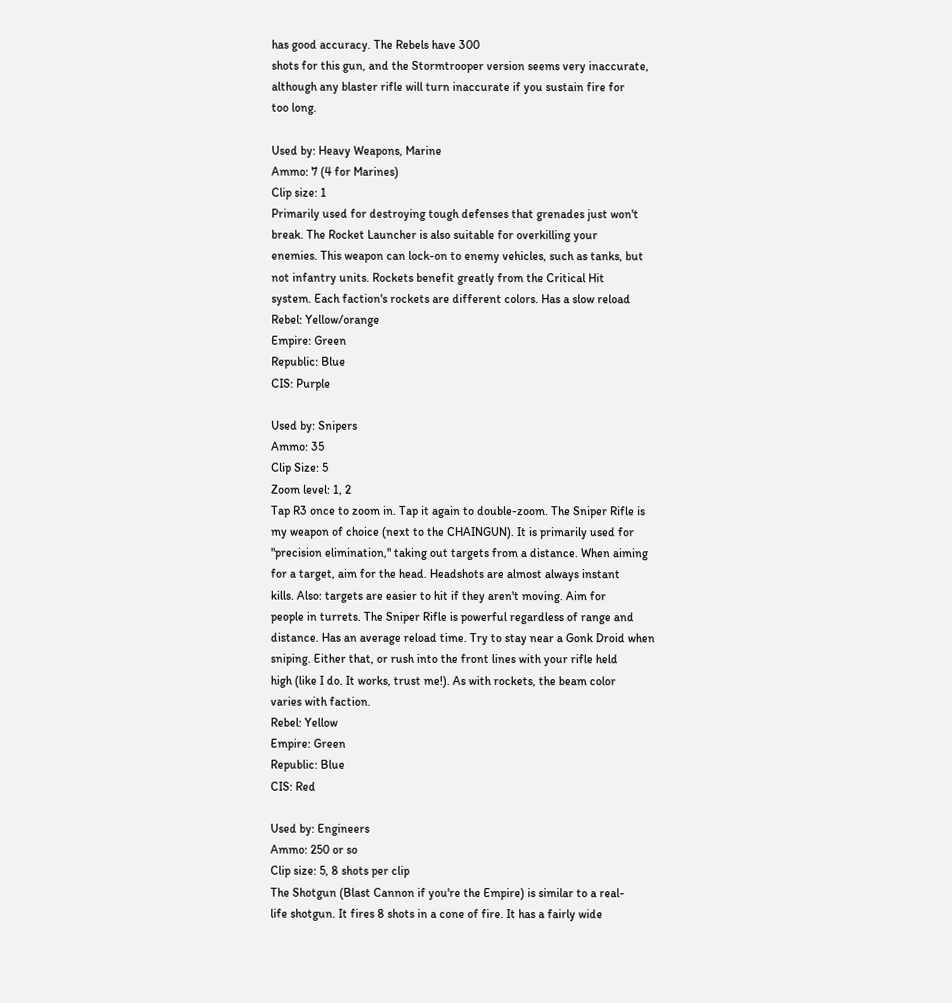has good accuracy. The Rebels have 300
shots for this gun, and the Stormtrooper version seems very inaccurate,
although any blaster rifle will turn inaccurate if you sustain fire for
too long.

Used by: Heavy Weapons, Marine
Ammo: 7 (4 for Marines)
Clip size: 1
Primarily used for destroying tough defenses that grenades just won't
break. The Rocket Launcher is also suitable for overkilling your
enemies. This weapon can lock-on to enemy vehicles, such as tanks, but
not infantry units. Rockets benefit greatly from the Critical Hit
system. Each faction's rockets are different colors. Has a slow reload
Rebel: Yellow/orange
Empire: Green
Republic: Blue
CIS: Purple

Used by: Snipers
Ammo: 35
Clip Size: 5
Zoom level: 1, 2
Tap R3 once to zoom in. Tap it again to double-zoom. The Sniper Rifle is
my weapon of choice (next to the CHAINGUN). It is primarily used for
"precision elimination," taking out targets from a distance. When aiming
for a target, aim for the head. Headshots are almost always instant
kills. Also: targets are easier to hit if they aren't moving. Aim for
people in turrets. The Sniper Rifle is powerful regardless of range and
distance. Has an average reload time. Try to stay near a Gonk Droid when
sniping. Either that, or rush into the front lines with your rifle held
high (like I do. It works, trust me!). As with rockets, the beam color
varies with faction.
Rebel: Yellow
Empire: Green
Republic: Blue
CIS: Red

Used by: Engineers
Ammo: 250 or so
Clip size: 5, 8 shots per clip
The Shotgun (Blast Cannon if you're the Empire) is similar to a real-
life shotgun. It fires 8 shots in a cone of fire. It has a fairly wide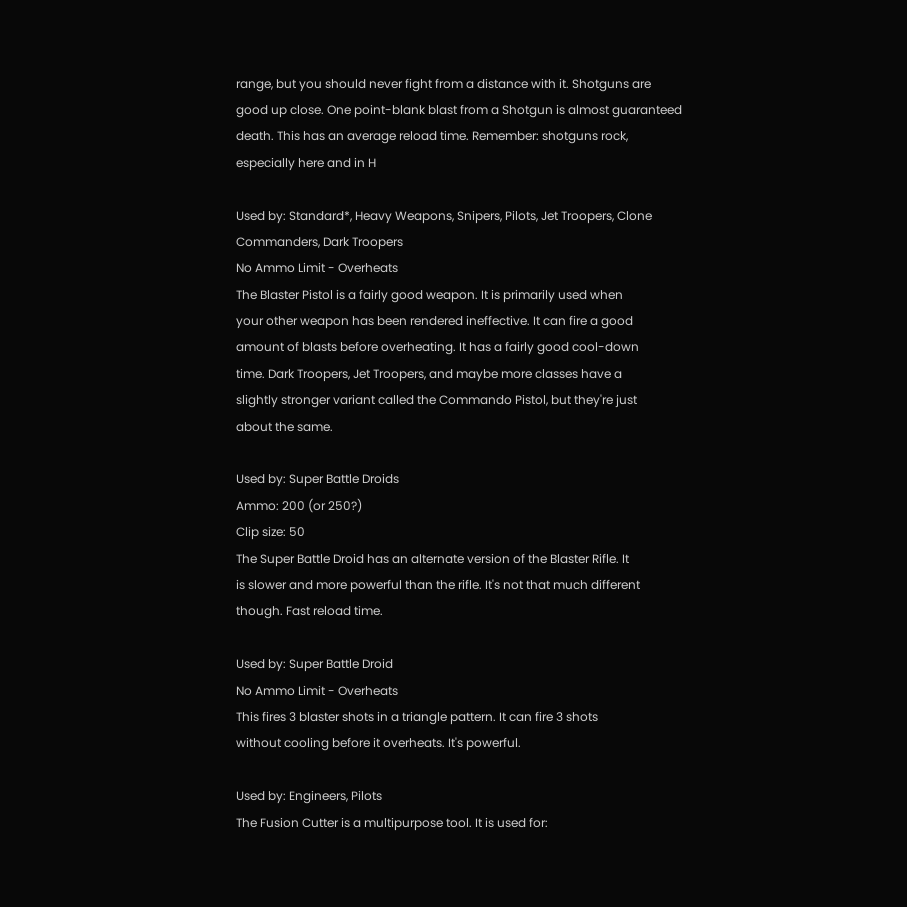range, but you should never fight from a distance with it. Shotguns are
good up close. One point-blank blast from a Shotgun is almost guaranteed
death. This has an average reload time. Remember: shotguns rock,
especially here and in H

Used by: Standard*, Heavy Weapons, Snipers, Pilots, Jet Troopers, Clone
Commanders, Dark Troopers
No Ammo Limit - Overheats
The Blaster Pistol is a fairly good weapon. It is primarily used when
your other weapon has been rendered ineffective. It can fire a good
amount of blasts before overheating. It has a fairly good cool-down
time. Dark Troopers, Jet Troopers, and maybe more classes have a
slightly stronger variant called the Commando Pistol, but they're just
about the same.

Used by: Super Battle Droids
Ammo: 200 (or 250?)
Clip size: 50
The Super Battle Droid has an alternate version of the Blaster Rifle. It
is slower and more powerful than the rifle. It's not that much different
though. Fast reload time.

Used by: Super Battle Droid
No Ammo Limit - Overheats
This fires 3 blaster shots in a triangle pattern. It can fire 3 shots
without cooling before it overheats. It's powerful.

Used by: Engineers, Pilots
The Fusion Cutter is a multipurpose tool. It is used for: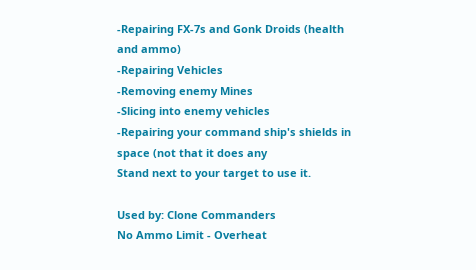-Repairing FX-7s and Gonk Droids (health and ammo)
-Repairing Vehicles
-Removing enemy Mines
-Slicing into enemy vehicles
-Repairing your command ship's shields in space (not that it does any
Stand next to your target to use it.

Used by: Clone Commanders
No Ammo Limit - Overheat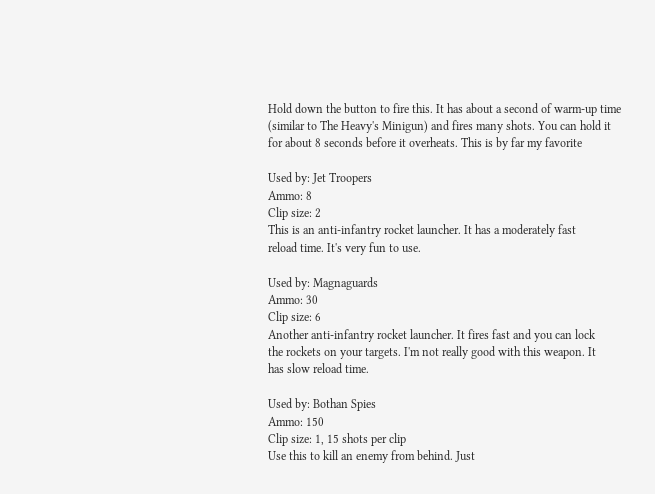Hold down the button to fire this. It has about a second of warm-up time
(similar to The Heavy's Minigun) and fires many shots. You can hold it
for about 8 seconds before it overheats. This is by far my favorite

Used by: Jet Troopers
Ammo: 8
Clip size: 2
This is an anti-infantry rocket launcher. It has a moderately fast
reload time. It's very fun to use.

Used by: Magnaguards
Ammo: 30
Clip size: 6
Another anti-infantry rocket launcher. It fires fast and you can lock
the rockets on your targets. I'm not really good with this weapon. It
has slow reload time.

Used by: Bothan Spies
Ammo: 150
Clip size: 1, 15 shots per clip
Use this to kill an enemy from behind. Just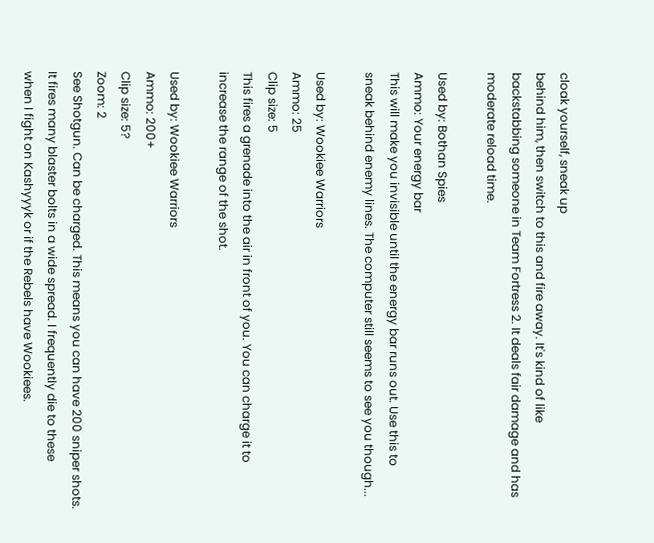cloak yourself, sneak up
behind him, then switch to this and fire away. It's kind of like
backstabbing someone in Team Fortress 2. It deals fair damage and has
moderate reload time.

Used by: Bothan Spies
Ammo: Your energy bar
This will make you invisible until the energy bar runs out. Use this to
sneak behind enemy lines. The computer still seems to see you though...

Used by: Wookiee Warriors
Ammo: 25
Clip size: 5
This fires a grenade into the air in front of you. You can charge it to
increase the range of the shot.

Used by: Wookiee Warriors
Ammo: 200+
Clip size: 5?
Zoom: 2
See Shotgun. Can be charged. This means you can have 200 sniper shots.
It fires many blaster bolts in a wide spread. I frequently die to these
when I fight on Kashyyyk or if the Rebels have Wookiees.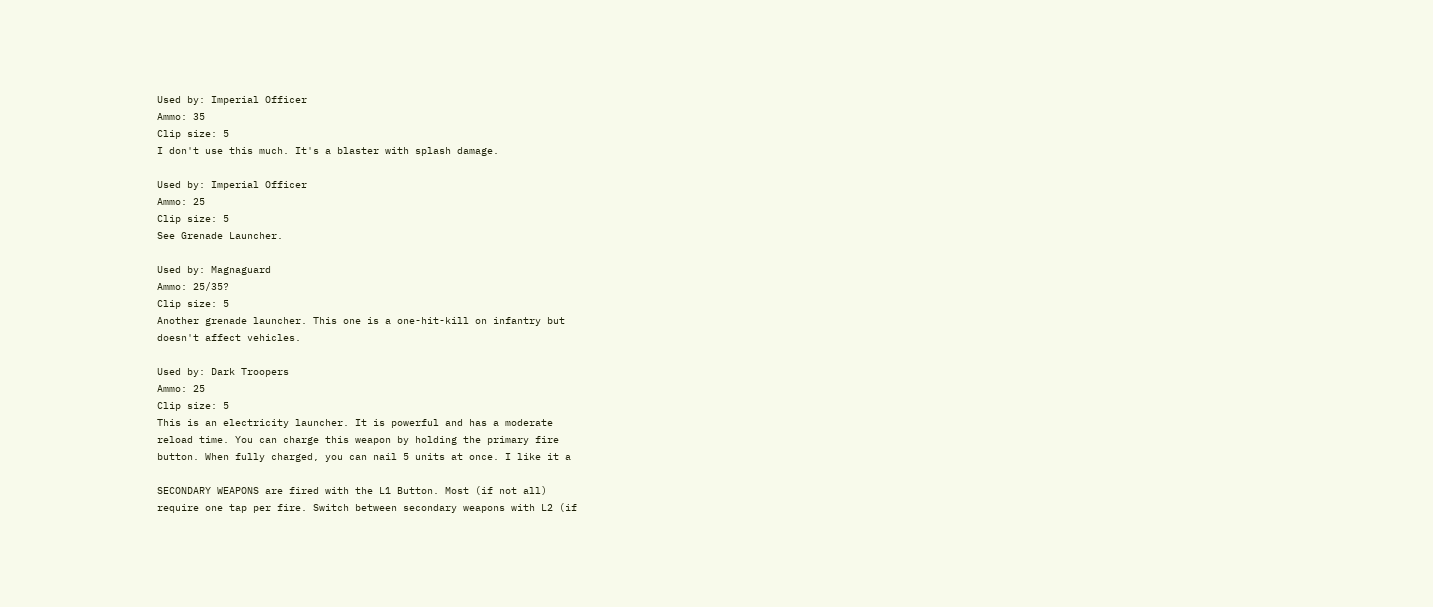Used by: Imperial Officer
Ammo: 35
Clip size: 5
I don't use this much. It's a blaster with splash damage.

Used by: Imperial Officer
Ammo: 25
Clip size: 5
See Grenade Launcher.

Used by: Magnaguard
Ammo: 25/35?
Clip size: 5
Another grenade launcher. This one is a one-hit-kill on infantry but
doesn't affect vehicles.

Used by: Dark Troopers
Ammo: 25
Clip size: 5
This is an electricity launcher. It is powerful and has a moderate
reload time. You can charge this weapon by holding the primary fire
button. When fully charged, you can nail 5 units at once. I like it a

SECONDARY WEAPONS are fired with the L1 Button. Most (if not all)
require one tap per fire. Switch between secondary weapons with L2 (if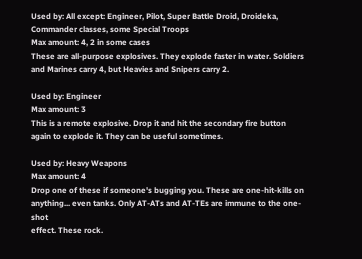Used by: All except: Engineer, Pilot, Super Battle Droid, Droideka,
Commander classes, some Special Troops
Max amount: 4, 2 in some cases
These are all-purpose explosives. They explode faster in water. Soldiers
and Marines carry 4, but Heavies and Snipers carry 2.

Used by: Engineer
Max amount: 3
This is a remote explosive. Drop it and hit the secondary fire button
again to explode it. They can be useful sometimes.

Used by: Heavy Weapons
Max amount: 4
Drop one of these if someone's bugging you. These are one-hit-kills on
anything... even tanks. Only AT-ATs and AT-TEs are immune to the one-shot
effect. These rock.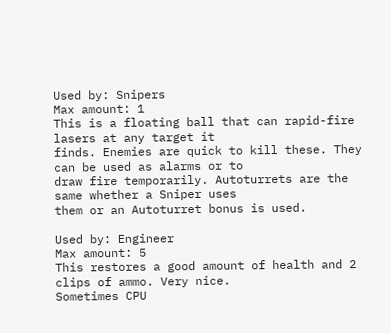Used by: Snipers
Max amount: 1
This is a floating ball that can rapid-fire lasers at any target it
finds. Enemies are quick to kill these. They can be used as alarms or to
draw fire temporarily. Autoturrets are the same whether a Sniper uses
them or an Autoturret bonus is used.

Used by: Engineer
Max amount: 5
This restores a good amount of health and 2 clips of ammo. Very nice.
Sometimes CPU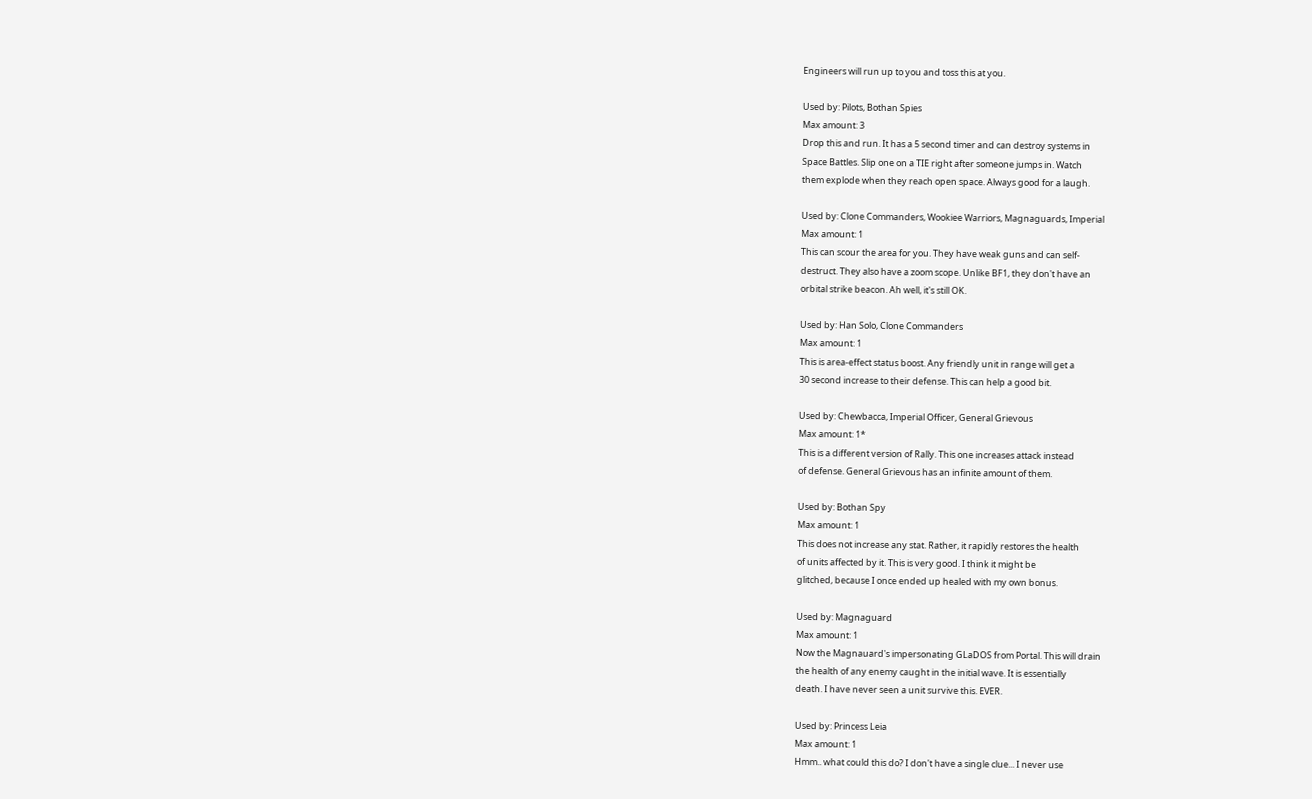Engineers will run up to you and toss this at you.

Used by: Pilots, Bothan Spies
Max amount: 3
Drop this and run. It has a 5 second timer and can destroy systems in
Space Battles. Slip one on a TIE right after someone jumps in. Watch
them explode when they reach open space. Always good for a laugh.

Used by: Clone Commanders, Wookiee Warriors, Magnaguards, Imperial
Max amount: 1
This can scour the area for you. They have weak guns and can self-
destruct. They also have a zoom scope. Unlike BF1, they don't have an
orbital strike beacon. Ah well, it's still OK.

Used by: Han Solo, Clone Commanders
Max amount: 1
This is area-effect status boost. Any friendly unit in range will get a
30 second increase to their defense. This can help a good bit.

Used by: Chewbacca, Imperial Officer, General Grievous
Max amount: 1*
This is a different version of Rally. This one increases attack instead
of defense. General Grievous has an infinite amount of them.

Used by: Bothan Spy
Max amount: 1
This does not increase any stat. Rather, it rapidly restores the health
of units affected by it. This is very good. I think it might be
glitched, because I once ended up healed with my own bonus.

Used by: Magnaguard
Max amount: 1
Now the Magnauard's impersonating GLaDOS from Portal. This will drain
the health of any enemy caught in the initial wave. It is essentially
death. I have never seen a unit survive this. EVER.

Used by: Princess Leia
Max amount: 1
Hmm.. what could this do? I don't have a single clue... I never use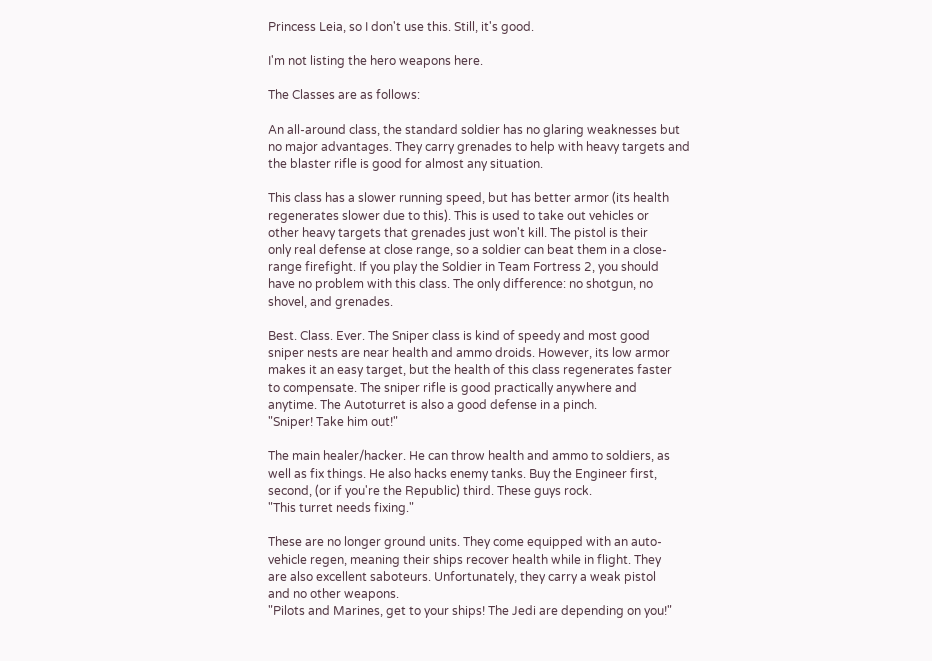Princess Leia, so I don't use this. Still, it's good.

I'm not listing the hero weapons here.

The Classes are as follows:

An all-around class, the standard soldier has no glaring weaknesses but
no major advantages. They carry grenades to help with heavy targets and
the blaster rifle is good for almost any situation.

This class has a slower running speed, but has better armor (its health
regenerates slower due to this). This is used to take out vehicles or
other heavy targets that grenades just won't kill. The pistol is their
only real defense at close range, so a soldier can beat them in a close-
range firefight. If you play the Soldier in Team Fortress 2, you should
have no problem with this class. The only difference: no shotgun, no
shovel, and grenades.

Best. Class. Ever. The Sniper class is kind of speedy and most good
sniper nests are near health and ammo droids. However, its low armor
makes it an easy target, but the health of this class regenerates faster
to compensate. The sniper rifle is good practically anywhere and
anytime. The Autoturret is also a good defense in a pinch.
"Sniper! Take him out!"

The main healer/hacker. He can throw health and ammo to soldiers, as
well as fix things. He also hacks enemy tanks. Buy the Engineer first,
second, (or if you're the Republic) third. These guys rock.
"This turret needs fixing."

These are no longer ground units. They come equipped with an auto-
vehicle regen, meaning their ships recover health while in flight. They
are also excellent saboteurs. Unfortunately, they carry a weak pistol
and no other weapons.
"Pilots and Marines, get to your ships! The Jedi are depending on you!"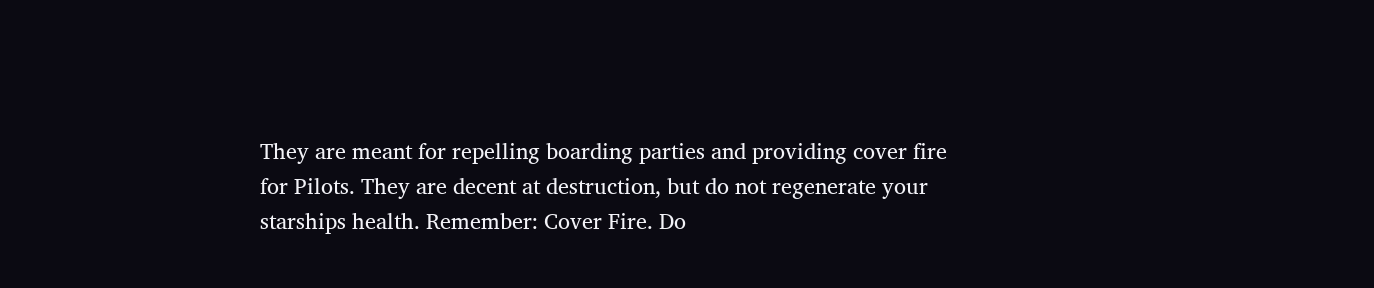They are meant for repelling boarding parties and providing cover fire
for Pilots. They are decent at destruction, but do not regenerate your
starships health. Remember: Cover Fire. Do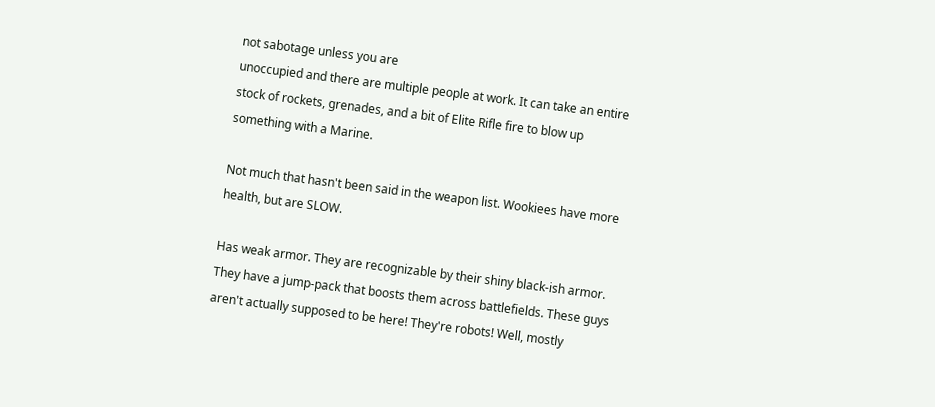not sabotage unless you are
unoccupied and there are multiple people at work. It can take an entire
stock of rockets, grenades, and a bit of Elite Rifle fire to blow up
something with a Marine.

Not much that hasn't been said in the weapon list. Wookiees have more
health, but are SLOW.

Has weak armor. They are recognizable by their shiny black-ish armor.
They have a jump-pack that boosts them across battlefields. These guys
aren't actually supposed to be here! They're robots! Well, mostly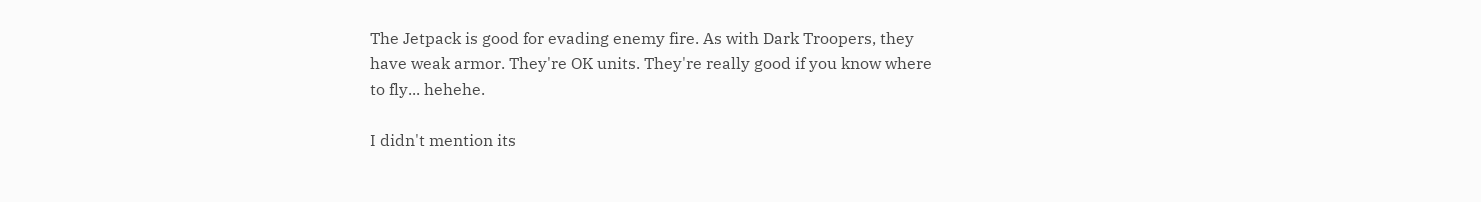The Jetpack is good for evading enemy fire. As with Dark Troopers, they
have weak armor. They're OK units. They're really good if you know where
to fly... hehehe.

I didn't mention its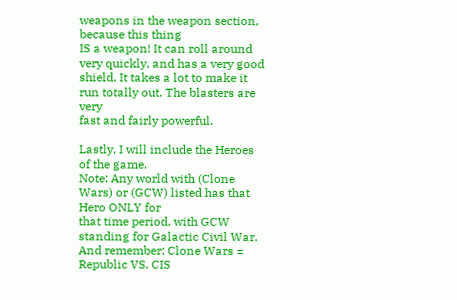weapons in the weapon section, because this thing
IS a weapon! It can roll around very quickly, and has a very good
shield. It takes a lot to make it run totally out. The blasters are very
fast and fairly powerful.

Lastly, I will include the Heroes of the game.
Note: Any world with (Clone Wars) or (GCW) listed has that Hero ONLY for
that time period, with GCW standing for Galactic Civil War.
And remember: Clone Wars = Republic VS. CIS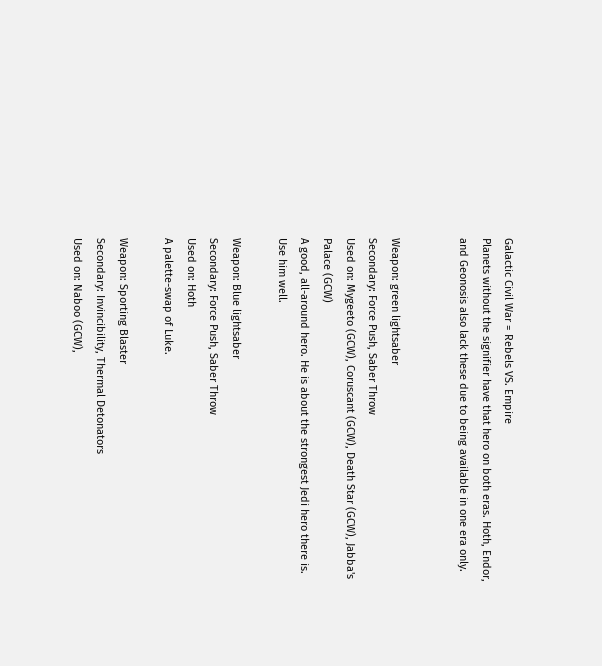Galactic Civil War = Rebels VS. Empire
Planets without the signifier have that hero on both eras. Hoth, Endor,
and Geonosis also lack these due to being available in one era only.


Weapon: green lightsaber
Secondary: Force Push, Saber Throw
Used on: Mygeeto (GCW), Coruscant (GCW), Death Star (GCW), Jabba's
Palace (GCW)
A good, all-around hero. He is about the strongest Jedi hero there is.
Use him well.

Weapon: Blue lightsaber
Secondary: Force Push, Saber Throw
Used on: Hoth
A palette-swap of Luke.

Weapon: Sporting Blaster
Secondary: Invincibility, Thermal Detonators
Used on: Naboo (GCW),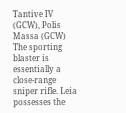Tantive IV (GCW), Polis Massa (GCW)
The sporting blaster is essentially a close-range sniper rifle. Leia
possesses the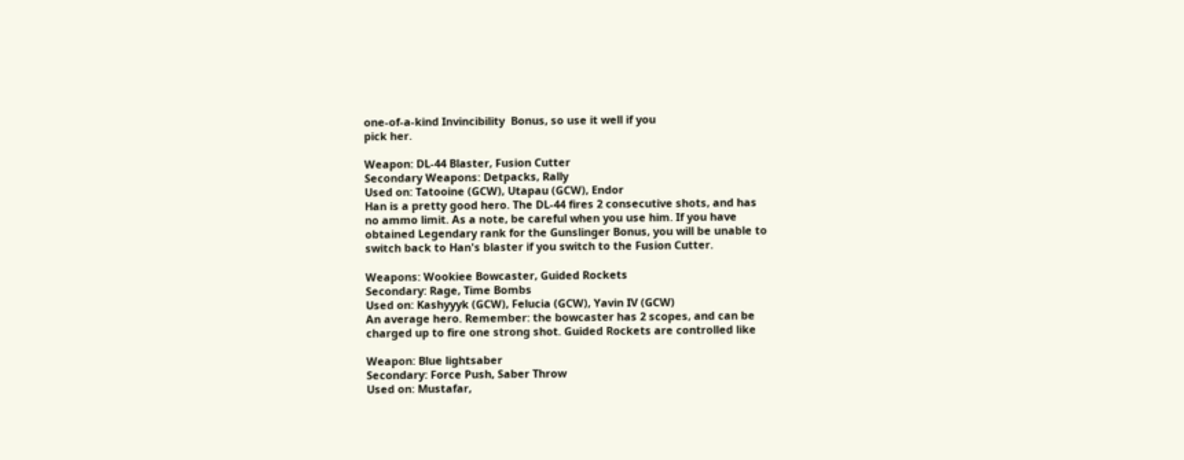one-of-a-kind Invincibility  Bonus, so use it well if you
pick her.

Weapon: DL-44 Blaster, Fusion Cutter
Secondary Weapons: Detpacks, Rally
Used on: Tatooine (GCW), Utapau (GCW), Endor
Han is a pretty good hero. The DL-44 fires 2 consecutive shots, and has
no ammo limit. As a note, be careful when you use him. If you have
obtained Legendary rank for the Gunslinger Bonus, you will be unable to
switch back to Han's blaster if you switch to the Fusion Cutter.

Weapons: Wookiee Bowcaster, Guided Rockets
Secondary: Rage, Time Bombs
Used on: Kashyyyk (GCW), Felucia (GCW), Yavin IV (GCW)
An average hero. Remember: the bowcaster has 2 scopes, and can be
charged up to fire one strong shot. Guided Rockets are controlled like

Weapon: Blue lightsaber
Secondary: Force Push, Saber Throw
Used on: Mustafar,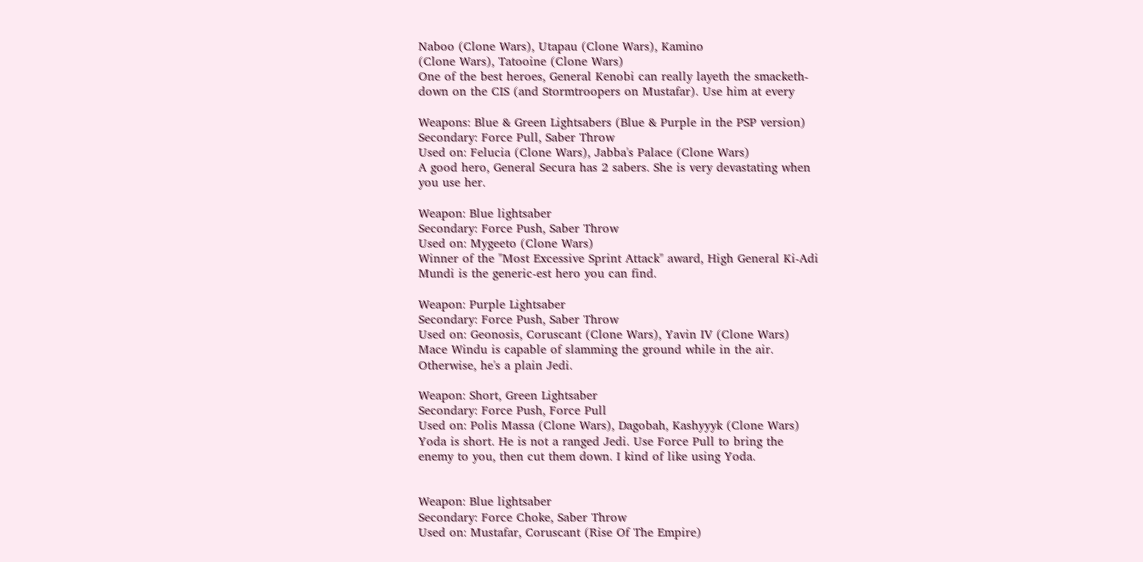Naboo (Clone Wars), Utapau (Clone Wars), Kamino
(Clone Wars), Tatooine (Clone Wars)
One of the best heroes, General Kenobi can really layeth the smacketh-
down on the CIS (and Stormtroopers on Mustafar). Use him at every

Weapons: Blue & Green Lightsabers (Blue & Purple in the PSP version)
Secondary: Force Pull, Saber Throw
Used on: Felucia (Clone Wars), Jabba's Palace (Clone Wars)
A good hero, General Secura has 2 sabers. She is very devastating when
you use her.

Weapon: Blue lightsaber
Secondary: Force Push, Saber Throw
Used on: Mygeeto (Clone Wars)
Winner of the "Most Excessive Sprint Attack" award, High General Ki-Adi
Mundi is the generic-est hero you can find.

Weapon: Purple Lightsaber
Secondary: Force Push, Saber Throw
Used on: Geonosis, Coruscant (Clone Wars), Yavin IV (Clone Wars)
Mace Windu is capable of slamming the ground while in the air.
Otherwise, he's a plain Jedi.

Weapon: Short, Green Lightsaber
Secondary: Force Push, Force Pull
Used on: Polis Massa (Clone Wars), Dagobah, Kashyyyk (Clone Wars)
Yoda is short. He is not a ranged Jedi. Use Force Pull to bring the
enemy to you, then cut them down. I kind of like using Yoda.


Weapon: Blue lightsaber
Secondary: Force Choke, Saber Throw
Used on: Mustafar, Coruscant (Rise Of The Empire)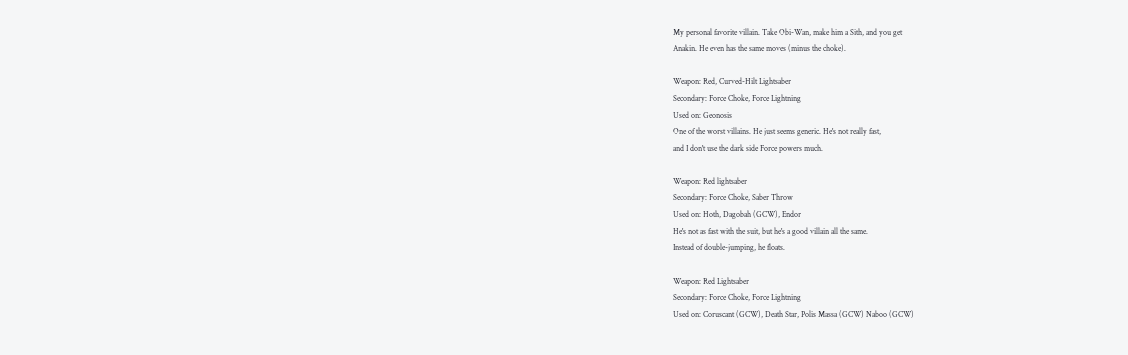My personal favorite villain. Take Obi-Wan, make him a Sith, and you get
Anakin. He even has the same moves (minus the choke).

Weapon: Red, Curved-Hilt Lightsaber
Secondary: Force Choke, Force Lightning
Used on: Geonosis
One of the worst villains. He just seems generic. He's not really fast,
and I don't use the dark side Force powers much.

Weapon: Red lightsaber
Secondary: Force Choke, Saber Throw
Used on: Hoth, Dagobah (GCW), Endor
He's not as fast with the suit, but he's a good villain all the same.
Instead of double-jumping, he floats.

Weapon: Red Lightsaber
Secondary: Force Choke, Force Lightning
Used on: Coruscant (GCW), Death Star, Polis Massa (GCW) Naboo (GCW)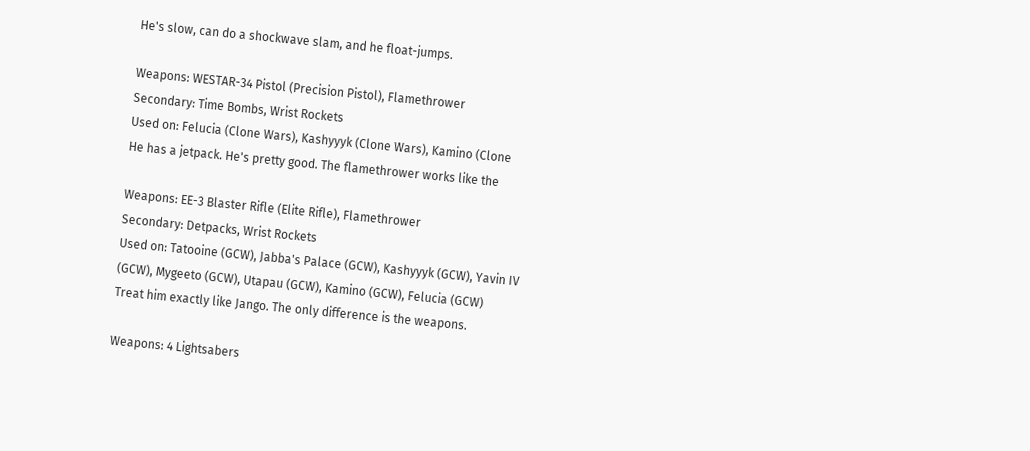He's slow, can do a shockwave slam, and he float-jumps.

Weapons: WESTAR-34 Pistol (Precision Pistol), Flamethrower
Secondary: Time Bombs, Wrist Rockets
Used on: Felucia (Clone Wars), Kashyyyk (Clone Wars), Kamino (Clone
He has a jetpack. He's pretty good. The flamethrower works like the

Weapons: EE-3 Blaster Rifle (Elite Rifle), Flamethrower
Secondary: Detpacks, Wrist Rockets
Used on: Tatooine (GCW), Jabba's Palace (GCW), Kashyyyk (GCW), Yavin IV
(GCW), Mygeeto (GCW), Utapau (GCW), Kamino (GCW), Felucia (GCW)
Treat him exactly like Jango. The only difference is the weapons.

Weapons: 4 Lightsabers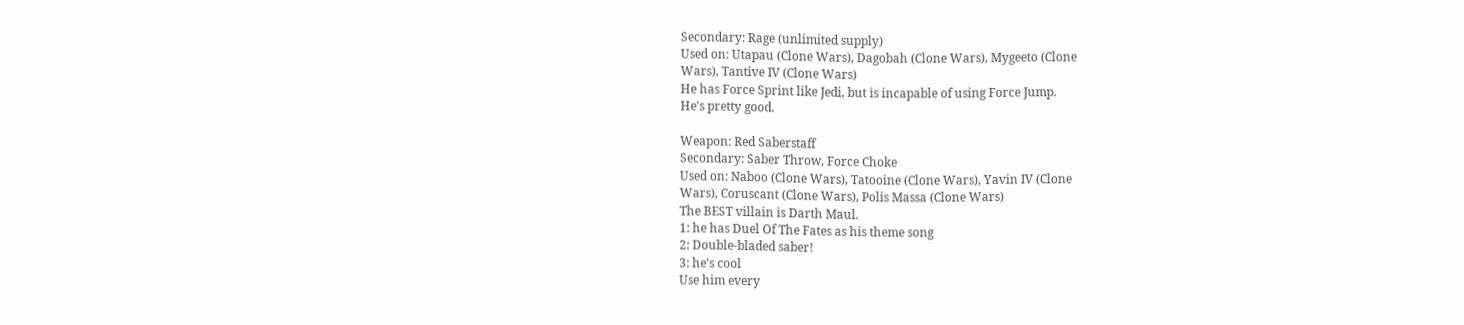Secondary: Rage (unlimited supply)
Used on: Utapau (Clone Wars), Dagobah (Clone Wars), Mygeeto (Clone
Wars), Tantive IV (Clone Wars)
He has Force Sprint like Jedi, but is incapable of using Force Jump.
He's pretty good.

Weapon: Red Saberstaff
Secondary: Saber Throw, Force Choke
Used on: Naboo (Clone Wars), Tatooine (Clone Wars), Yavin IV (Clone
Wars), Coruscant (Clone Wars), Polis Massa (Clone Wars)
The BEST villain is Darth Maul.
1: he has Duel Of The Fates as his theme song
2: Double-bladed saber!
3: he's cool
Use him every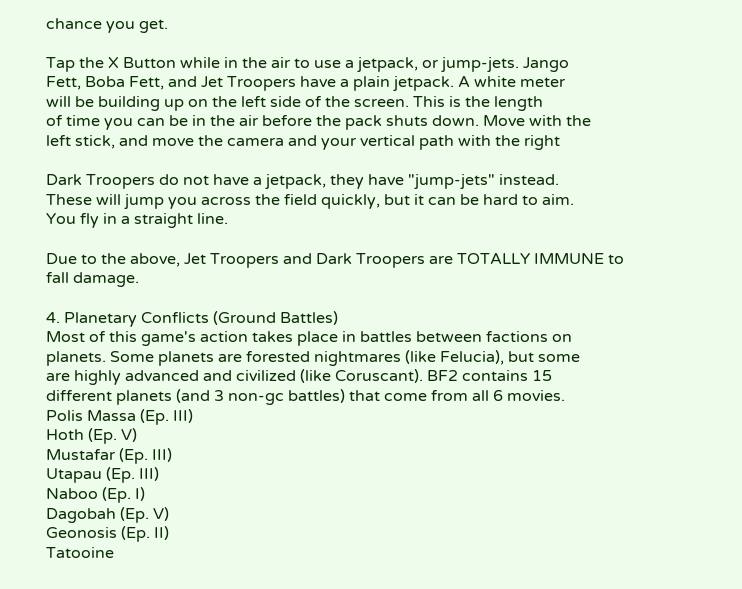chance you get.

Tap the X Button while in the air to use a jetpack, or jump-jets. Jango
Fett, Boba Fett, and Jet Troopers have a plain jetpack. A white meter
will be building up on the left side of the screen. This is the length
of time you can be in the air before the pack shuts down. Move with the
left stick, and move the camera and your vertical path with the right

Dark Troopers do not have a jetpack, they have "jump-jets" instead.
These will jump you across the field quickly, but it can be hard to aim.
You fly in a straight line.

Due to the above, Jet Troopers and Dark Troopers are TOTALLY IMMUNE to
fall damage.

4. Planetary Conflicts (Ground Battles)
Most of this game's action takes place in battles between factions on
planets. Some planets are forested nightmares (like Felucia), but some
are highly advanced and civilized (like Coruscant). BF2 contains 15
different planets (and 3 non-gc battles) that come from all 6 movies.
Polis Massa (Ep. III)
Hoth (Ep. V)
Mustafar (Ep. III)
Utapau (Ep. III)
Naboo (Ep. I)
Dagobah (Ep. V)
Geonosis (Ep. II)
Tatooine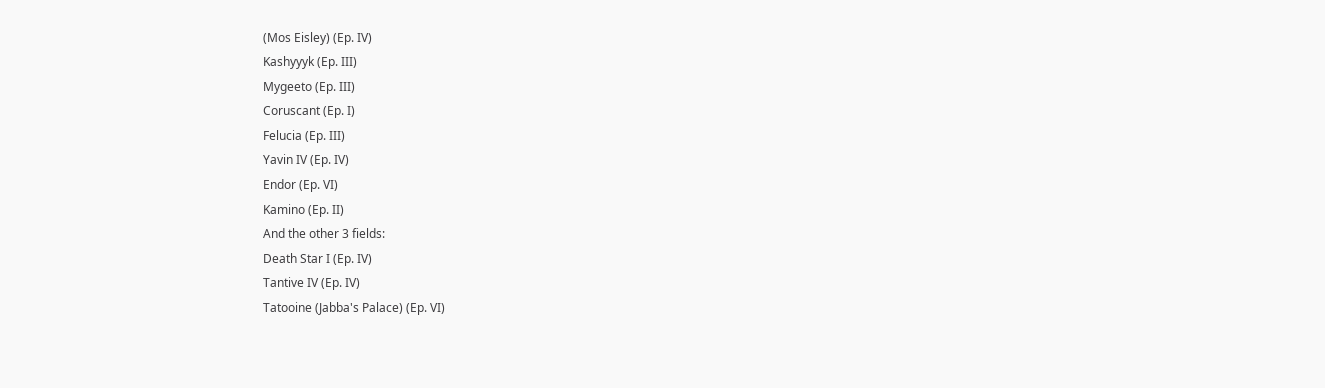(Mos Eisley) (Ep. IV)
Kashyyyk (Ep. III)
Mygeeto (Ep. III)
Coruscant (Ep. I)
Felucia (Ep. III)
Yavin IV (Ep. IV)
Endor (Ep. VI)
Kamino (Ep. II)
And the other 3 fields:
Death Star I (Ep. IV)
Tantive IV (Ep. IV)
Tatooine (Jabba's Palace) (Ep. VI)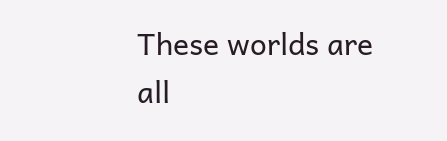These worlds are all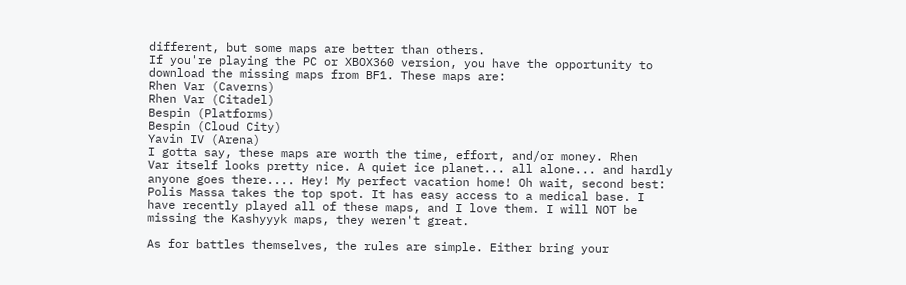different, but some maps are better than others.
If you're playing the PC or XBOX360 version, you have the opportunity to
download the missing maps from BF1. These maps are:
Rhen Var (Caverns)
Rhen Var (Citadel)
Bespin (Platforms)
Bespin (Cloud City)
Yavin IV (Arena)
I gotta say, these maps are worth the time, effort, and/or money. Rhen
Var itself looks pretty nice. A quiet ice planet... all alone... and hardly
anyone goes there.... Hey! My perfect vacation home! Oh wait, second best:
Polis Massa takes the top spot. It has easy access to a medical base. I
have recently played all of these maps, and I love them. I will NOT be
missing the Kashyyyk maps, they weren't great.

As for battles themselves, the rules are simple. Either bring your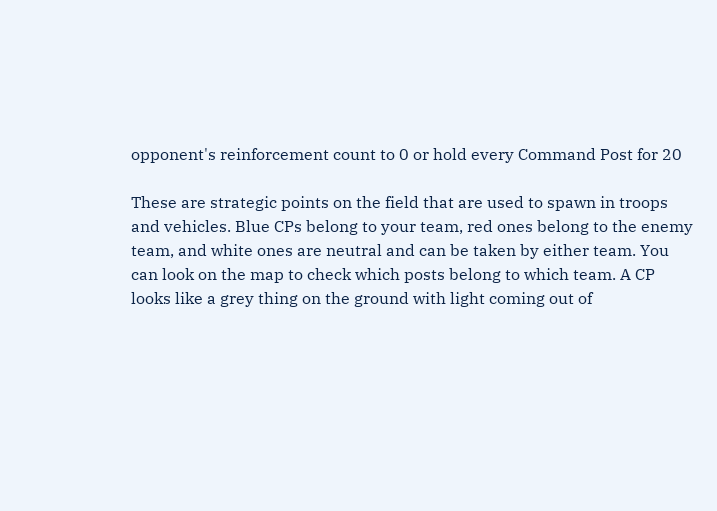opponent's reinforcement count to 0 or hold every Command Post for 20

These are strategic points on the field that are used to spawn in troops
and vehicles. Blue CPs belong to your team, red ones belong to the enemy
team, and white ones are neutral and can be taken by either team. You
can look on the map to check which posts belong to which team. A CP
looks like a grey thing on the ground with light coming out of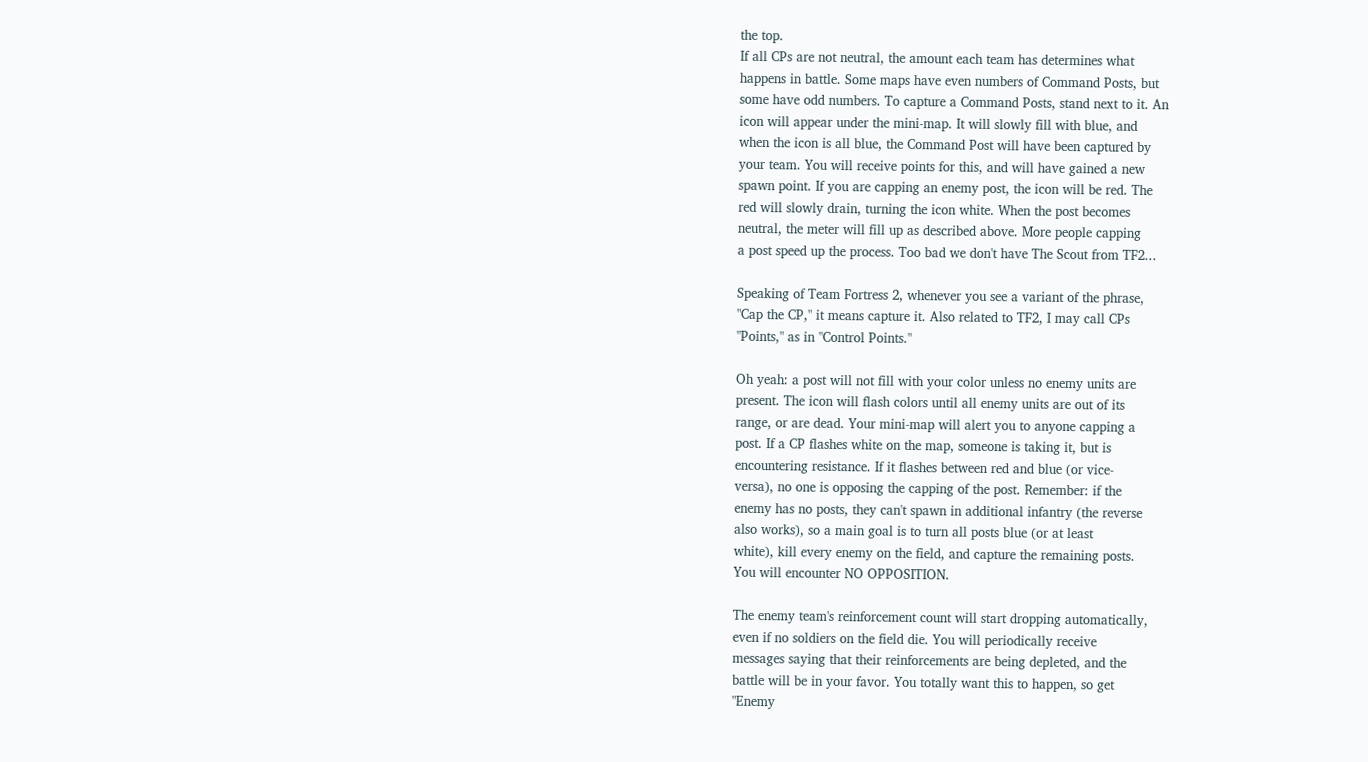the top.
If all CPs are not neutral, the amount each team has determines what
happens in battle. Some maps have even numbers of Command Posts, but
some have odd numbers. To capture a Command Posts, stand next to it. An
icon will appear under the mini-map. It will slowly fill with blue, and
when the icon is all blue, the Command Post will have been captured by
your team. You will receive points for this, and will have gained a new
spawn point. If you are capping an enemy post, the icon will be red. The
red will slowly drain, turning the icon white. When the post becomes
neutral, the meter will fill up as described above. More people capping
a post speed up the process. Too bad we don't have The Scout from TF2...

Speaking of Team Fortress 2, whenever you see a variant of the phrase,
"Cap the CP," it means capture it. Also related to TF2, I may call CPs
"Points," as in "Control Points."

Oh yeah: a post will not fill with your color unless no enemy units are
present. The icon will flash colors until all enemy units are out of its
range, or are dead. Your mini-map will alert you to anyone capping a
post. If a CP flashes white on the map, someone is taking it, but is
encountering resistance. If it flashes between red and blue (or vice-
versa), no one is opposing the capping of the post. Remember: if the
enemy has no posts, they can't spawn in additional infantry (the reverse
also works), so a main goal is to turn all posts blue (or at least
white), kill every enemy on the field, and capture the remaining posts.
You will encounter NO OPPOSITION.

The enemy team's reinforcement count will start dropping automatically,
even if no soldiers on the field die. You will periodically receive
messages saying that their reinforcements are being depleted, and the
battle will be in your favor. You totally want this to happen, so get
"Enemy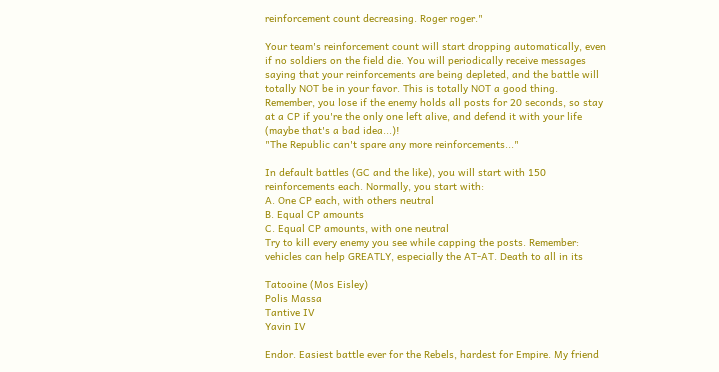reinforcement count decreasing. Roger roger."

Your team's reinforcement count will start dropping automatically, even
if no soldiers on the field die. You will periodically receive messages
saying that your reinforcements are being depleted, and the battle will
totally NOT be in your favor. This is totally NOT a good thing.
Remember, you lose if the enemy holds all posts for 20 seconds, so stay
at a CP if you're the only one left alive, and defend it with your life
(maybe that's a bad idea...)!
"The Republic can't spare any more reinforcements..."

In default battles (GC and the like), you will start with 150
reinforcements each. Normally, you start with:
A. One CP each, with others neutral
B. Equal CP amounts
C. Equal CP amounts, with one neutral
Try to kill every enemy you see while capping the posts. Remember:
vehicles can help GREATLY, especially the AT-AT. Death to all in its

Tatooine (Mos Eisley)
Polis Massa
Tantive IV
Yavin IV

Endor. Easiest battle ever for the Rebels, hardest for Empire. My friend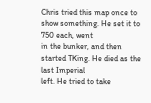Chris tried this map once to show something. He set it to 750 each, went
in the bunker, and then started TKing. He died as the last Imperial
left. He tried to take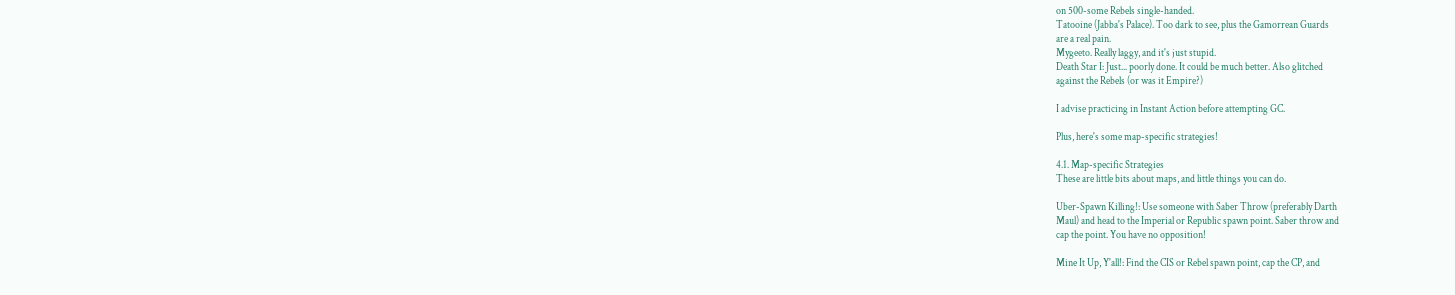on 500-some Rebels single-handed.
Tatooine (Jabba's Palace). Too dark to see, plus the Gamorrean Guards
are a real pain.
Mygeeto. Really laggy, and it's just stupid.
Death Star I: Just... poorly done. It could be much better. Also glitched
against the Rebels (or was it Empire?)

I advise practicing in Instant Action before attempting GC.

Plus, here's some map-specific strategies!

4.1. Map-specific Strategies
These are little bits about maps, and little things you can do.

Uber-Spawn Killing!: Use someone with Saber Throw (preferably Darth
Maul) and head to the Imperial or Republic spawn point. Saber throw and
cap the point. You have no opposition!

Mine It Up, Y'all!: Find the CIS or Rebel spawn point, cap the CP, and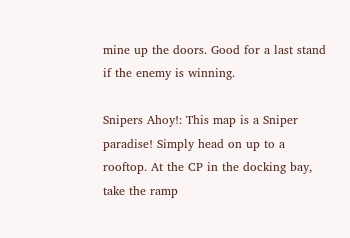mine up the doors. Good for a last stand if the enemy is winning.

Snipers Ahoy!: This map is a Sniper paradise! Simply head on up to a
rooftop. At the CP in the docking bay, take the ramp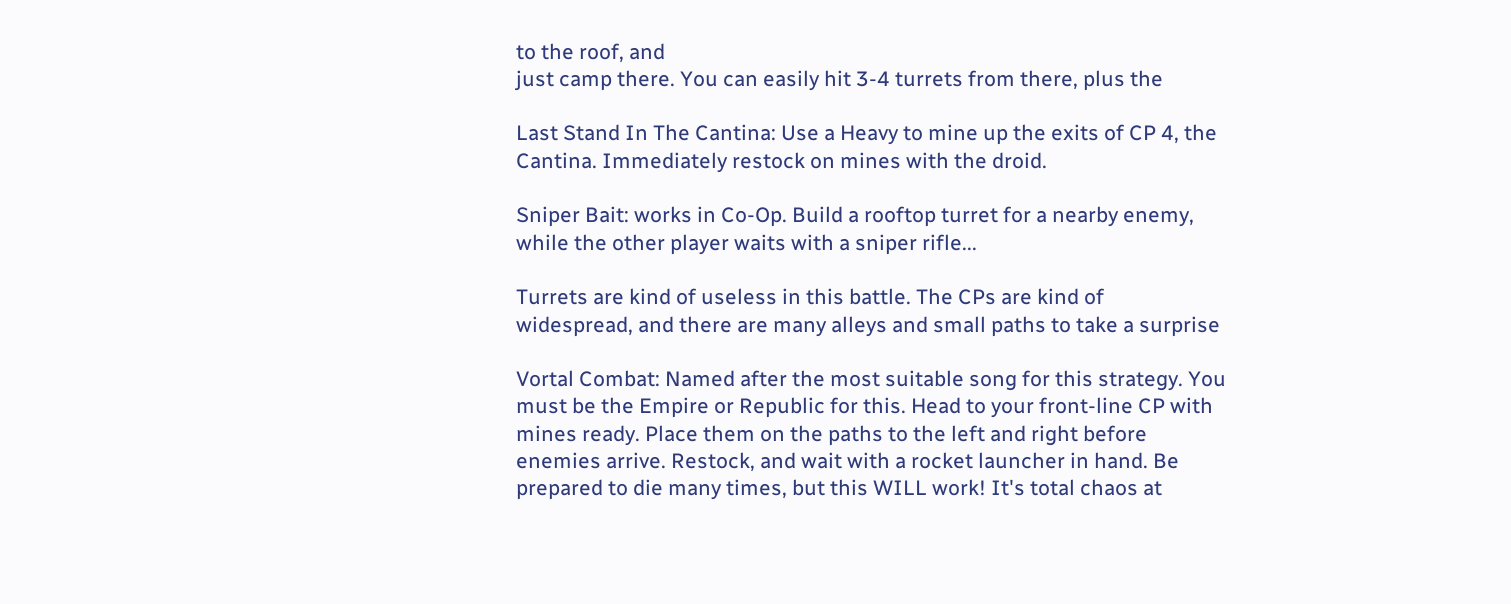to the roof, and
just camp there. You can easily hit 3-4 turrets from there, plus the

Last Stand In The Cantina: Use a Heavy to mine up the exits of CP 4, the
Cantina. Immediately restock on mines with the droid.

Sniper Bait: works in Co-Op. Build a rooftop turret for a nearby enemy,
while the other player waits with a sniper rifle...

Turrets are kind of useless in this battle. The CPs are kind of
widespread, and there are many alleys and small paths to take a surprise

Vortal Combat: Named after the most suitable song for this strategy. You
must be the Empire or Republic for this. Head to your front-line CP with
mines ready. Place them on the paths to the left and right before
enemies arrive. Restock, and wait with a rocket launcher in hand. Be
prepared to die many times, but this WILL work! It's total chaos at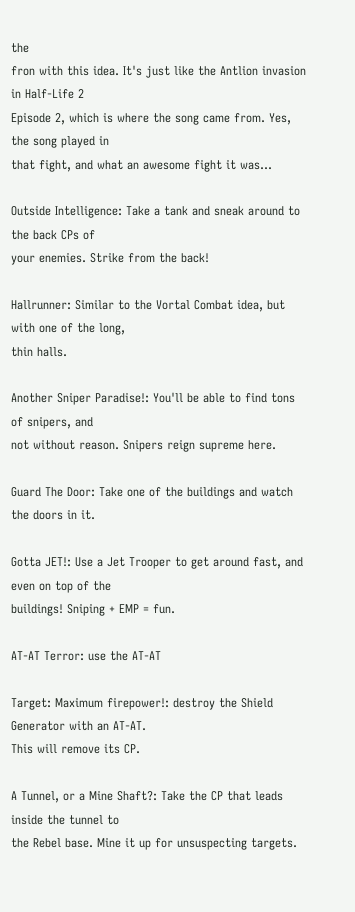the
fron with this idea. It's just like the Antlion invasion in Half-Life 2
Episode 2, which is where the song came from. Yes, the song played in
that fight, and what an awesome fight it was...

Outside Intelligence: Take a tank and sneak around to the back CPs of
your enemies. Strike from the back!

Hallrunner: Similar to the Vortal Combat idea, but with one of the long,
thin halls.

Another Sniper Paradise!: You'll be able to find tons of snipers, and
not without reason. Snipers reign supreme here.

Guard The Door: Take one of the buildings and watch the doors in it.

Gotta JET!: Use a Jet Trooper to get around fast, and even on top of the
buildings! Sniping + EMP = fun.

AT-AT Terror: use the AT-AT

Target: Maximum firepower!: destroy the Shield Generator with an AT-AT.
This will remove its CP.

A Tunnel, or a Mine Shaft?: Take the CP that leads inside the tunnel to
the Rebel base. Mine it up for unsuspecting targets.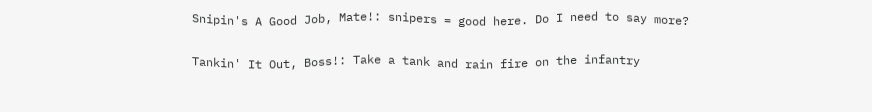Snipin's A Good Job, Mate!: snipers = good here. Do I need to say more?

Tankin' It Out, Boss!: Take a tank and rain fire on the infantry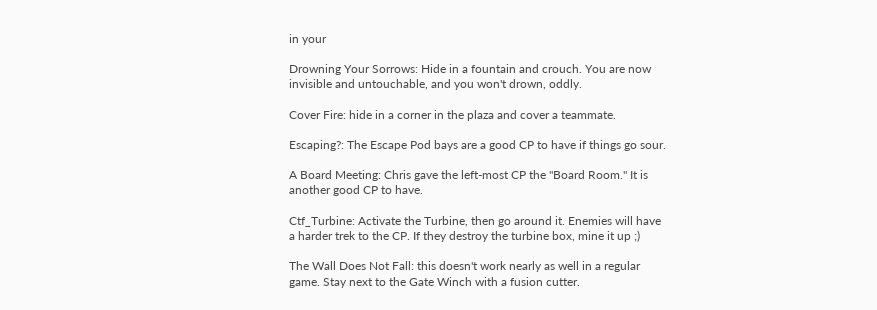in your

Drowning Your Sorrows: Hide in a fountain and crouch. You are now
invisible and untouchable, and you won't drown, oddly.

Cover Fire: hide in a corner in the plaza and cover a teammate.

Escaping?: The Escape Pod bays are a good CP to have if things go sour.

A Board Meeting: Chris gave the left-most CP the "Board Room." It is
another good CP to have.

Ctf_Turbine: Activate the Turbine, then go around it. Enemies will have
a harder trek to the CP. If they destroy the turbine box, mine it up ;)

The Wall Does Not Fall: this doesn't work nearly as well in a regular
game. Stay next to the Gate Winch with a fusion cutter.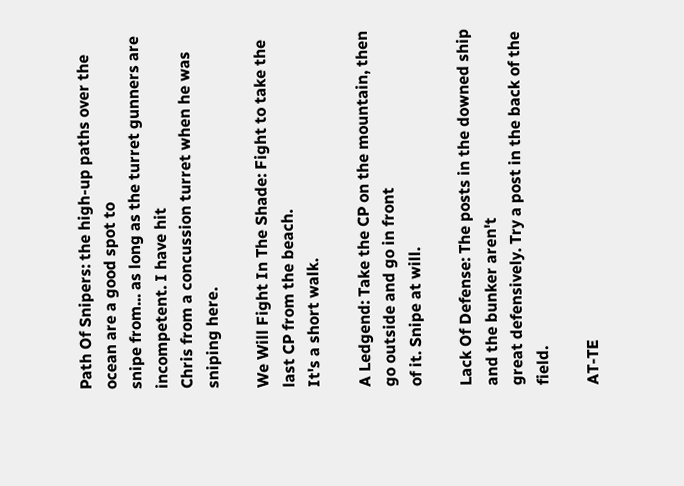Path Of Snipers: the high-up paths over the ocean are a good spot to
snipe from... as long as the turret gunners are incompetent. I have hit
Chris from a concussion turret when he was sniping here.

We Will Fight In The Shade: Fight to take the last CP from the beach.
It's a short walk.

A Ledgend: Take the CP on the mountain, then go outside and go in front
of it. Snipe at will.

Lack Of Defense: The posts in the downed ship and the bunker aren't
great defensively. Try a post in the back of the field.

AT-TE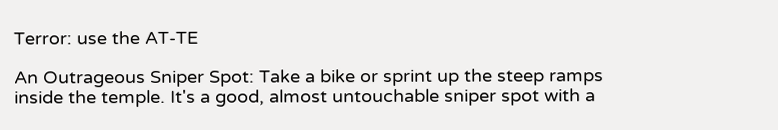Terror: use the AT-TE

An Outrageous Sniper Spot: Take a bike or sprint up the steep ramps
inside the temple. It's a good, almost untouchable sniper spot with a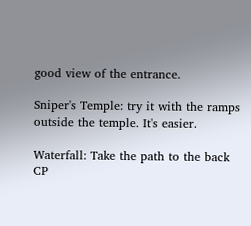good view of the entrance.

Sniper's Temple: try it with the ramps outside the temple. It's easier.

Waterfall: Take the path to the back CP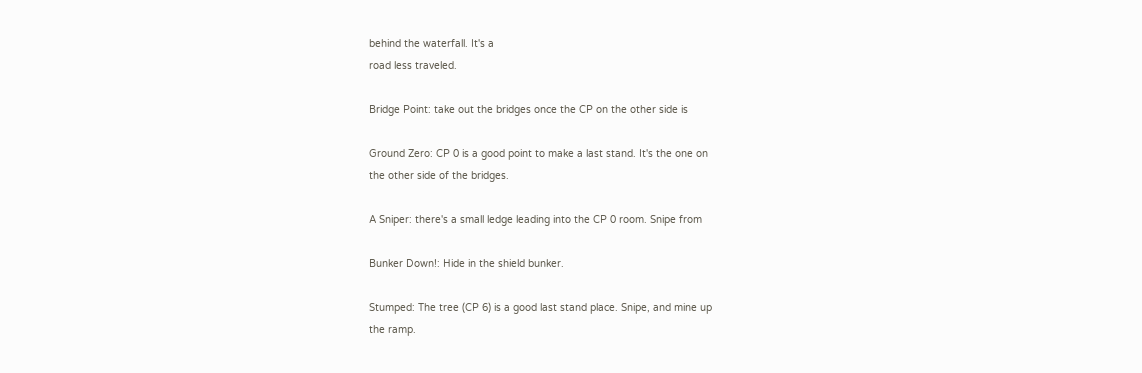behind the waterfall. It's a
road less traveled.

Bridge Point: take out the bridges once the CP on the other side is

Ground Zero: CP 0 is a good point to make a last stand. It's the one on
the other side of the bridges.

A Sniper: there's a small ledge leading into the CP 0 room. Snipe from

Bunker Down!: Hide in the shield bunker.

Stumped: The tree (CP 6) is a good last stand place. Snipe, and mine up
the ramp.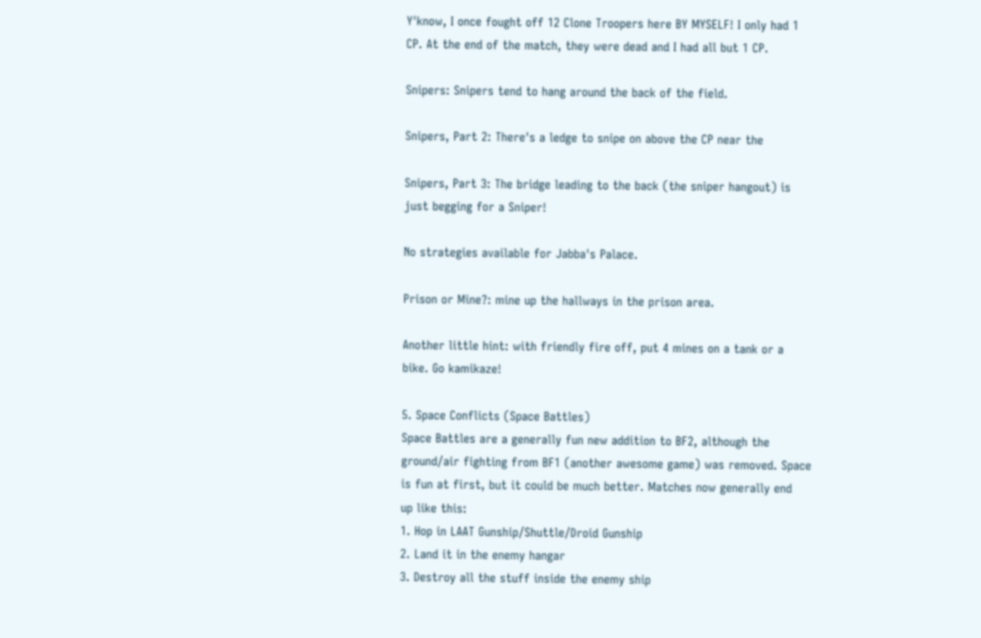Y'know, I once fought off 12 Clone Troopers here BY MYSELF! I only had 1
CP. At the end of the match, they were dead and I had all but 1 CP.

Snipers: Snipers tend to hang around the back of the field.

Snipers, Part 2: There's a ledge to snipe on above the CP near the

Snipers, Part 3: The bridge leading to the back (the sniper hangout) is
just begging for a Sniper!

No strategies available for Jabba's Palace.

Prison or Mine?: mine up the hallways in the prison area.

Another little hint: with friendly fire off, put 4 mines on a tank or a
bike. Go kamikaze!

5. Space Conflicts (Space Battles)
Space Battles are a generally fun new addition to BF2, although the
ground/air fighting from BF1 (another awesome game) was removed. Space
is fun at first, but it could be much better. Matches now generally end
up like this:
1. Hop in LAAT Gunship/Shuttle/Droid Gunship
2. Land it in the enemy hangar
3. Destroy all the stuff inside the enemy ship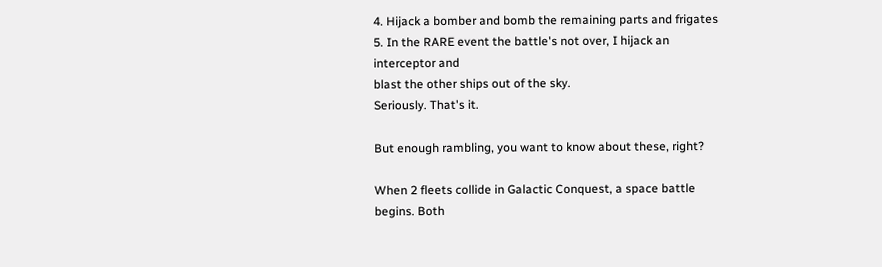4. Hijack a bomber and bomb the remaining parts and frigates
5. In the RARE event the battle's not over, I hijack an interceptor and
blast the other ships out of the sky.
Seriously. That's it.

But enough rambling, you want to know about these, right?

When 2 fleets collide in Galactic Conquest, a space battle begins. Both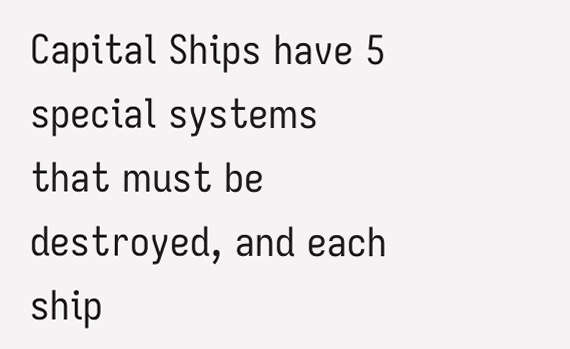Capital Ships have 5 special systems that must be destroyed, and each
ship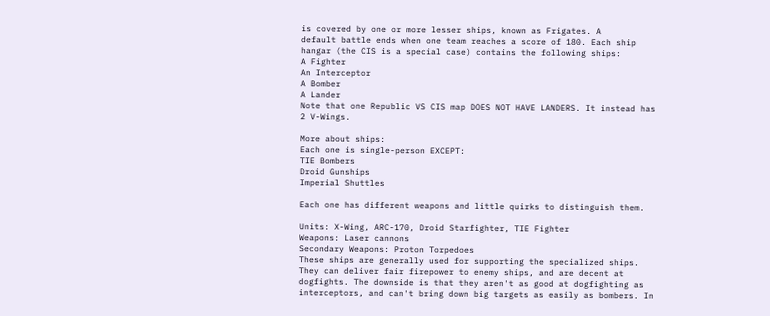is covered by one or more lesser ships, known as Frigates. A
default battle ends when one team reaches a score of 180. Each ship
hangar (the CIS is a special case) contains the following ships:
A Fighter
An Interceptor
A Bomber
A Lander
Note that one Republic VS CIS map DOES NOT HAVE LANDERS. It instead has
2 V-Wings.

More about ships:
Each one is single-person EXCEPT:
TIE Bombers
Droid Gunships
Imperial Shuttles

Each one has different weapons and little quirks to distinguish them.

Units: X-Wing, ARC-170, Droid Starfighter, TIE Fighter
Weapons: Laser cannons
Secondary Weapons: Proton Torpedoes
These ships are generally used for supporting the specialized ships.
They can deliver fair firepower to enemy ships, and are decent at
dogfights. The downside is that they aren't as good at dogfighting as
interceptors, and can't bring down big targets as easily as bombers. In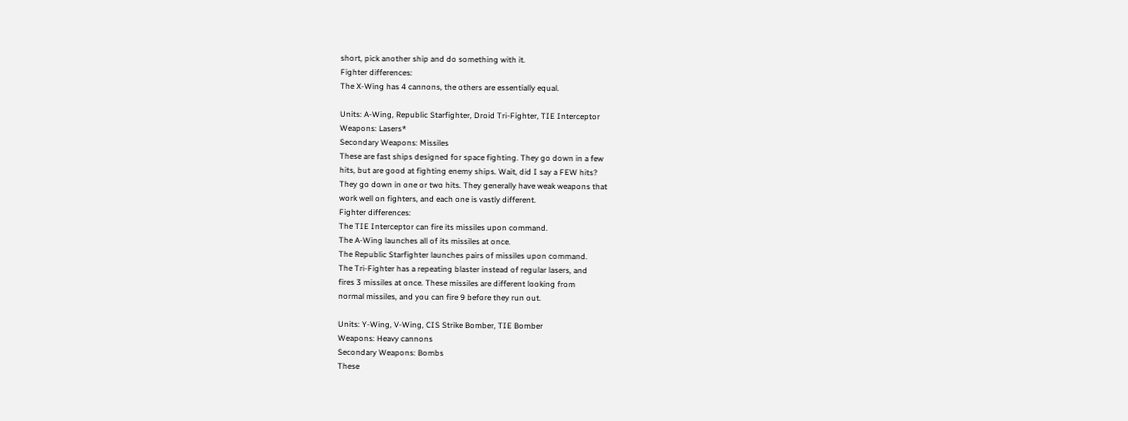short, pick another ship and do something with it.
Fighter differences:
The X-Wing has 4 cannons, the others are essentially equal.

Units: A-Wing, Republic Starfighter, Droid Tri-Fighter, TIE Interceptor
Weapons: Lasers*
Secondary Weapons: Missiles
These are fast ships designed for space fighting. They go down in a few
hits, but are good at fighting enemy ships. Wait, did I say a FEW hits?
They go down in one or two hits. They generally have weak weapons that
work well on fighters, and each one is vastly different.
Fighter differences:
The TIE Interceptor can fire its missiles upon command.
The A-Wing launches all of its missiles at once.
The Republic Starfighter launches pairs of missiles upon command.
The Tri-Fighter has a repeating blaster instead of regular lasers, and
fires 3 missiles at once. These missiles are different looking from
normal missiles, and you can fire 9 before they run out.

Units: Y-Wing, V-Wing, CIS Strike Bomber, TIE Bomber
Weapons: Heavy cannons
Secondary Weapons: Bombs
These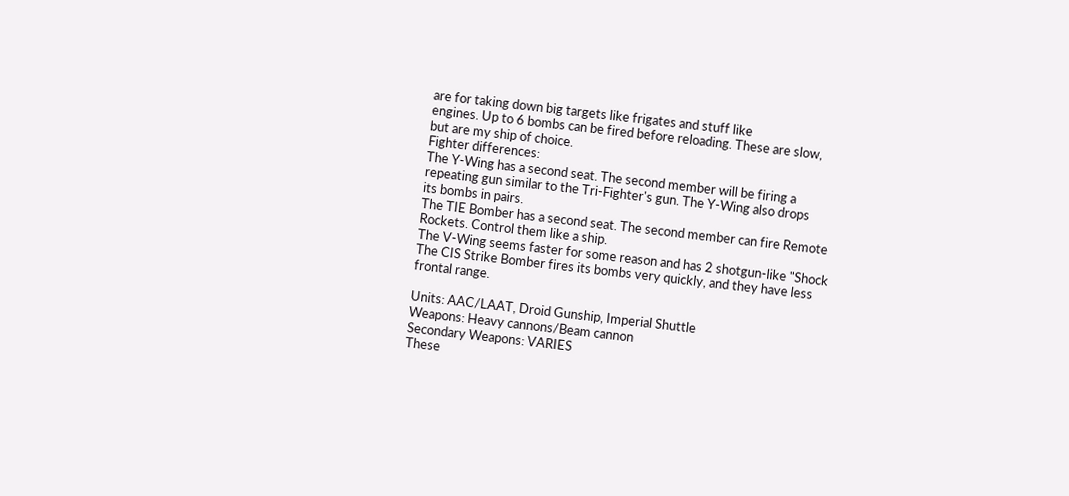are for taking down big targets like frigates and stuff like
engines. Up to 6 bombs can be fired before reloading. These are slow,
but are my ship of choice.
Fighter differences:
The Y-Wing has a second seat. The second member will be firing a
repeating gun similar to the Tri-Fighter's gun. The Y-Wing also drops
its bombs in pairs.
The TIE Bomber has a second seat. The second member can fire Remote
Rockets. Control them like a ship.
The V-Wing seems faster for some reason and has 2 shotgun-like "Shock
The CIS Strike Bomber fires its bombs very quickly, and they have less
frontal range.

Units: AAC/LAAT, Droid Gunship, Imperial Shuttle
Weapons: Heavy cannons/Beam cannon
Secondary Weapons: VARIES
These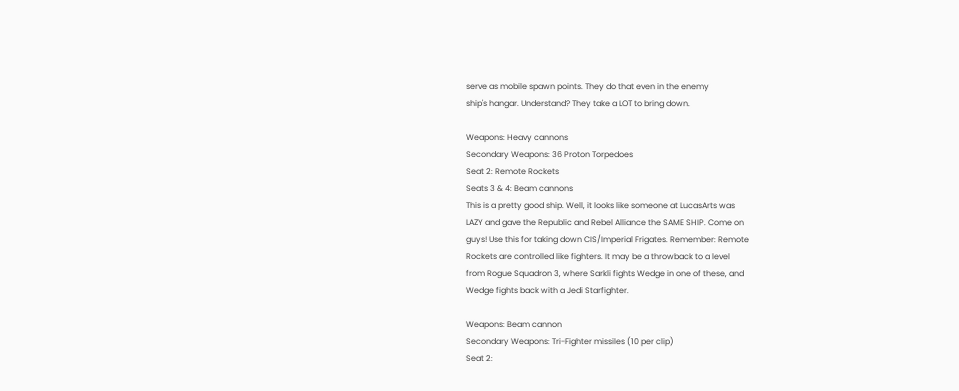serve as mobile spawn points. They do that even in the enemy
ship's hangar. Understand? They take a LOT to bring down.

Weapons: Heavy cannons
Secondary Weapons: 36 Proton Torpedoes
Seat 2: Remote Rockets
Seats 3 & 4: Beam cannons
This is a pretty good ship. Well, it looks like someone at LucasArts was
LAZY and gave the Republic and Rebel Alliance the SAME SHIP. Come on
guys! Use this for taking down CIS/Imperial Frigates. Remember: Remote
Rockets are controlled like fighters. It may be a throwback to a level
from Rogue Squadron 3, where Sarkli fights Wedge in one of these, and
Wedge fights back with a Jedi Starfighter.

Weapons: Beam cannon
Secondary Weapons: Tri-Fighter missiles (10 per clip)
Seat 2: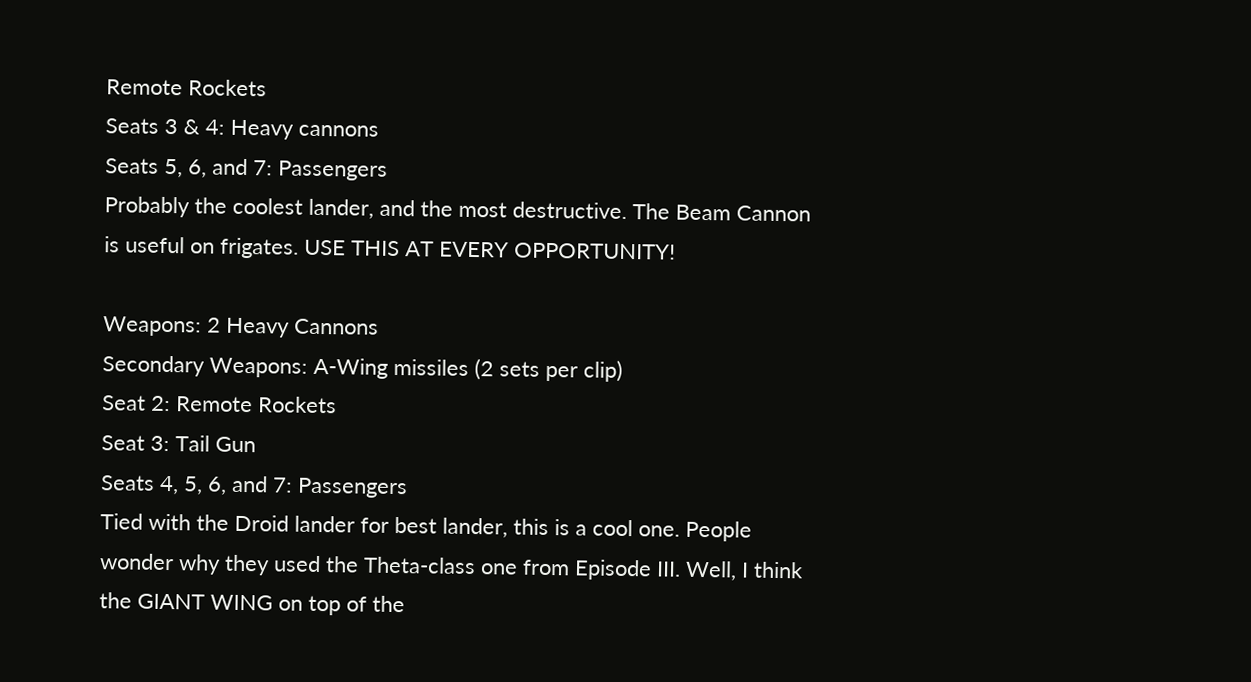Remote Rockets
Seats 3 & 4: Heavy cannons
Seats 5, 6, and 7: Passengers
Probably the coolest lander, and the most destructive. The Beam Cannon
is useful on frigates. USE THIS AT EVERY OPPORTUNITY!

Weapons: 2 Heavy Cannons
Secondary Weapons: A-Wing missiles (2 sets per clip)
Seat 2: Remote Rockets
Seat 3: Tail Gun
Seats 4, 5, 6, and 7: Passengers
Tied with the Droid lander for best lander, this is a cool one. People
wonder why they used the Theta-class one from Episode III. Well, I think
the GIANT WING on top of the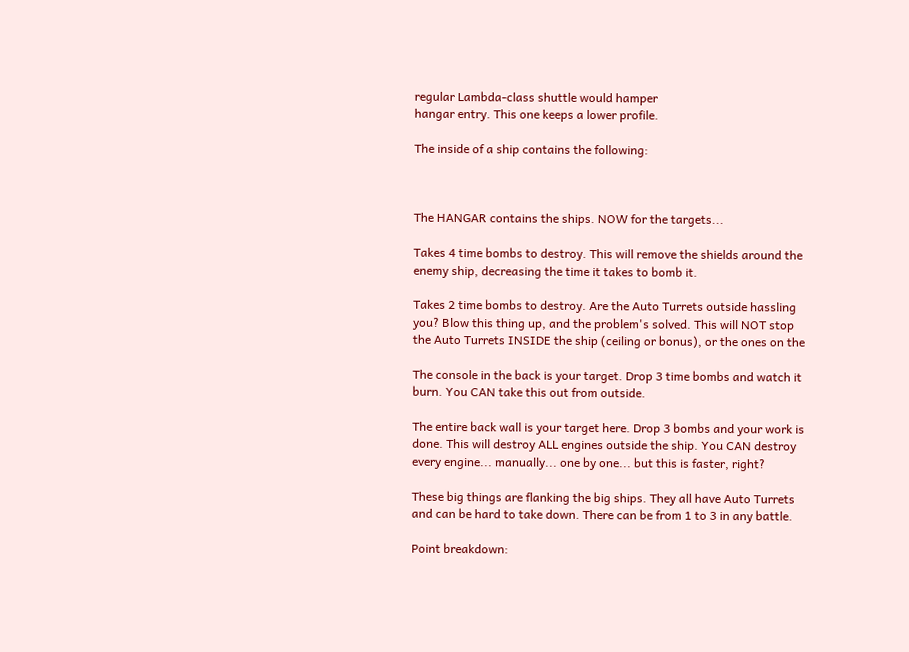regular Lambda-class shuttle would hamper
hangar entry. This one keeps a lower profile.

The inside of a ship contains the following:



The HANGAR contains the ships. NOW for the targets...

Takes 4 time bombs to destroy. This will remove the shields around the
enemy ship, decreasing the time it takes to bomb it.

Takes 2 time bombs to destroy. Are the Auto Turrets outside hassling
you? Blow this thing up, and the problem's solved. This will NOT stop
the Auto Turrets INSIDE the ship (ceiling or bonus), or the ones on the

The console in the back is your target. Drop 3 time bombs and watch it
burn. You CAN take this out from outside.

The entire back wall is your target here. Drop 3 bombs and your work is
done. This will destroy ALL engines outside the ship. You CAN destroy
every engine... manually... one by one... but this is faster, right?

These big things are flanking the big ships. They all have Auto Turrets
and can be hard to take down. There can be from 1 to 3 in any battle.

Point breakdown: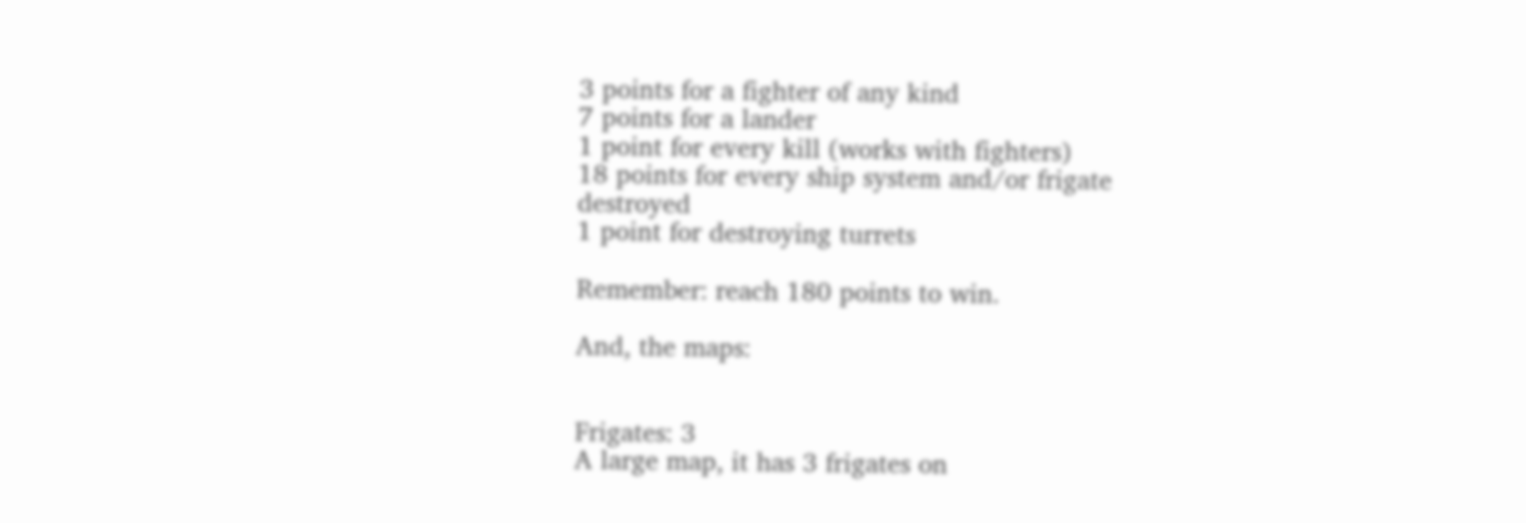3 points for a fighter of any kind
7 points for a lander
1 point for every kill (works with fighters)
18 points for every ship system and/or frigate destroyed
1 point for destroying turrets

Remember: reach 180 points to win.

And, the maps:


Frigates: 3
A large map, it has 3 frigates on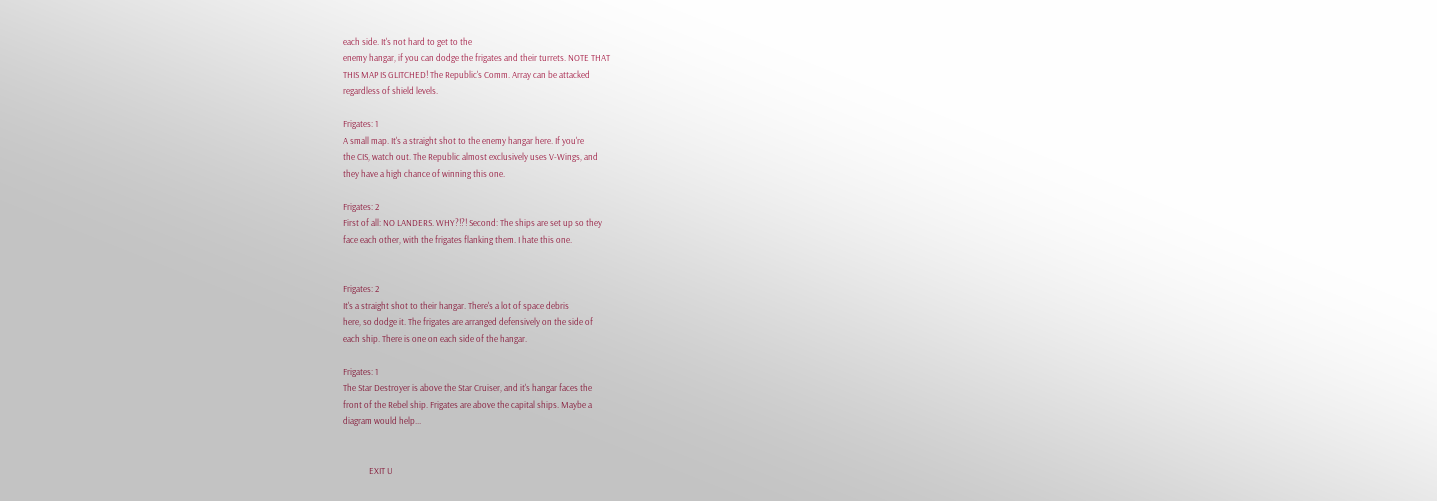each side. It's not hard to get to the
enemy hangar, if you can dodge the frigates and their turrets. NOTE THAT
THIS MAP IS GLITCHED! The Republic's Comm. Array can be attacked
regardless of shield levels.

Frigates: 1
A small map. It's a straight shot to the enemy hangar here. If you're
the CIS, watch out. The Republic almost exclusively uses V-Wings, and
they have a high chance of winning this one.

Frigates: 2
First of all: NO LANDERS. WHY?!?! Second: The ships are set up so they
face each other, with the frigates flanking them. I hate this one.


Frigates: 2
It's a straight shot to their hangar. There's a lot of space debris
here, so dodge it. The frigates are arranged defensively on the side of
each ship. There is one on each side of the hangar.

Frigates: 1
The Star Destroyer is above the Star Cruiser, and it's hangar faces the
front of the Rebel ship. Frigates are above the capital ships. Maybe a
diagram would help...


             EXIT U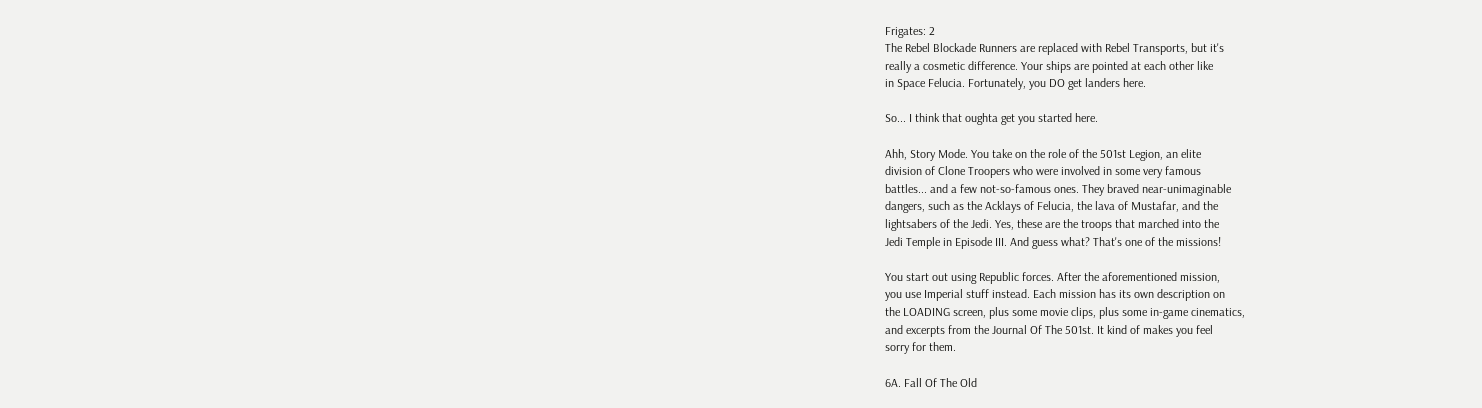Frigates: 2
The Rebel Blockade Runners are replaced with Rebel Transports, but it's
really a cosmetic difference. Your ships are pointed at each other like
in Space Felucia. Fortunately, you DO get landers here.

So... I think that oughta get you started here.

Ahh, Story Mode. You take on the role of the 501st Legion, an elite
division of Clone Troopers who were involved in some very famous
battles... and a few not-so-famous ones. They braved near-unimaginable
dangers, such as the Acklays of Felucia, the lava of Mustafar, and the
lightsabers of the Jedi. Yes, these are the troops that marched into the
Jedi Temple in Episode III. And guess what? That's one of the missions!

You start out using Republic forces. After the aforementioned mission,
you use Imperial stuff instead. Each mission has its own description on
the LOADING screen, plus some movie clips, plus some in-game cinematics,
and excerpts from the Journal Of The 501st. It kind of makes you feel
sorry for them.

6A. Fall Of The Old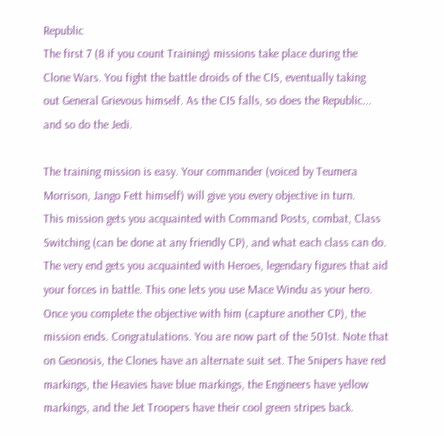Republic
The first 7 (8 if you count Training) missions take place during the
Clone Wars. You fight the battle droids of the CIS, eventually taking
out General Grievous himself. As the CIS falls, so does the Republic...
and so do the Jedi.

The training mission is easy. Your commander (voiced by Teumera
Morrison, Jango Fett himself) will give you every objective in turn.
This mission gets you acquainted with Command Posts, combat, Class
Switching (can be done at any friendly CP), and what each class can do.
The very end gets you acquainted with Heroes, legendary figures that aid
your forces in battle. This one lets you use Mace Windu as your hero.
Once you complete the objective with him (capture another CP), the
mission ends. Congratulations. You are now part of the 501st. Note that
on Geonosis, the Clones have an alternate suit set. The Snipers have red
markings, the Heavies have blue markings, the Engineers have yellow
markings, and the Jet Troopers have their cool green stripes back.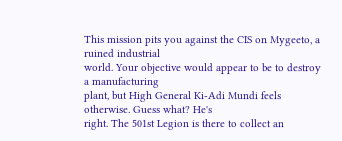This mission pits you against the CIS on Mygeeto, a ruined industrial
world. Your objective would appear to be to destroy a manufacturing
plant, but High General Ki-Adi Mundi feels otherwise. Guess what? He's
right. The 501st Legion is there to collect an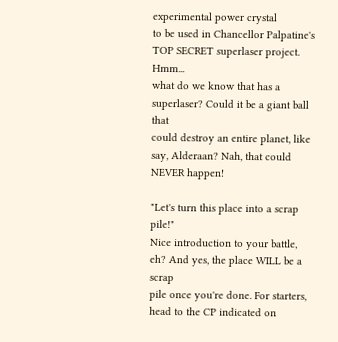experimental power crystal
to be used in Chancellor Palpatine's TOP SECRET superlaser project. Hmm...
what do we know that has a superlaser? Could it be a giant ball that
could destroy an entire planet, like say, Alderaan? Nah, that could
NEVER happen!

"Let's turn this place into a scrap pile!"
Nice introduction to your battle, eh? And yes, the place WILL be a scrap
pile once you're done. For starters, head to the CP indicated on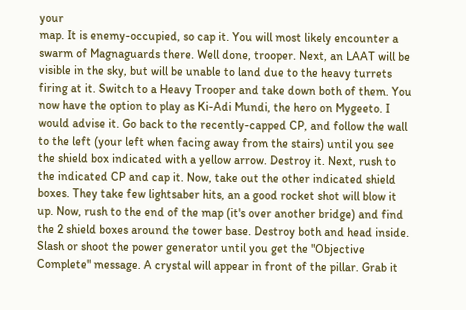your
map. It is enemy-occupied, so cap it. You will most likely encounter a
swarm of Magnaguards there. Well done, trooper. Next, an LAAT will be
visible in the sky, but will be unable to land due to the heavy turrets
firing at it. Switch to a Heavy Trooper and take down both of them. You
now have the option to play as Ki-Adi Mundi, the hero on Mygeeto. I
would advise it. Go back to the recently-capped CP, and follow the wall
to the left (your left when facing away from the stairs) until you see
the shield box indicated with a yellow arrow. Destroy it. Next, rush to
the indicated CP and cap it. Now, take out the other indicated shield
boxes. They take few lightsaber hits, an a good rocket shot will blow it
up. Now, rush to the end of the map (it's over another bridge) and find
the 2 shield boxes around the tower base. Destroy both and head inside.
Slash or shoot the power generator until you get the "Objective
Complete" message. A crystal will appear in front of the pillar. Grab it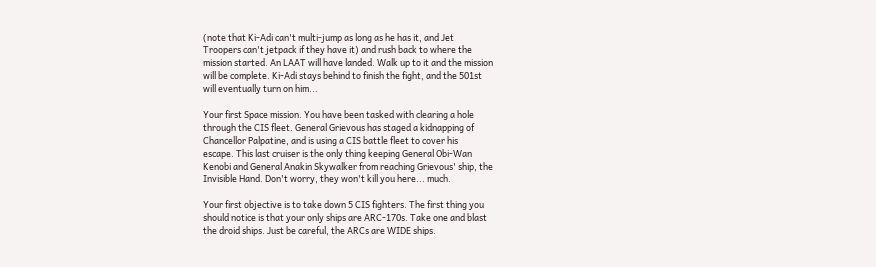(note that Ki-Adi can't multi-jump as long as he has it, and Jet
Troopers can't jetpack if they have it) and rush back to where the
mission started. An LAAT will have landed. Walk up to it and the mission
will be complete. Ki-Adi stays behind to finish the fight, and the 501st
will eventually turn on him...

Your first Space mission. You have been tasked with clearing a hole
through the CIS fleet. General Grievous has staged a kidnapping of
Chancellor Palpatine, and is using a CIS battle fleet to cover his
escape. This last cruiser is the only thing keeping General Obi-Wan
Kenobi and General Anakin Skywalker from reaching Grievous' ship, the
Invisible Hand. Don't worry, they won't kill you here... much.

Your first objective is to take down 5 CIS fighters. The first thing you
should notice is that your only ships are ARC-170s. Take one and blast
the droid ships. Just be careful, the ARCs are WIDE ships.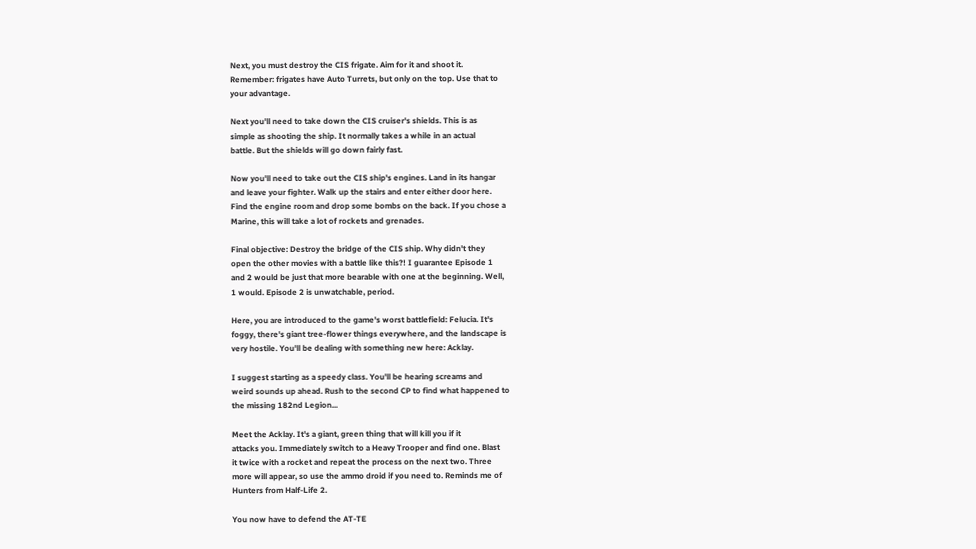Next, you must destroy the CIS frigate. Aim for it and shoot it.
Remember: frigates have Auto Turrets, but only on the top. Use that to
your advantage.

Next you'll need to take down the CIS cruiser's shields. This is as
simple as shooting the ship. It normally takes a while in an actual
battle. But the shields will go down fairly fast.

Now you'll need to take out the CIS ship's engines. Land in its hangar
and leave your fighter. Walk up the stairs and enter either door here.
Find the engine room and drop some bombs on the back. If you chose a
Marine, this will take a lot of rockets and grenades.

Final objective: Destroy the bridge of the CIS ship. Why didn't they
open the other movies with a battle like this?! I guarantee Episode 1
and 2 would be just that more bearable with one at the beginning. Well,
1 would. Episode 2 is unwatchable, period.

Here, you are introduced to the game's worst battlefield: Felucia. It's
foggy, there's giant tree-flower things everywhere, and the landscape is
very hostile. You'll be dealing with something new here: Acklay.

I suggest starting as a speedy class. You'll be hearing screams and
weird sounds up ahead. Rush to the second CP to find what happened to
the missing 182nd Legion...

Meet the Acklay. It's a giant, green thing that will kill you if it
attacks you. Immediately switch to a Heavy Trooper and find one. Blast
it twice with a rocket and repeat the process on the next two. Three
more will appear, so use the ammo droid if you need to. Reminds me of
Hunters from Half-Life 2.

You now have to defend the AT-TE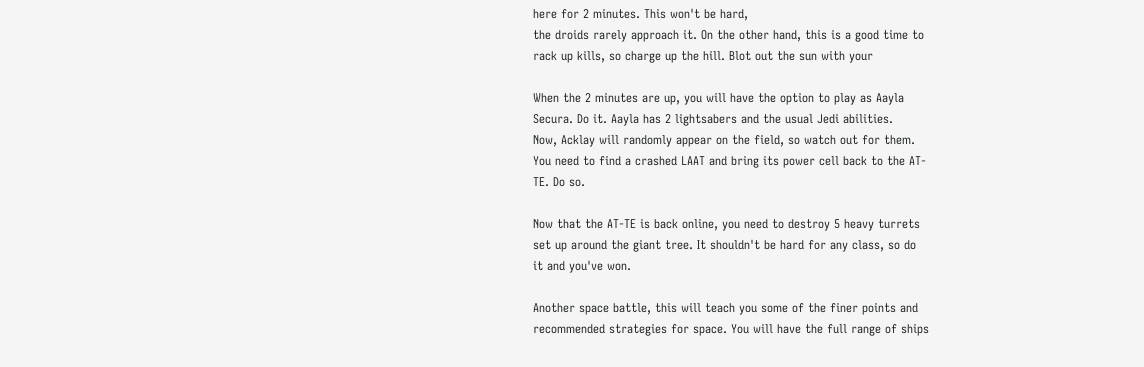here for 2 minutes. This won't be hard,
the droids rarely approach it. On the other hand, this is a good time to
rack up kills, so charge up the hill. Blot out the sun with your

When the 2 minutes are up, you will have the option to play as Aayla
Secura. Do it. Aayla has 2 lightsabers and the usual Jedi abilities.
Now, Acklay will randomly appear on the field, so watch out for them.
You need to find a crashed LAAT and bring its power cell back to the AT-
TE. Do so.

Now that the AT-TE is back online, you need to destroy 5 heavy turrets
set up around the giant tree. It shouldn't be hard for any class, so do
it and you've won.

Another space battle, this will teach you some of the finer points and
recommended strategies for space. You will have the full range of ships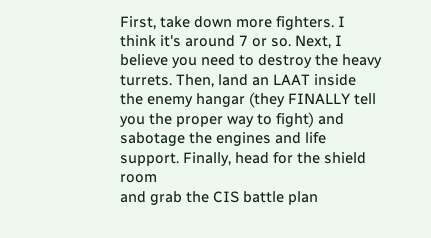First, take down more fighters. I think it's around 7 or so. Next, I
believe you need to destroy the heavy turrets. Then, land an LAAT inside
the enemy hangar (they FINALLY tell you the proper way to fight) and
sabotage the engines and life support. Finally, head for the shield room
and grab the CIS battle plan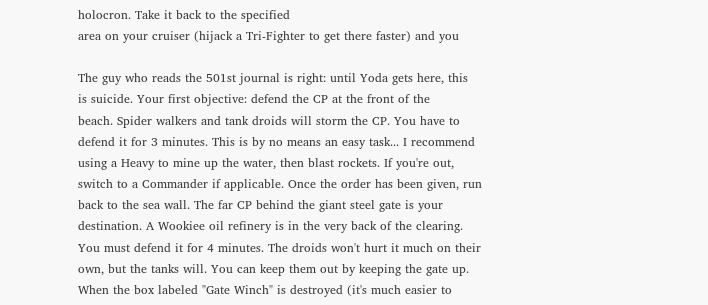holocron. Take it back to the specified
area on your cruiser (hijack a Tri-Fighter to get there faster) and you

The guy who reads the 501st journal is right: until Yoda gets here, this
is suicide. Your first objective: defend the CP at the front of the
beach. Spider walkers and tank droids will storm the CP. You have to
defend it for 3 minutes. This is by no means an easy task... I recommend
using a Heavy to mine up the water, then blast rockets. If you're out,
switch to a Commander if applicable. Once the order has been given, run
back to the sea wall. The far CP behind the giant steel gate is your
destination. A Wookiee oil refinery is in the very back of the clearing.
You must defend it for 4 minutes. The droids won't hurt it much on their
own, but the tanks will. You can keep them out by keeping the gate up.
When the box labeled "Gate Winch" is destroyed (it's much easier to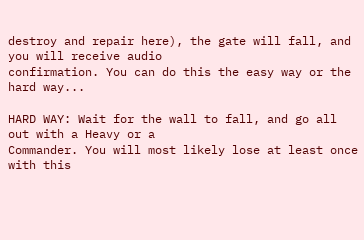destroy and repair here), the gate will fall, and you will receive audio
confirmation. You can do this the easy way or the hard way...

HARD WAY: Wait for the wall to fall, and go all out with a Heavy or a
Commander. You will most likely lose at least once with this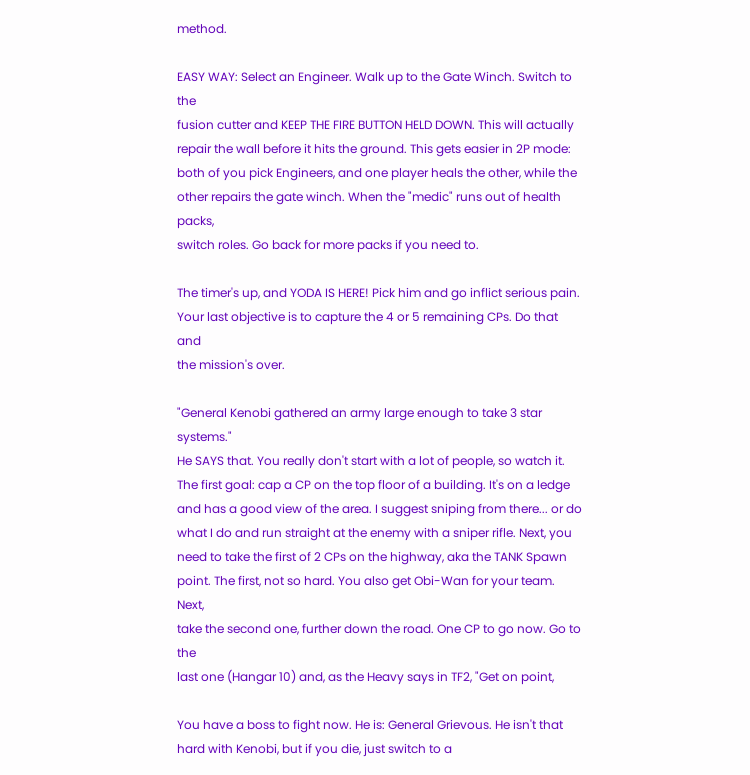method.

EASY WAY: Select an Engineer. Walk up to the Gate Winch. Switch to the
fusion cutter and KEEP THE FIRE BUTTON HELD DOWN. This will actually
repair the wall before it hits the ground. This gets easier in 2P mode:
both of you pick Engineers, and one player heals the other, while the
other repairs the gate winch. When the "medic" runs out of health packs,
switch roles. Go back for more packs if you need to.

The timer's up, and YODA IS HERE! Pick him and go inflict serious pain.
Your last objective is to capture the 4 or 5 remaining CPs. Do that and
the mission's over.

"General Kenobi gathered an army large enough to take 3 star systems."
He SAYS that. You really don't start with a lot of people, so watch it.
The first goal: cap a CP on the top floor of a building. It's on a ledge
and has a good view of the area. I suggest sniping from there... or do
what I do and run straight at the enemy with a sniper rifle. Next, you
need to take the first of 2 CPs on the highway, aka the TANK Spawn
point. The first, not so hard. You also get Obi-Wan for your team. Next,
take the second one, further down the road. One CP to go now. Go to the
last one (Hangar 10) and, as the Heavy says in TF2, "Get on point,

You have a boss to fight now. He is: General Grievous. He isn't that
hard with Kenobi, but if you die, just switch to a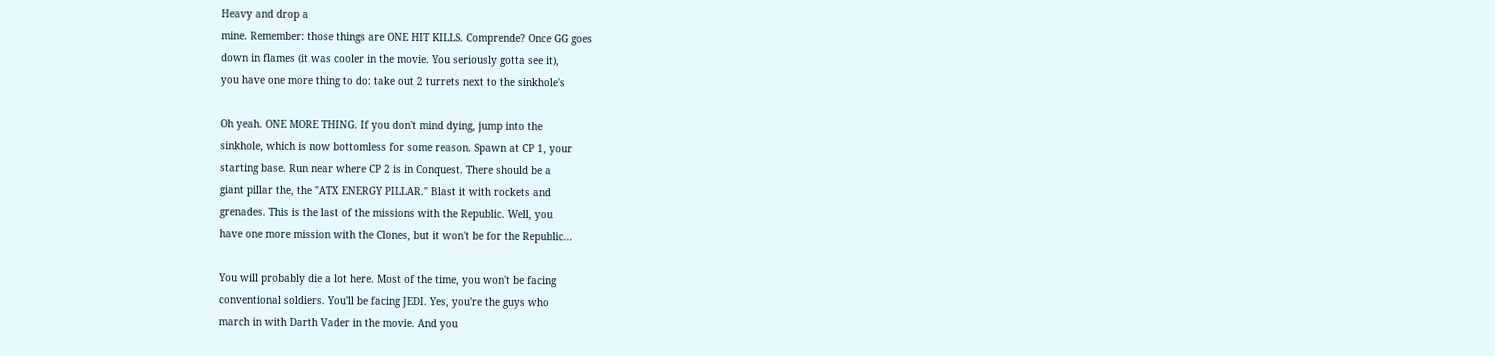Heavy and drop a
mine. Remember: those things are ONE HIT KILLS. Comprende? Once GG goes
down in flames (it was cooler in the movie. You seriously gotta see it),
you have one more thing to do: take out 2 turrets next to the sinkhole's

Oh yeah. ONE MORE THING. If you don't mind dying, jump into the
sinkhole, which is now bottomless for some reason. Spawn at CP 1, your
starting base. Run near where CP 2 is in Conquest. There should be a
giant pillar the, the "ATX ENERGY PILLAR." Blast it with rockets and
grenades. This is the last of the missions with the Republic. Well, you
have one more mission with the Clones, but it won't be for the Republic...

You will probably die a lot here. Most of the time, you won't be facing
conventional soldiers. You'll be facing JEDI. Yes, you're the guys who
march in with Darth Vader in the movie. And you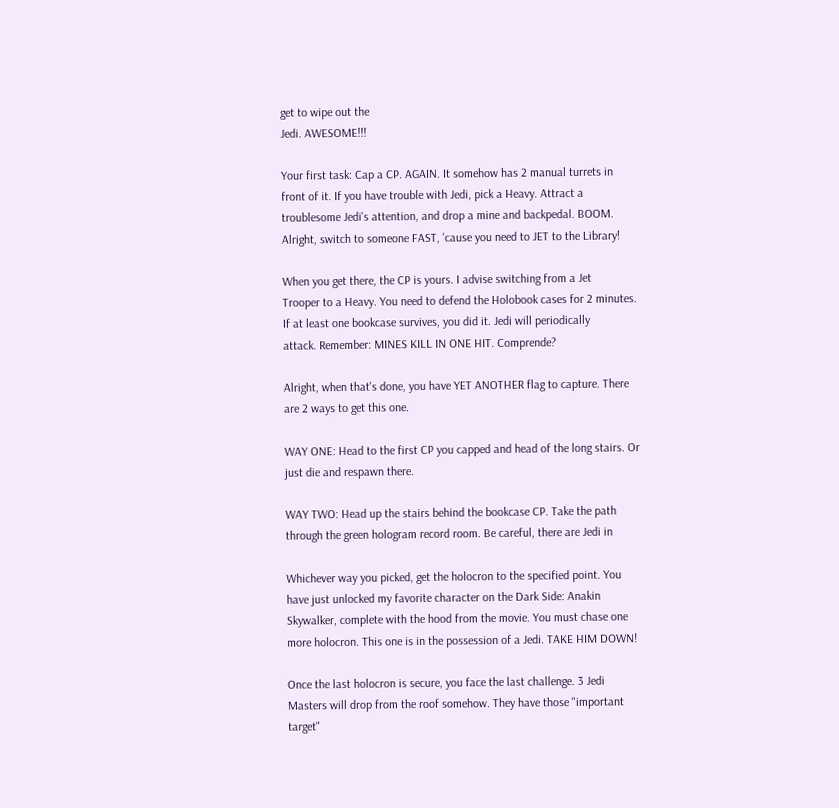get to wipe out the
Jedi. AWESOME!!!

Your first task: Cap a CP. AGAIN. It somehow has 2 manual turrets in
front of it. If you have trouble with Jedi, pick a Heavy. Attract a
troublesome Jedi's attention, and drop a mine and backpedal. BOOM.
Alright, switch to someone FAST, 'cause you need to JET to the Library!

When you get there, the CP is yours. I advise switching from a Jet
Trooper to a Heavy. You need to defend the Holobook cases for 2 minutes.
If at least one bookcase survives, you did it. Jedi will periodically
attack. Remember: MINES KILL IN ONE HIT. Comprende?

Alright, when that's done, you have YET ANOTHER flag to capture. There
are 2 ways to get this one.

WAY ONE: Head to the first CP you capped and head of the long stairs. Or
just die and respawn there.

WAY TWO: Head up the stairs behind the bookcase CP. Take the path
through the green hologram record room. Be careful, there are Jedi in

Whichever way you picked, get the holocron to the specified point. You
have just unlocked my favorite character on the Dark Side: Anakin
Skywalker, complete with the hood from the movie. You must chase one
more holocron. This one is in the possession of a Jedi. TAKE HIM DOWN!

Once the last holocron is secure, you face the last challenge. 3 Jedi
Masters will drop from the roof somehow. They have those "important
target"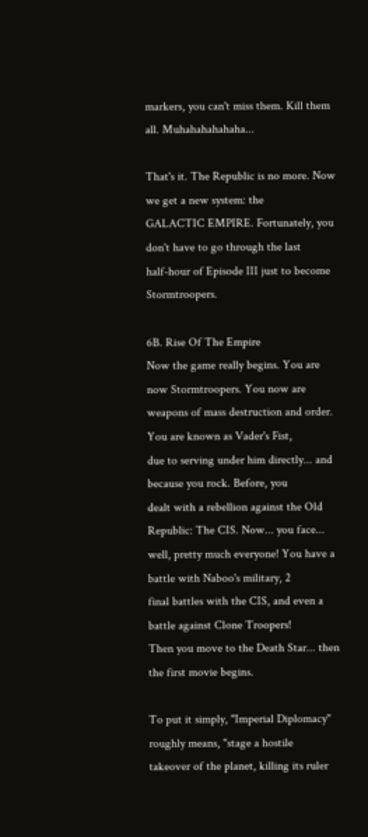markers, you can't miss them. Kill them all. Muhahahahahaha...

That's it. The Republic is no more. Now we get a new system: the
GALACTIC EMPIRE. Fortunately, you don't have to go through the last
half-hour of Episode III just to become Stormtroopers.

6B. Rise Of The Empire
Now the game really begins. You are now Stormtroopers. You now are
weapons of mass destruction and order. You are known as Vader's Fist,
due to serving under him directly... and because you rock. Before, you
dealt with a rebellion against the Old Republic: The CIS. Now... you face...
well, pretty much everyone! You have a battle with Naboo's military, 2
final battles with the CIS, and even a battle against Clone Troopers!
Then you move to the Death Star... then the first movie begins.

To put it simply, "Imperial Diplomacy" roughly means, "stage a hostile
takeover of the planet, killing its ruler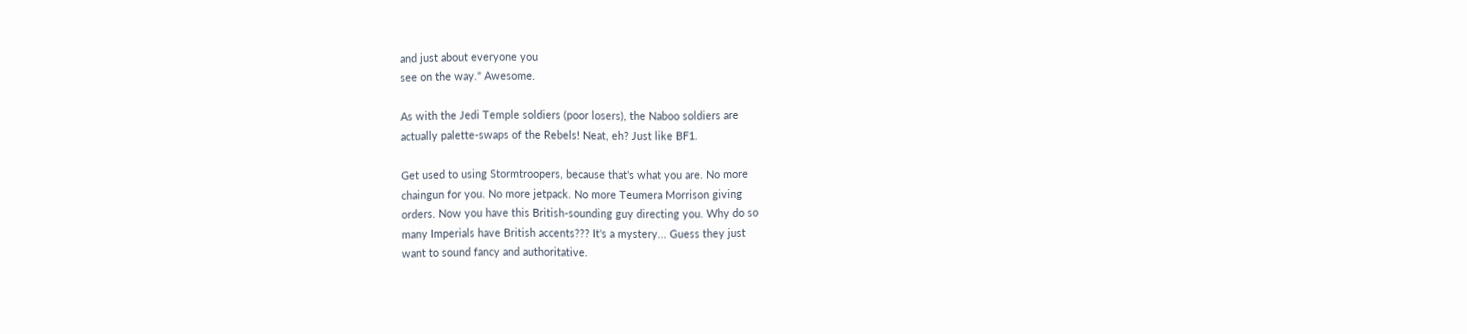and just about everyone you
see on the way." Awesome.

As with the Jedi Temple soldiers (poor losers), the Naboo soldiers are
actually palette-swaps of the Rebels! Neat, eh? Just like BF1.

Get used to using Stormtroopers, because that's what you are. No more
chaingun for you. No more jetpack. No more Teumera Morrison giving
orders. Now you have this British-sounding guy directing you. Why do so
many Imperials have British accents??? It's a mystery... Guess they just
want to sound fancy and authoritative.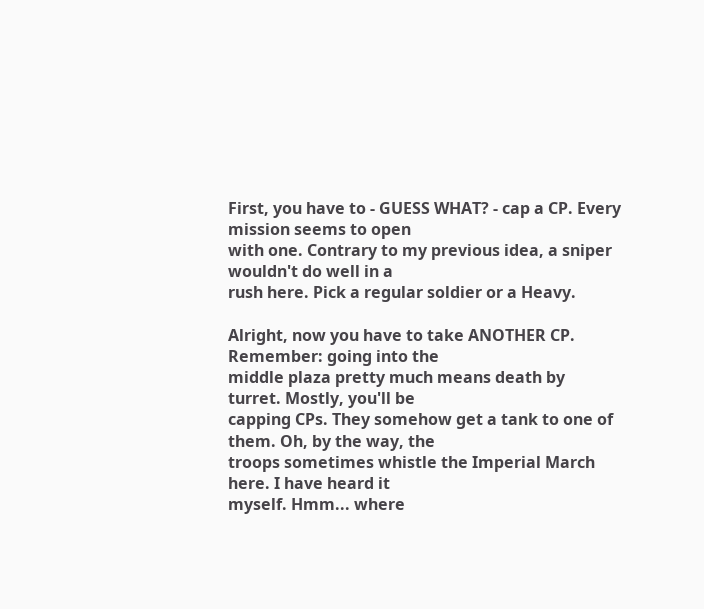First, you have to - GUESS WHAT? - cap a CP. Every mission seems to open
with one. Contrary to my previous idea, a sniper wouldn't do well in a
rush here. Pick a regular soldier or a Heavy.

Alright, now you have to take ANOTHER CP. Remember: going into the
middle plaza pretty much means death by turret. Mostly, you'll be
capping CPs. They somehow get a tank to one of them. Oh, by the way, the
troops sometimes whistle the Imperial March here. I have heard it
myself. Hmm... where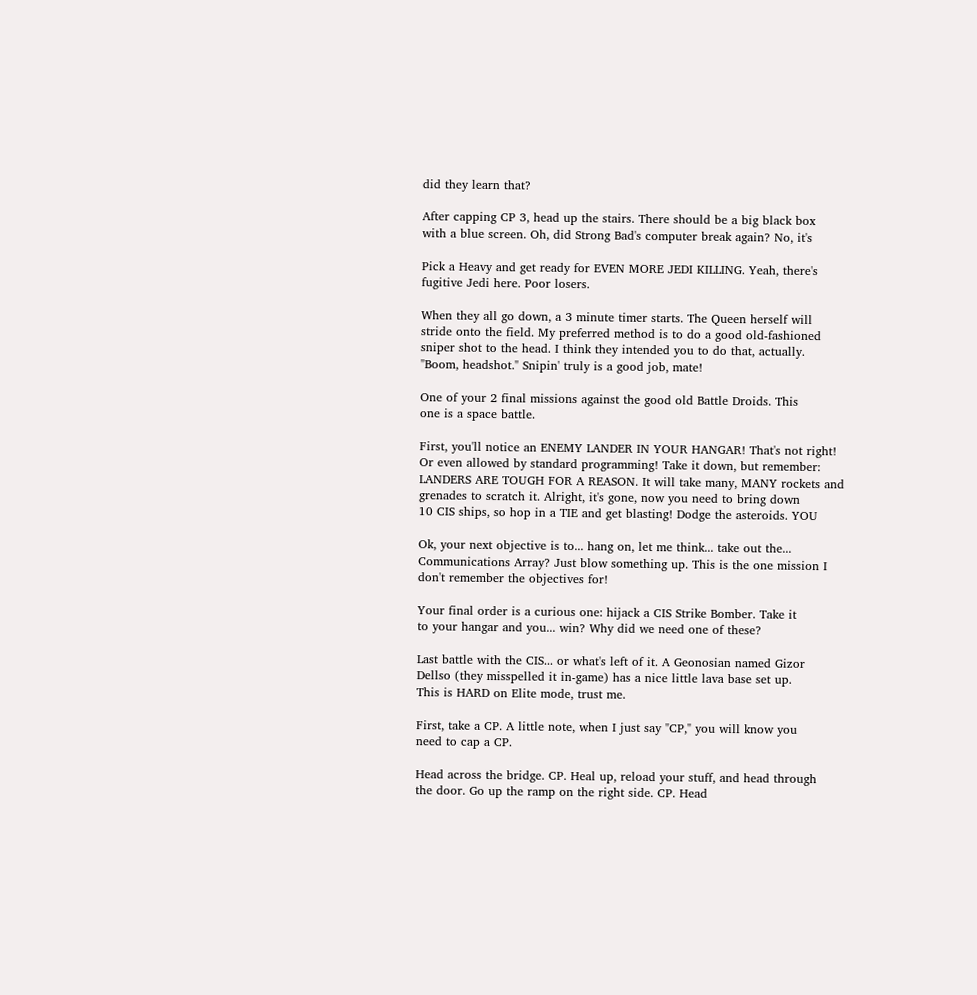did they learn that?

After capping CP 3, head up the stairs. There should be a big black box
with a blue screen. Oh, did Strong Bad's computer break again? No, it's

Pick a Heavy and get ready for EVEN MORE JEDI KILLING. Yeah, there's
fugitive Jedi here. Poor losers.

When they all go down, a 3 minute timer starts. The Queen herself will
stride onto the field. My preferred method is to do a good old-fashioned
sniper shot to the head. I think they intended you to do that, actually.
"Boom, headshot." Snipin' truly is a good job, mate!

One of your 2 final missions against the good old Battle Droids. This
one is a space battle.

First, you'll notice an ENEMY LANDER IN YOUR HANGAR! That's not right!
Or even allowed by standard programming! Take it down, but remember:
LANDERS ARE TOUGH FOR A REASON. It will take many, MANY rockets and
grenades to scratch it. Alright, it's gone, now you need to bring down
10 CIS ships, so hop in a TIE and get blasting! Dodge the asteroids. YOU

Ok, your next objective is to... hang on, let me think... take out the...
Communications Array? Just blow something up. This is the one mission I
don't remember the objectives for!

Your final order is a curious one: hijack a CIS Strike Bomber. Take it
to your hangar and you... win? Why did we need one of these?

Last battle with the CIS... or what's left of it. A Geonosian named Gizor
Dellso (they misspelled it in-game) has a nice little lava base set up.
This is HARD on Elite mode, trust me.

First, take a CP. A little note, when I just say "CP," you will know you
need to cap a CP.

Head across the bridge. CP. Heal up, reload your stuff, and head through
the door. Go up the ramp on the right side. CP. Head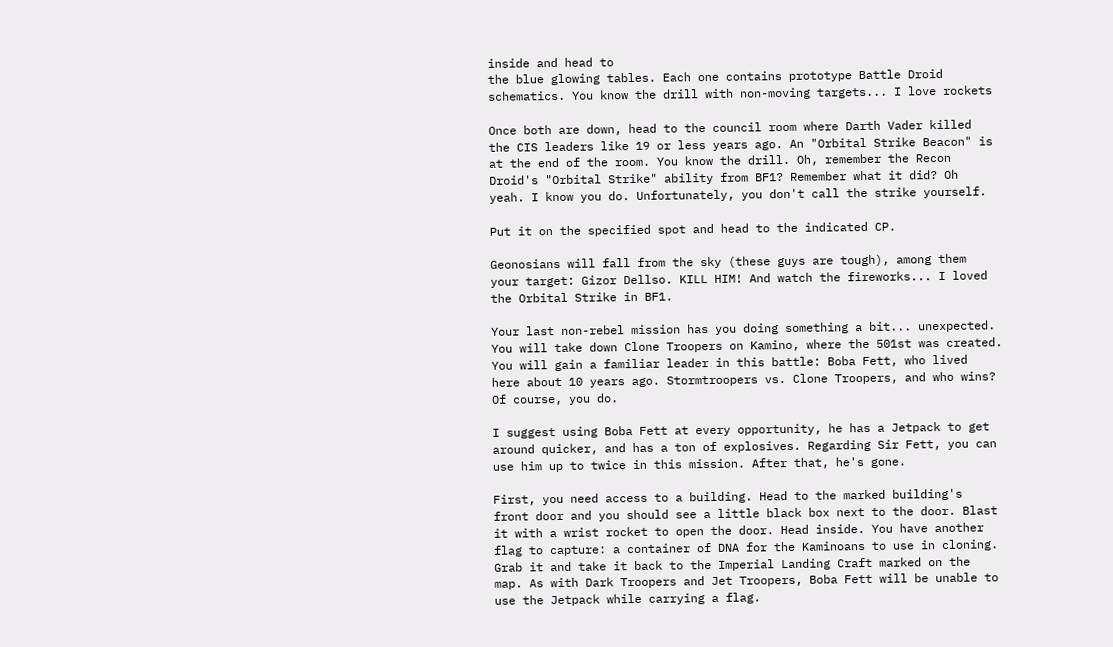inside and head to
the blue glowing tables. Each one contains prototype Battle Droid
schematics. You know the drill with non-moving targets... I love rockets

Once both are down, head to the council room where Darth Vader killed
the CIS leaders like 19 or less years ago. An "Orbital Strike Beacon" is
at the end of the room. You know the drill. Oh, remember the Recon
Droid's "Orbital Strike" ability from BF1? Remember what it did? Oh
yeah. I know you do. Unfortunately, you don't call the strike yourself.

Put it on the specified spot and head to the indicated CP.

Geonosians will fall from the sky (these guys are tough), among them
your target: Gizor Dellso. KILL HIM! And watch the fireworks... I loved
the Orbital Strike in BF1.

Your last non-rebel mission has you doing something a bit... unexpected.
You will take down Clone Troopers on Kamino, where the 501st was created.
You will gain a familiar leader in this battle: Boba Fett, who lived
here about 10 years ago. Stormtroopers vs. Clone Troopers, and who wins?
Of course, you do.

I suggest using Boba Fett at every opportunity, he has a Jetpack to get
around quicker, and has a ton of explosives. Regarding Sir Fett, you can
use him up to twice in this mission. After that, he's gone.

First, you need access to a building. Head to the marked building's
front door and you should see a little black box next to the door. Blast
it with a wrist rocket to open the door. Head inside. You have another
flag to capture: a container of DNA for the Kaminoans to use in cloning.
Grab it and take it back to the Imperial Landing Craft marked on the
map. As with Dark Troopers and Jet Troopers, Boba Fett will be unable to
use the Jetpack while carrying a flag.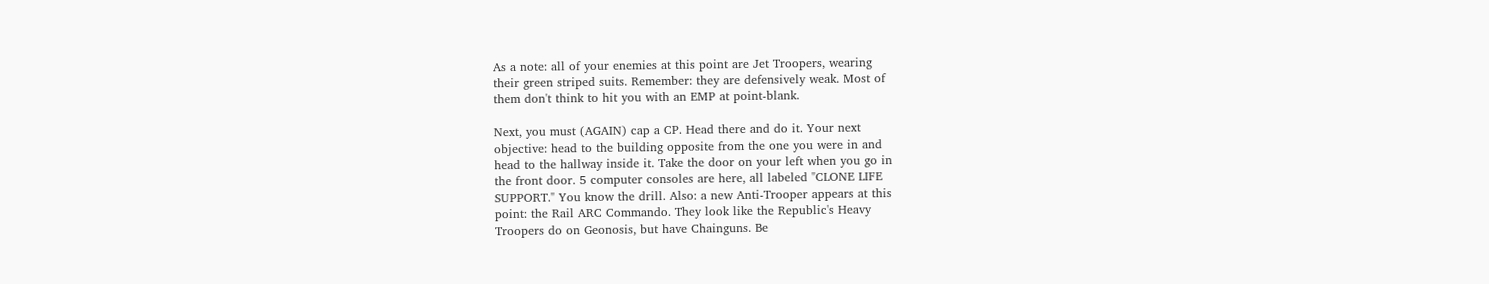As a note: all of your enemies at this point are Jet Troopers, wearing
their green striped suits. Remember: they are defensively weak. Most of
them don't think to hit you with an EMP at point-blank.

Next, you must (AGAIN) cap a CP. Head there and do it. Your next
objective: head to the building opposite from the one you were in and
head to the hallway inside it. Take the door on your left when you go in
the front door. 5 computer consoles are here, all labeled "CLONE LIFE
SUPPORT." You know the drill. Also: a new Anti-Trooper appears at this
point: the Rail ARC Commando. They look like the Republic's Heavy
Troopers do on Geonosis, but have Chainguns. Be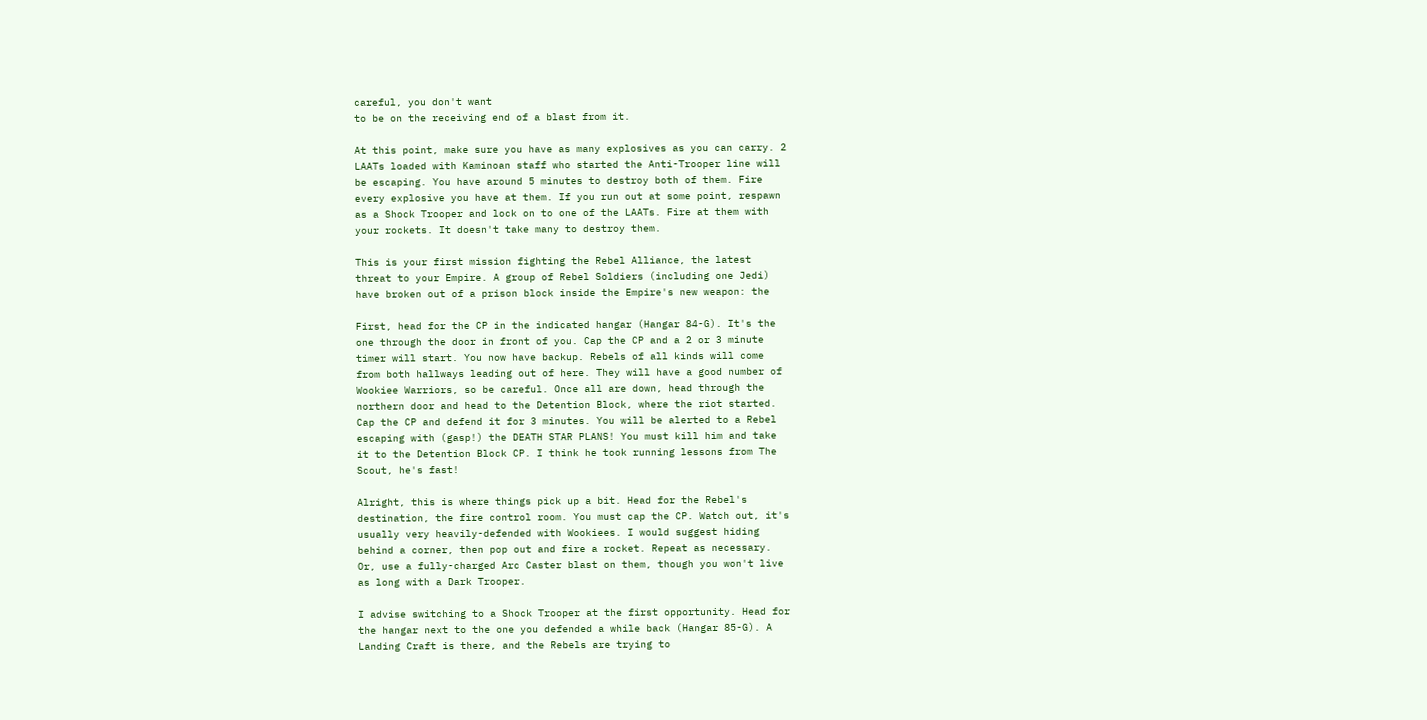careful, you don't want
to be on the receiving end of a blast from it.

At this point, make sure you have as many explosives as you can carry. 2
LAATs loaded with Kaminoan staff who started the Anti-Trooper line will
be escaping. You have around 5 minutes to destroy both of them. Fire
every explosive you have at them. If you run out at some point, respawn
as a Shock Trooper and lock on to one of the LAATs. Fire at them with
your rockets. It doesn't take many to destroy them.

This is your first mission fighting the Rebel Alliance, the latest
threat to your Empire. A group of Rebel Soldiers (including one Jedi)
have broken out of a prison block inside the Empire's new weapon: the

First, head for the CP in the indicated hangar (Hangar 84-G). It's the
one through the door in front of you. Cap the CP and a 2 or 3 minute
timer will start. You now have backup. Rebels of all kinds will come
from both hallways leading out of here. They will have a good number of
Wookiee Warriors, so be careful. Once all are down, head through the
northern door and head to the Detention Block, where the riot started.
Cap the CP and defend it for 3 minutes. You will be alerted to a Rebel
escaping with (gasp!) the DEATH STAR PLANS! You must kill him and take
it to the Detention Block CP. I think he took running lessons from The
Scout, he's fast!

Alright, this is where things pick up a bit. Head for the Rebel's
destination, the fire control room. You must cap the CP. Watch out, it's
usually very heavily-defended with Wookiees. I would suggest hiding
behind a corner, then pop out and fire a rocket. Repeat as necessary.
Or, use a fully-charged Arc Caster blast on them, though you won't live
as long with a Dark Trooper.

I advise switching to a Shock Trooper at the first opportunity. Head for
the hangar next to the one you defended a while back (Hangar 85-G). A
Landing Craft is there, and the Rebels are trying to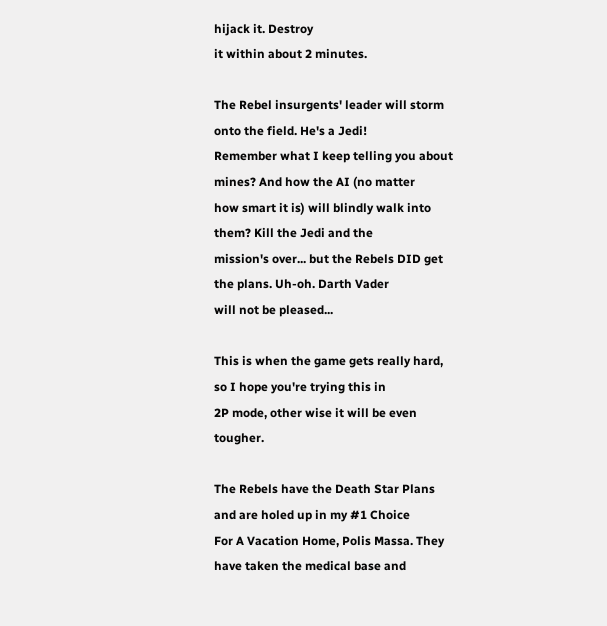hijack it. Destroy
it within about 2 minutes.

The Rebel insurgents' leader will storm onto the field. He's a Jedi!
Remember what I keep telling you about mines? And how the AI (no matter
how smart it is) will blindly walk into them? Kill the Jedi and the
mission's over... but the Rebels DID get the plans. Uh-oh. Darth Vader
will not be pleased...

This is when the game gets really hard, so I hope you're trying this in
2P mode, other wise it will be even tougher.

The Rebels have the Death Star Plans and are holed up in my #1 Choice
For A Vacation Home, Polis Massa. They have taken the medical base and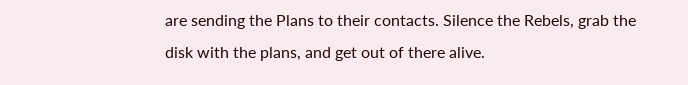are sending the Plans to their contacts. Silence the Rebels, grab the
disk with the plans, and get out of there alive.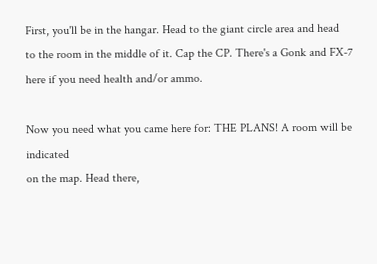First, you'll be in the hangar. Head to the giant circle area and head
to the room in the middle of it. Cap the CP. There's a Gonk and FX-7
here if you need health and/or ammo.

Now you need what you came here for: THE PLANS! A room will be indicated
on the map. Head there,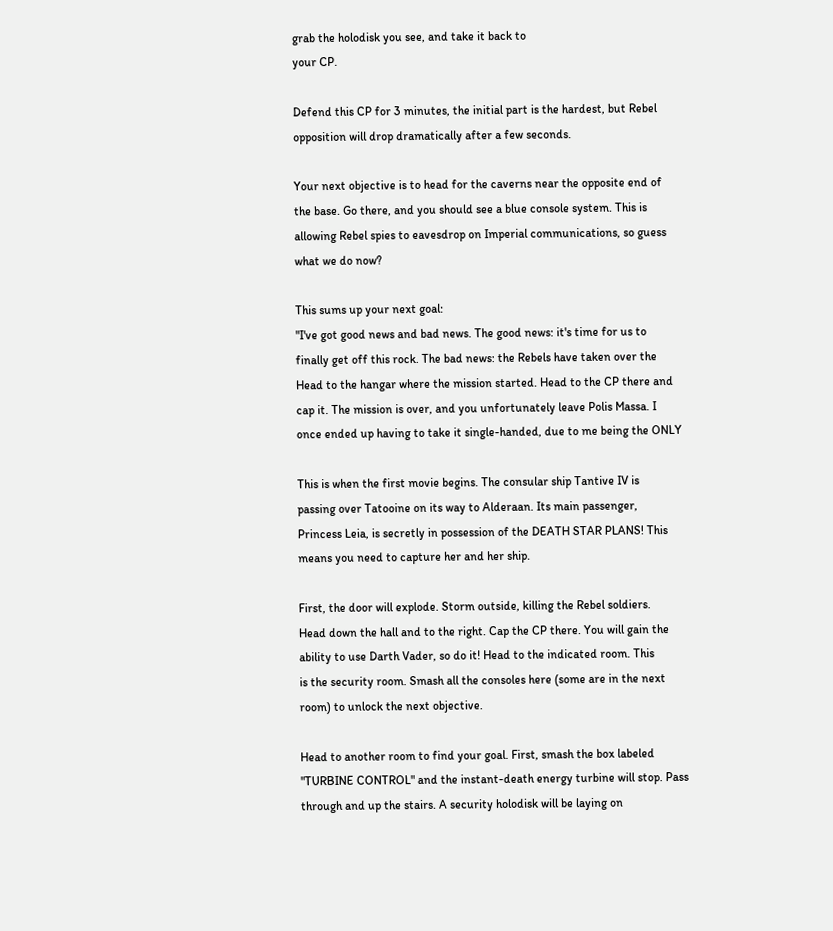grab the holodisk you see, and take it back to
your CP.

Defend this CP for 3 minutes, the initial part is the hardest, but Rebel
opposition will drop dramatically after a few seconds.

Your next objective is to head for the caverns near the opposite end of
the base. Go there, and you should see a blue console system. This is
allowing Rebel spies to eavesdrop on Imperial communications, so guess
what we do now?

This sums up your next goal:
"I've got good news and bad news. The good news: it's time for us to
finally get off this rock. The bad news: the Rebels have taken over the
Head to the hangar where the mission started. Head to the CP there and
cap it. The mission is over, and you unfortunately leave Polis Massa. I
once ended up having to take it single-handed, due to me being the ONLY

This is when the first movie begins. The consular ship Tantive IV is
passing over Tatooine on its way to Alderaan. Its main passenger,
Princess Leia, is secretly in possession of the DEATH STAR PLANS! This
means you need to capture her and her ship.

First, the door will explode. Storm outside, killing the Rebel soldiers.
Head down the hall and to the right. Cap the CP there. You will gain the
ability to use Darth Vader, so do it! Head to the indicated room. This
is the security room. Smash all the consoles here (some are in the next
room) to unlock the next objective.

Head to another room to find your goal. First, smash the box labeled
"TURBINE CONTROL" and the instant-death energy turbine will stop. Pass
through and up the stairs. A security holodisk will be laying on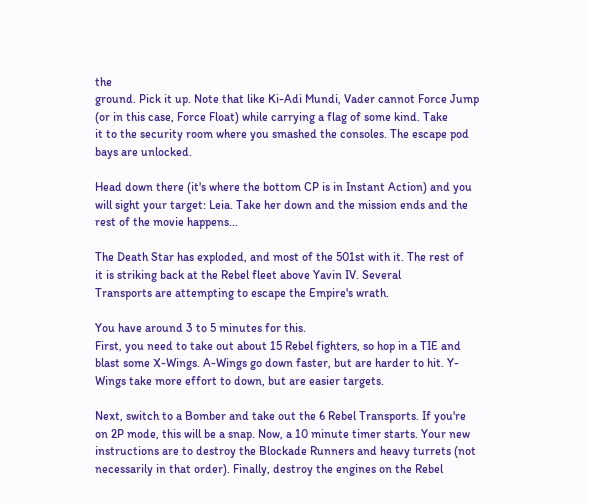the
ground. Pick it up. Note that like Ki-Adi Mundi, Vader cannot Force Jump
(or in this case, Force Float) while carrying a flag of some kind. Take
it to the security room where you smashed the consoles. The escape pod
bays are unlocked.

Head down there (it's where the bottom CP is in Instant Action) and you
will sight your target: Leia. Take her down and the mission ends and the
rest of the movie happens...

The Death Star has exploded, and most of the 501st with it. The rest of
it is striking back at the Rebel fleet above Yavin IV. Several
Transports are attempting to escape the Empire's wrath.

You have around 3 to 5 minutes for this.
First, you need to take out about 15 Rebel fighters, so hop in a TIE and
blast some X-Wings. A-Wings go down faster, but are harder to hit. Y-
Wings take more effort to down, but are easier targets.

Next, switch to a Bomber and take out the 6 Rebel Transports. If you're
on 2P mode, this will be a snap. Now, a 10 minute timer starts. Your new
instructions are to destroy the Blockade Runners and heavy turrets (not
necessarily in that order). Finally, destroy the engines on the Rebel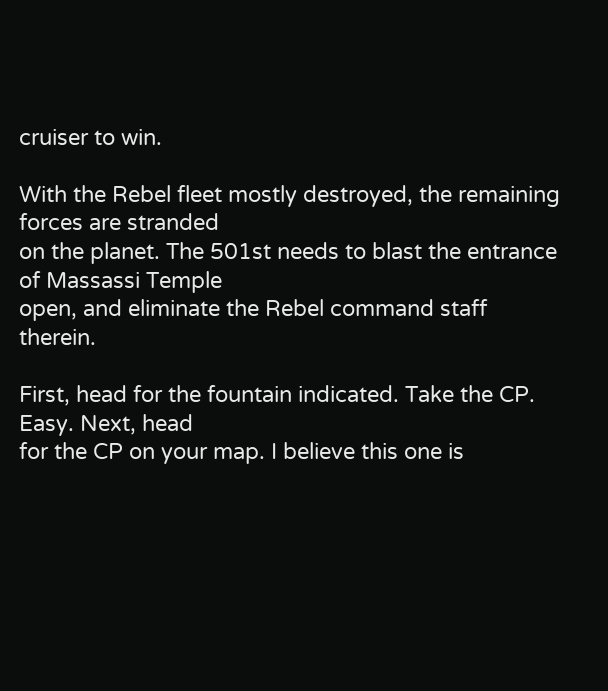cruiser to win.

With the Rebel fleet mostly destroyed, the remaining forces are stranded
on the planet. The 501st needs to blast the entrance of Massassi Temple
open, and eliminate the Rebel command staff therein.

First, head for the fountain indicated. Take the CP. Easy. Next, head
for the CP on your map. I believe this one is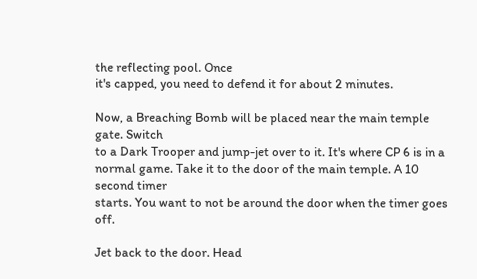the reflecting pool. Once
it's capped, you need to defend it for about 2 minutes.

Now, a Breaching Bomb will be placed near the main temple gate. Switch
to a Dark Trooper and jump-jet over to it. It's where CP 6 is in a
normal game. Take it to the door of the main temple. A 10 second timer
starts. You want to not be around the door when the timer goes off.

Jet back to the door. Head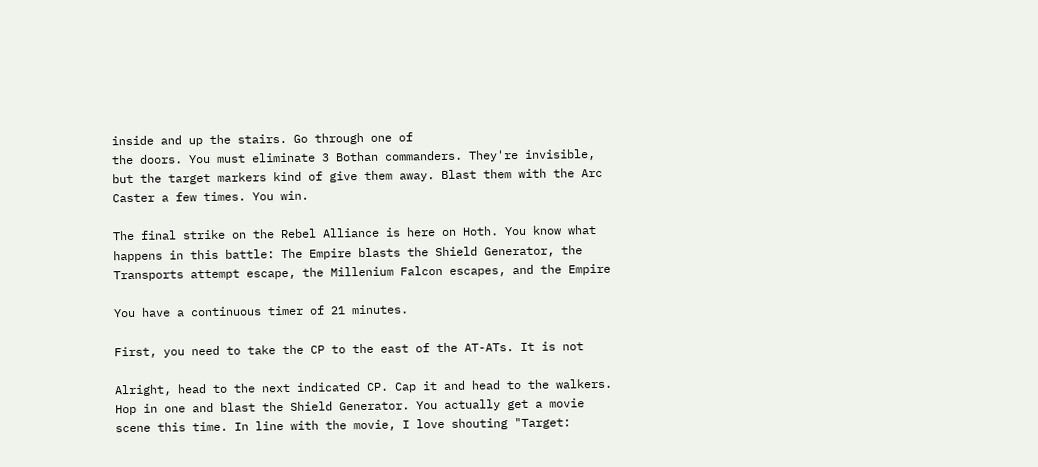inside and up the stairs. Go through one of
the doors. You must eliminate 3 Bothan commanders. They're invisible,
but the target markers kind of give them away. Blast them with the Arc
Caster a few times. You win.

The final strike on the Rebel Alliance is here on Hoth. You know what
happens in this battle: The Empire blasts the Shield Generator, the
Transports attempt escape, the Millenium Falcon escapes, and the Empire

You have a continuous timer of 21 minutes.

First, you need to take the CP to the east of the AT-ATs. It is not

Alright, head to the next indicated CP. Cap it and head to the walkers.
Hop in one and blast the Shield Generator. You actually get a movie
scene this time. In line with the movie, I love shouting "Target: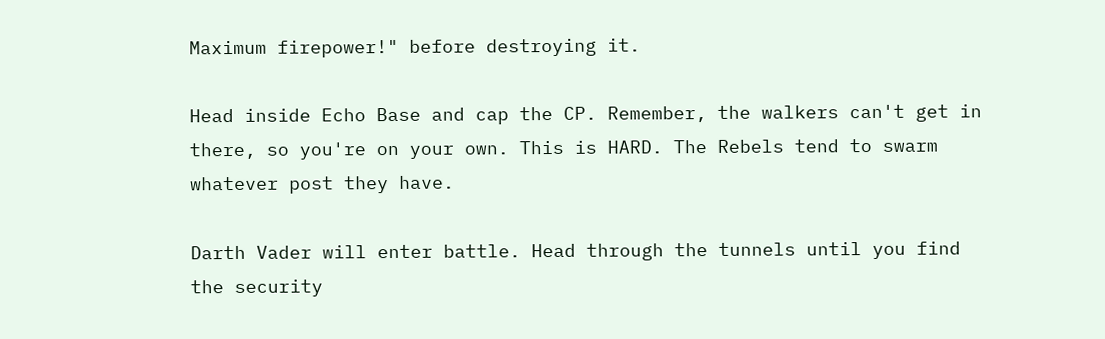Maximum firepower!" before destroying it.

Head inside Echo Base and cap the CP. Remember, the walkers can't get in
there, so you're on your own. This is HARD. The Rebels tend to swarm
whatever post they have.

Darth Vader will enter battle. Head through the tunnels until you find
the security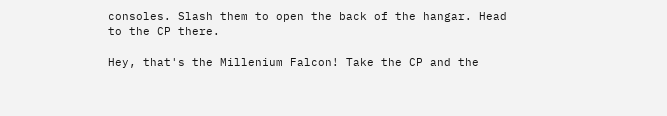consoles. Slash them to open the back of the hangar. Head
to the CP there.

Hey, that's the Millenium Falcon! Take the CP and the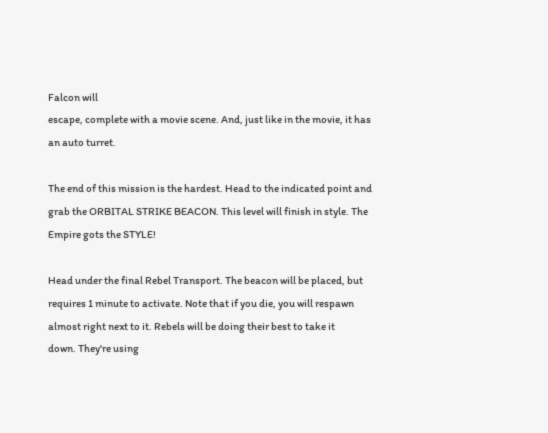Falcon will
escape, complete with a movie scene. And, just like in the movie, it has
an auto turret.

The end of this mission is the hardest. Head to the indicated point and
grab the ORBITAL STRIKE BEACON. This level will finish in style. The
Empire gots the STYLE!

Head under the final Rebel Transport. The beacon will be placed, but
requires 1 minute to activate. Note that if you die, you will respawn
almost right next to it. Rebels will be doing their best to take it
down. They're using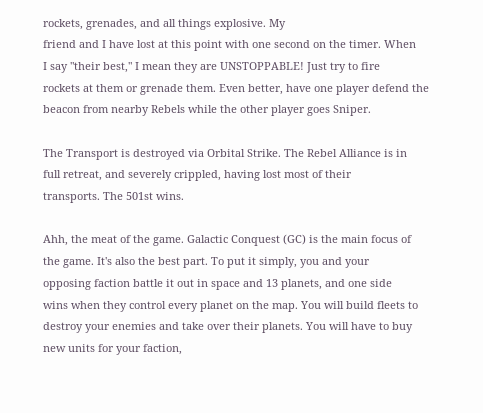rockets, grenades, and all things explosive. My
friend and I have lost at this point with one second on the timer. When
I say "their best," I mean they are UNSTOPPABLE! Just try to fire
rockets at them or grenade them. Even better, have one player defend the
beacon from nearby Rebels while the other player goes Sniper.

The Transport is destroyed via Orbital Strike. The Rebel Alliance is in
full retreat, and severely crippled, having lost most of their
transports. The 501st wins.

Ahh, the meat of the game. Galactic Conquest (GC) is the main focus of
the game. It's also the best part. To put it simply, you and your
opposing faction battle it out in space and 13 planets, and one side
wins when they control every planet on the map. You will build fleets to
destroy your enemies and take over their planets. You will have to buy
new units for your faction,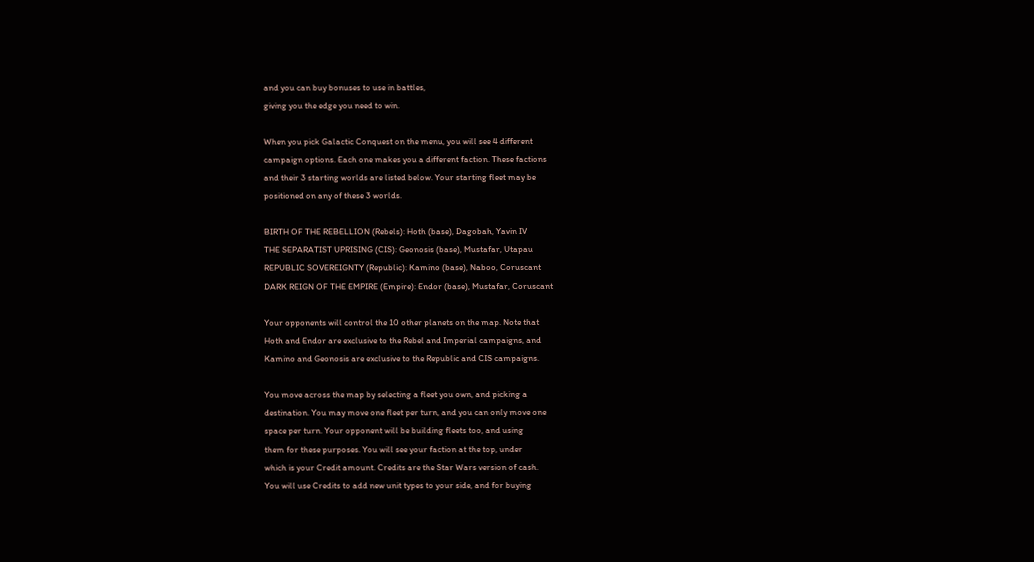and you can buy bonuses to use in battles,
giving you the edge you need to win.

When you pick Galactic Conquest on the menu, you will see 4 different
campaign options. Each one makes you a different faction. These factions
and their 3 starting worlds are listed below. Your starting fleet may be
positioned on any of these 3 worlds.

BIRTH OF THE REBELLION (Rebels): Hoth (base), Dagobah, Yavin IV
THE SEPARATIST UPRISING (CIS): Geonosis (base), Mustafar, Utapau
REPUBLIC SOVEREIGNTY (Republic): Kamino (base), Naboo, Coruscant
DARK REIGN OF THE EMPIRE (Empire): Endor (base), Mustafar, Coruscant

Your opponents will control the 10 other planets on the map. Note that
Hoth and Endor are exclusive to the Rebel and Imperial campaigns, and
Kamino and Geonosis are exclusive to the Republic and CIS campaigns.

You move across the map by selecting a fleet you own, and picking a
destination. You may move one fleet per turn, and you can only move one
space per turn. Your opponent will be building fleets too, and using
them for these purposes. You will see your faction at the top, under
which is your Credit amount. Credits are the Star Wars version of cash.
You will use Credits to add new unit types to your side, and for buying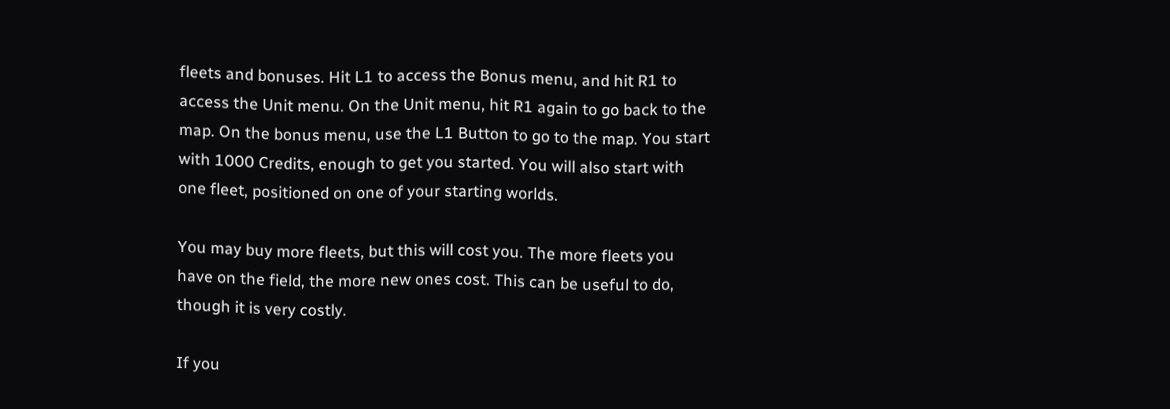fleets and bonuses. Hit L1 to access the Bonus menu, and hit R1 to
access the Unit menu. On the Unit menu, hit R1 again to go back to the
map. On the bonus menu, use the L1 Button to go to the map. You start
with 1000 Credits, enough to get you started. You will also start with
one fleet, positioned on one of your starting worlds.

You may buy more fleets, but this will cost you. The more fleets you
have on the field, the more new ones cost. This can be useful to do,
though it is very costly.

If you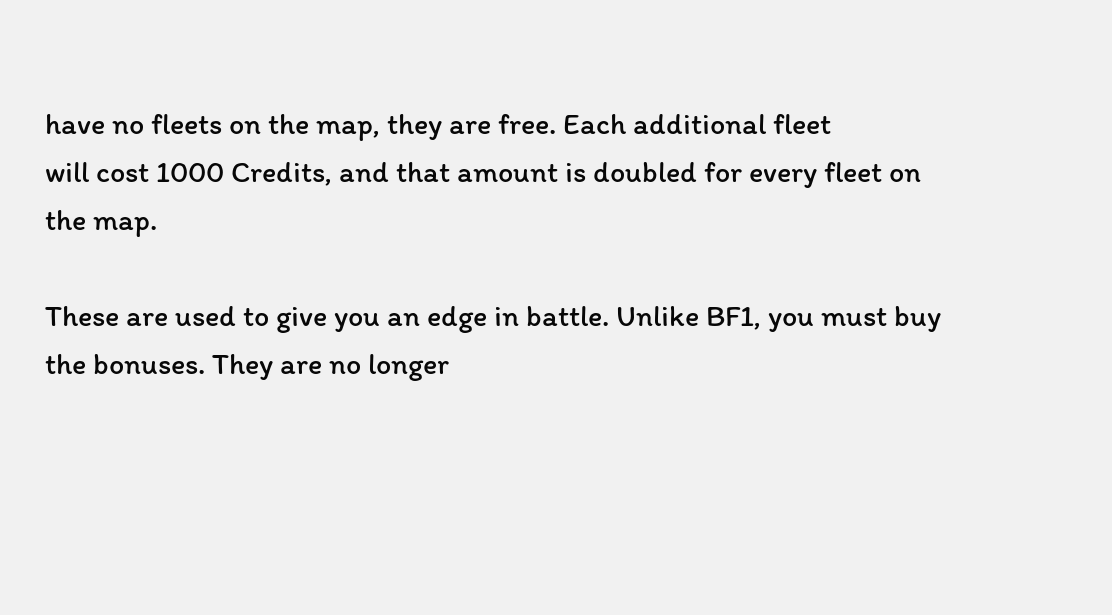have no fleets on the map, they are free. Each additional fleet
will cost 1000 Credits, and that amount is doubled for every fleet on
the map.

These are used to give you an edge in battle. Unlike BF1, you must buy
the bonuses. They are no longer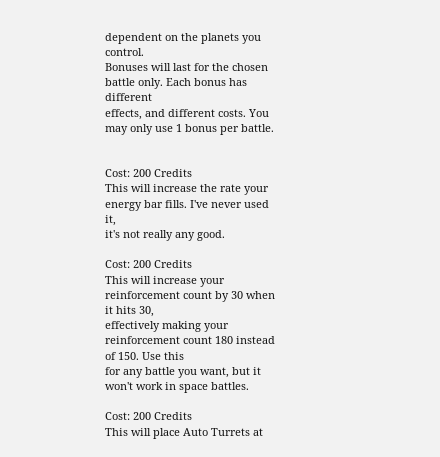dependent on the planets you control.
Bonuses will last for the chosen battle only. Each bonus has different
effects, and different costs. You may only use 1 bonus per battle.


Cost: 200 Credits
This will increase the rate your energy bar fills. I've never used it,
it's not really any good.

Cost: 200 Credits
This will increase your reinforcement count by 30 when it hits 30,
effectively making your reinforcement count 180 instead of 150. Use this
for any battle you want, but it won't work in space battles.

Cost: 200 Credits
This will place Auto Turrets at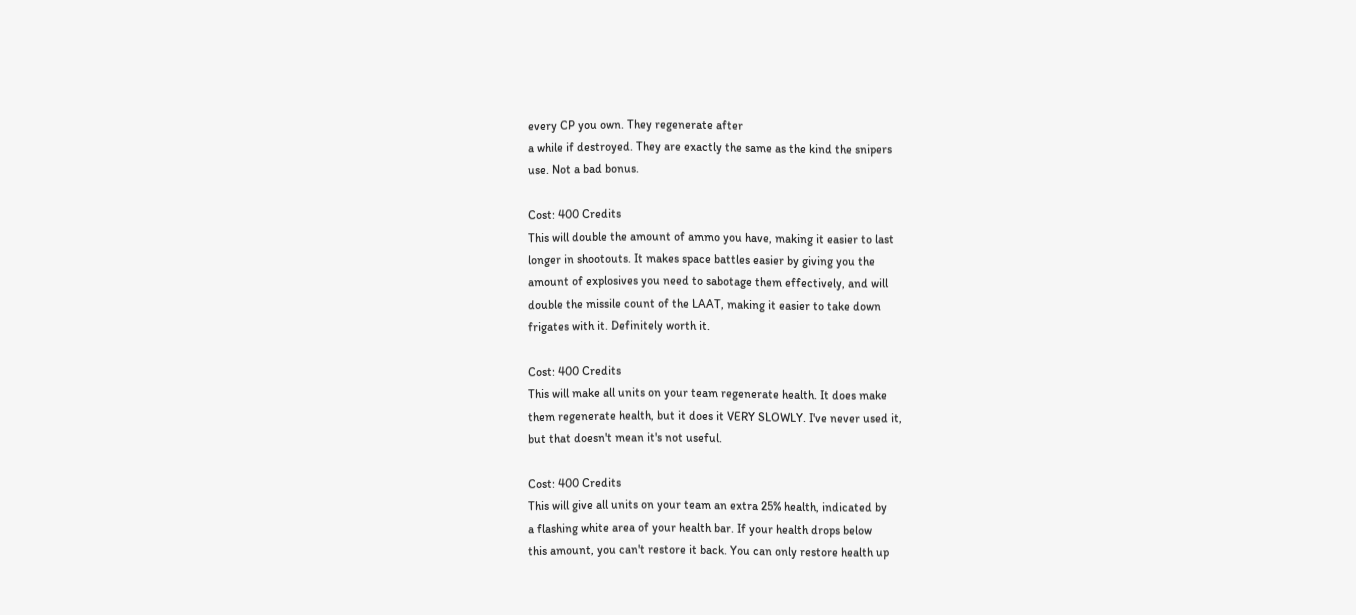every CP you own. They regenerate after
a while if destroyed. They are exactly the same as the kind the snipers
use. Not a bad bonus.

Cost: 400 Credits
This will double the amount of ammo you have, making it easier to last
longer in shootouts. It makes space battles easier by giving you the
amount of explosives you need to sabotage them effectively, and will
double the missile count of the LAAT, making it easier to take down
frigates with it. Definitely worth it.

Cost: 400 Credits
This will make all units on your team regenerate health. It does make
them regenerate health, but it does it VERY SLOWLY. I've never used it,
but that doesn't mean it's not useful.

Cost: 400 Credits
This will give all units on your team an extra 25% health, indicated by
a flashing white area of your health bar. If your health drops below
this amount, you can't restore it back. You can only restore health up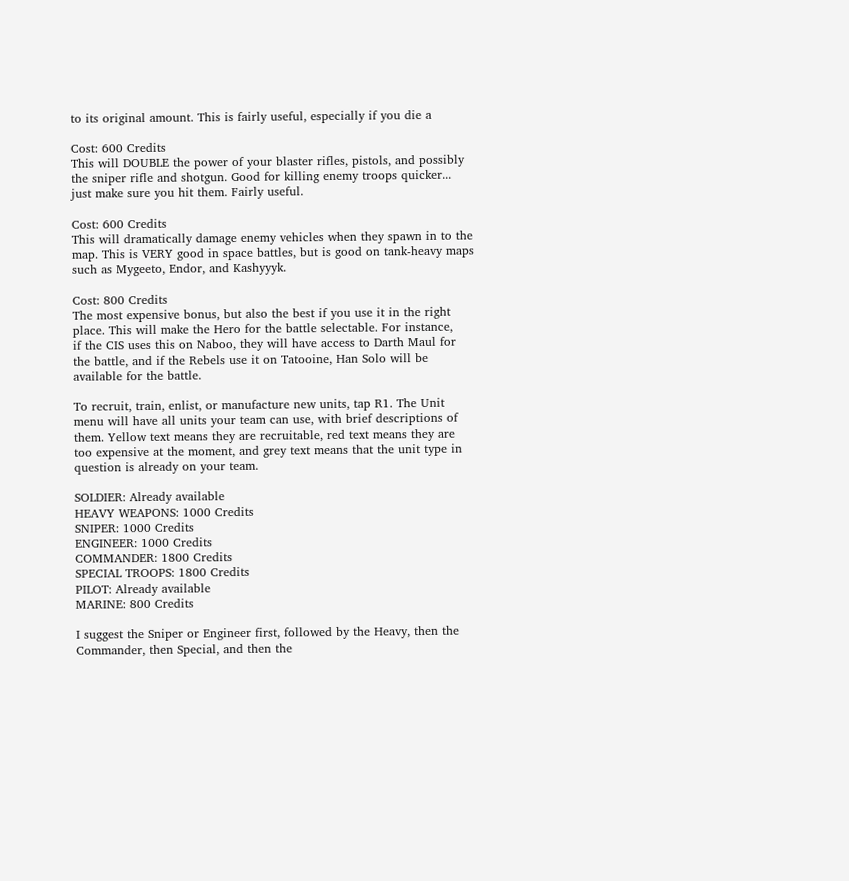to its original amount. This is fairly useful, especially if you die a

Cost: 600 Credits
This will DOUBLE the power of your blaster rifles, pistols, and possibly
the sniper rifle and shotgun. Good for killing enemy troops quicker...
just make sure you hit them. Fairly useful.

Cost: 600 Credits
This will dramatically damage enemy vehicles when they spawn in to the
map. This is VERY good in space battles, but is good on tank-heavy maps
such as Mygeeto, Endor, and Kashyyyk.

Cost: 800 Credits
The most expensive bonus, but also the best if you use it in the right
place. This will make the Hero for the battle selectable. For instance,
if the CIS uses this on Naboo, they will have access to Darth Maul for
the battle, and if the Rebels use it on Tatooine, Han Solo will be
available for the battle.

To recruit, train, enlist, or manufacture new units, tap R1. The Unit
menu will have all units your team can use, with brief descriptions of
them. Yellow text means they are recruitable, red text means they are
too expensive at the moment, and grey text means that the unit type in
question is already on your team.

SOLDIER: Already available
HEAVY WEAPONS: 1000 Credits
SNIPER: 1000 Credits
ENGINEER: 1000 Credits
COMMANDER: 1800 Credits
SPECIAL TROOPS: 1800 Credits
PILOT: Already available
MARINE: 800 Credits

I suggest the Sniper or Engineer first, followed by the Heavy, then the
Commander, then Special, and then the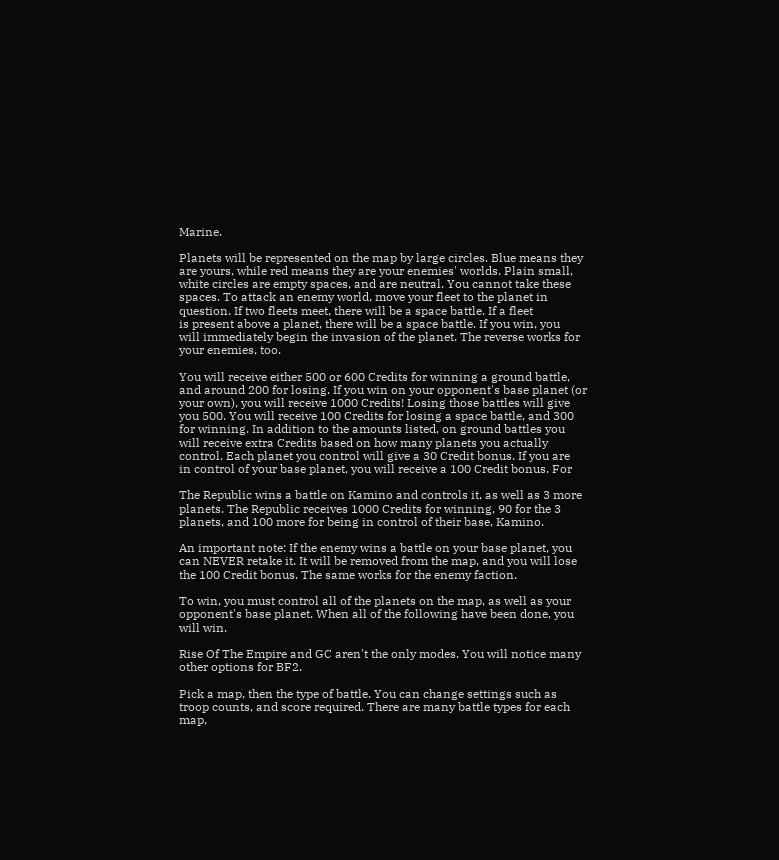Marine.

Planets will be represented on the map by large circles. Blue means they
are yours, while red means they are your enemies' worlds. Plain small,
white circles are empty spaces, and are neutral. You cannot take these
spaces. To attack an enemy world, move your fleet to the planet in
question. If two fleets meet, there will be a space battle. If a fleet
is present above a planet, there will be a space battle. If you win, you
will immediately begin the invasion of the planet. The reverse works for
your enemies, too.

You will receive either 500 or 600 Credits for winning a ground battle,
and around 200 for losing. If you win on your opponent's base planet (or
your own), you will receive 1000 Credits! Losing those battles will give
you 500. You will receive 100 Credits for losing a space battle, and 300
for winning. In addition to the amounts listed, on ground battles you
will receive extra Credits based on how many planets you actually
control. Each planet you control will give a 30 Credit bonus. If you are
in control of your base planet, you will receive a 100 Credit bonus. For

The Republic wins a battle on Kamino and controls it, as well as 3 more
planets. The Republic receives 1000 Credits for winning, 90 for the 3
planets, and 100 more for being in control of their base, Kamino.

An important note: If the enemy wins a battle on your base planet, you
can NEVER retake it. It will be removed from the map, and you will lose
the 100 Credit bonus. The same works for the enemy faction.

To win, you must control all of the planets on the map, as well as your
opponent's base planet. When all of the following have been done, you
will win.

Rise Of The Empire and GC aren't the only modes. You will notice many
other options for BF2.

Pick a map, then the type of battle. You can change settings such as
troop counts, and score required. There are many battle types for each
map,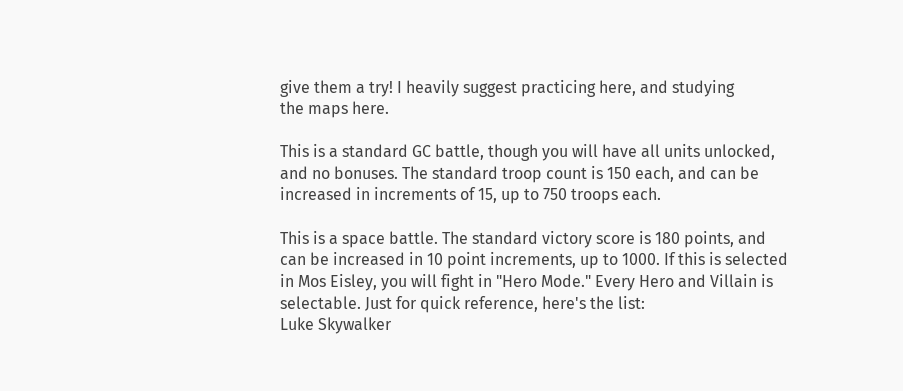give them a try! I heavily suggest practicing here, and studying
the maps here.

This is a standard GC battle, though you will have all units unlocked,
and no bonuses. The standard troop count is 150 each, and can be
increased in increments of 15, up to 750 troops each.

This is a space battle. The standard victory score is 180 points, and
can be increased in 10 point increments, up to 1000. If this is selected
in Mos Eisley, you will fight in "Hero Mode." Every Hero and Villain is
selectable. Just for quick reference, here's the list:
Luke Skywalker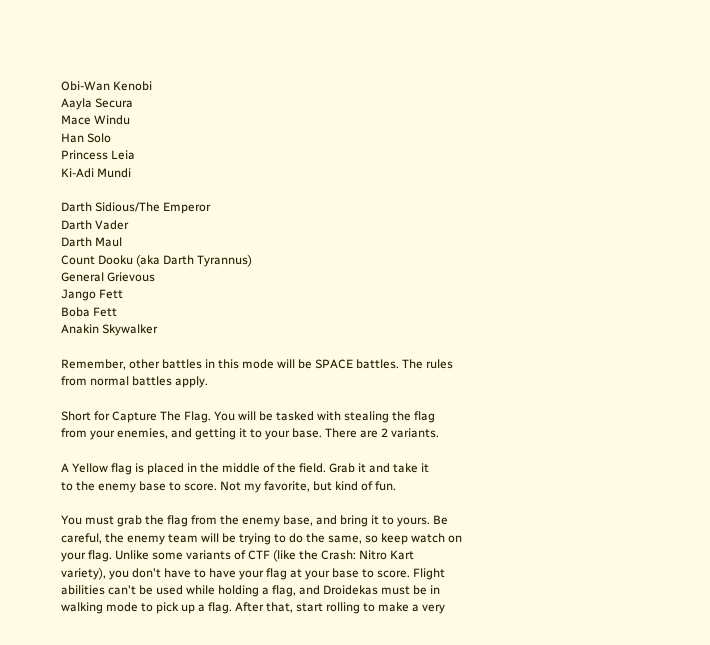Obi-Wan Kenobi
Aayla Secura
Mace Windu
Han Solo
Princess Leia
Ki-Adi Mundi

Darth Sidious/The Emperor
Darth Vader
Darth Maul
Count Dooku (aka Darth Tyrannus)
General Grievous
Jango Fett
Boba Fett
Anakin Skywalker

Remember, other battles in this mode will be SPACE battles. The rules
from normal battles apply.

Short for Capture The Flag. You will be tasked with stealing the flag
from your enemies, and getting it to your base. There are 2 variants.

A Yellow flag is placed in the middle of the field. Grab it and take it
to the enemy base to score. Not my favorite, but kind of fun.

You must grab the flag from the enemy base, and bring it to yours. Be
careful, the enemy team will be trying to do the same, so keep watch on
your flag. Unlike some variants of CTF (like the Crash: Nitro Kart
variety), you don't have to have your flag at your base to score. Flight
abilities can't be used while holding a flag, and Droidekas must be in
walking mode to pick up a flag. After that, start rolling to make a very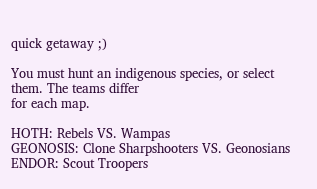quick getaway ;)

You must hunt an indigenous species, or select them. The teams differ
for each map.

HOTH: Rebels VS. Wampas
GEONOSIS: Clone Sharpshooters VS. Geonosians
ENDOR: Scout Troopers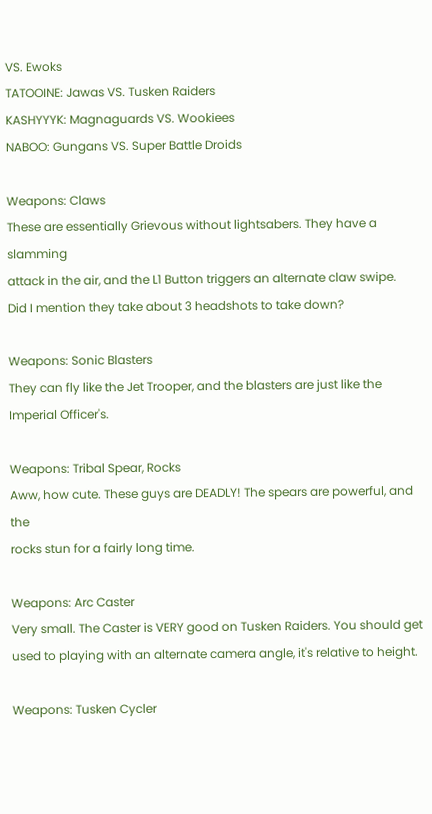VS. Ewoks
TATOOINE: Jawas VS. Tusken Raiders
KASHYYYK: Magnaguards VS. Wookiees
NABOO: Gungans VS. Super Battle Droids

Weapons: Claws
These are essentially Grievous without lightsabers. They have a slamming
attack in the air, and the L1 Button triggers an alternate claw swipe.
Did I mention they take about 3 headshots to take down?

Weapons: Sonic Blasters
They can fly like the Jet Trooper, and the blasters are just like the
Imperial Officer's.

Weapons: Tribal Spear, Rocks
Aww, how cute. These guys are DEADLY! The spears are powerful, and the
rocks stun for a fairly long time.

Weapons: Arc Caster
Very small. The Caster is VERY good on Tusken Raiders. You should get
used to playing with an alternate camera angle, it's relative to height.

Weapons: Tusken Cycler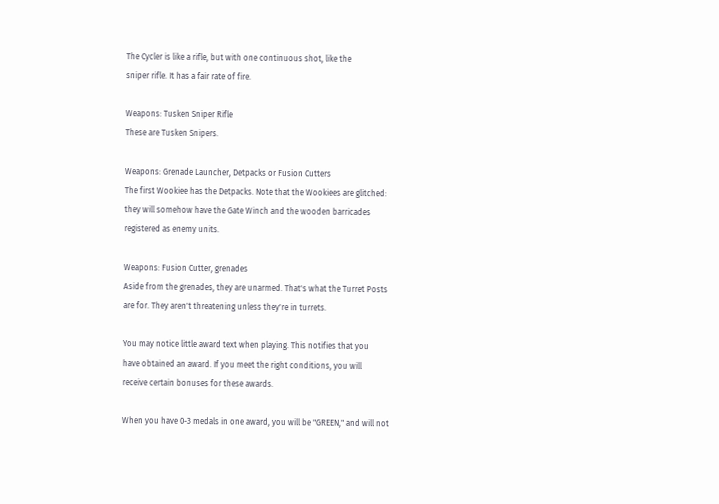The Cycler is like a rifle, but with one continuous shot, like the
sniper rifle. It has a fair rate of fire.

Weapons: Tusken Sniper Rifle
These are Tusken Snipers.

Weapons: Grenade Launcher, Detpacks or Fusion Cutters
The first Wookiee has the Detpacks. Note that the Wookiees are glitched:
they will somehow have the Gate Winch and the wooden barricades
registered as enemy units.

Weapons: Fusion Cutter, grenades
Aside from the grenades, they are unarmed. That's what the Turret Posts
are for. They aren't threatening unless they're in turrets.

You may notice little award text when playing. This notifies that you
have obtained an award. If you meet the right conditions, you will
receive certain bonuses for these awards.

When you have 0-3 medals in one award, you will be "GREEN," and will not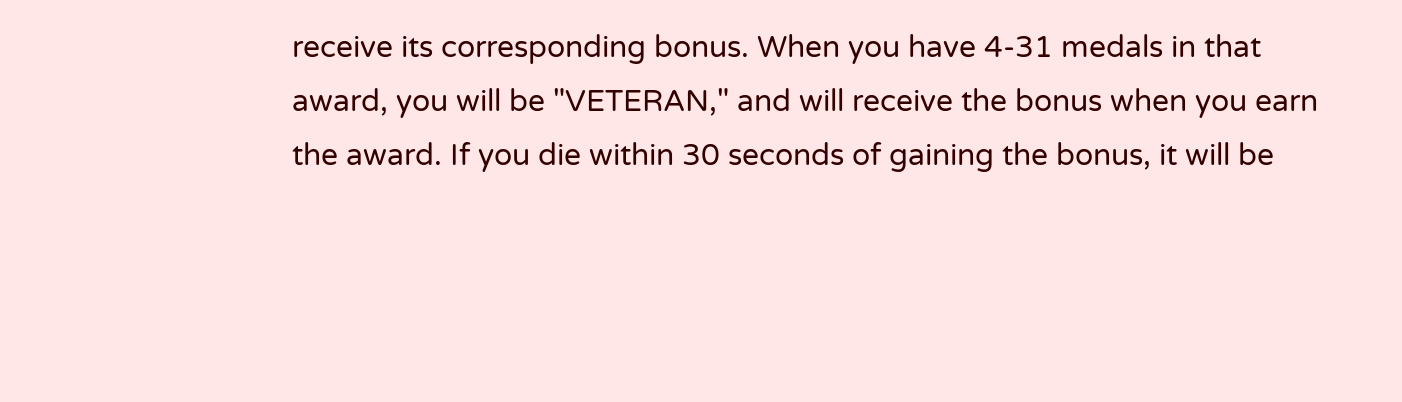receive its corresponding bonus. When you have 4-31 medals in that
award, you will be "VETERAN," and will receive the bonus when you earn
the award. If you die within 30 seconds of gaining the bonus, it will be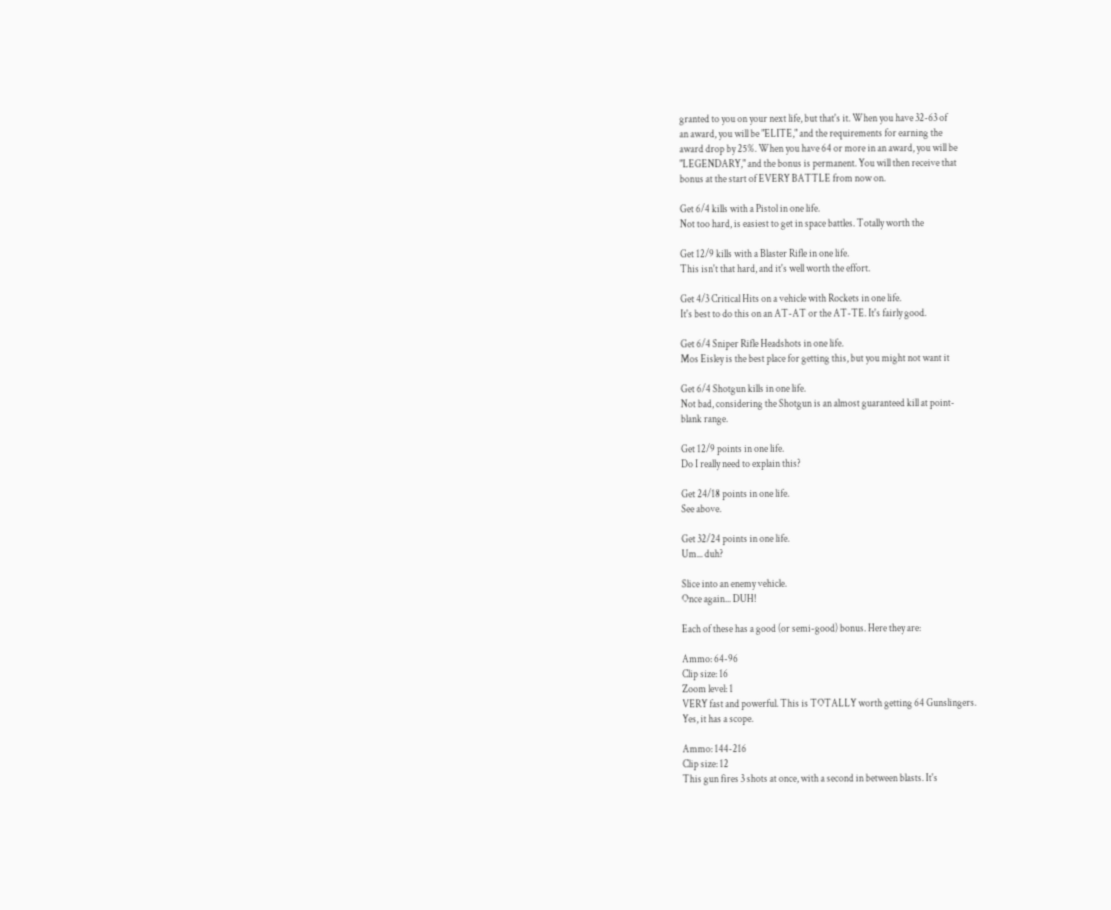granted to you on your next life, but that's it. When you have 32-63 of
an award, you will be "ELITE," and the requirements for earning the
award drop by 25%. When you have 64 or more in an award, you will be
"LEGENDARY," and the bonus is permanent. You will then receive that
bonus at the start of EVERY BATTLE from now on.

Get 6/4 kills with a Pistol in one life.
Not too hard, is easiest to get in space battles. Totally worth the

Get 12/9 kills with a Blaster Rifle in one life.
This isn't that hard, and it's well worth the effort.

Get 4/3 Critical Hits on a vehicle with Rockets in one life.
It's best to do this on an AT-AT or the AT-TE. It's fairly good.

Get 6/4 Sniper Rifle Headshots in one life.
Mos Eisley is the best place for getting this, but you might not want it

Get 6/4 Shotgun kills in one life.
Not bad, considering the Shotgun is an almost guaranteed kill at point-
blank range.

Get 12/9 points in one life.
Do I really need to explain this?

Get 24/18 points in one life.
See above.

Get 32/24 points in one life.
Um... duh?

Slice into an enemy vehicle.
Once again... DUH!

Each of these has a good (or semi-good) bonus. Here they are:

Ammo: 64-96
Clip size: 16
Zoom level: 1
VERY fast and powerful. This is TOTALLY worth getting 64 Gunslingers.
Yes, it has a scope.

Ammo: 144-216
Clip size: 12
This gun fires 3 shots at once, with a second in between blasts. It's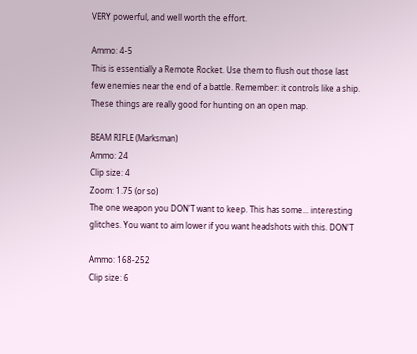VERY powerful, and well worth the effort.

Ammo: 4-5
This is essentially a Remote Rocket. Use them to flush out those last
few enemies near the end of a battle. Remember: it controls like a ship.
These things are really good for hunting on an open map.

BEAM RIFLE (Marksman)
Ammo: 24
Clip size: 4
Zoom: 1.75 (or so)
The one weapon you DON'T want to keep. This has some... interesting
glitches. You want to aim lower if you want headshots with this. DON'T

Ammo: 168-252
Clip size: 6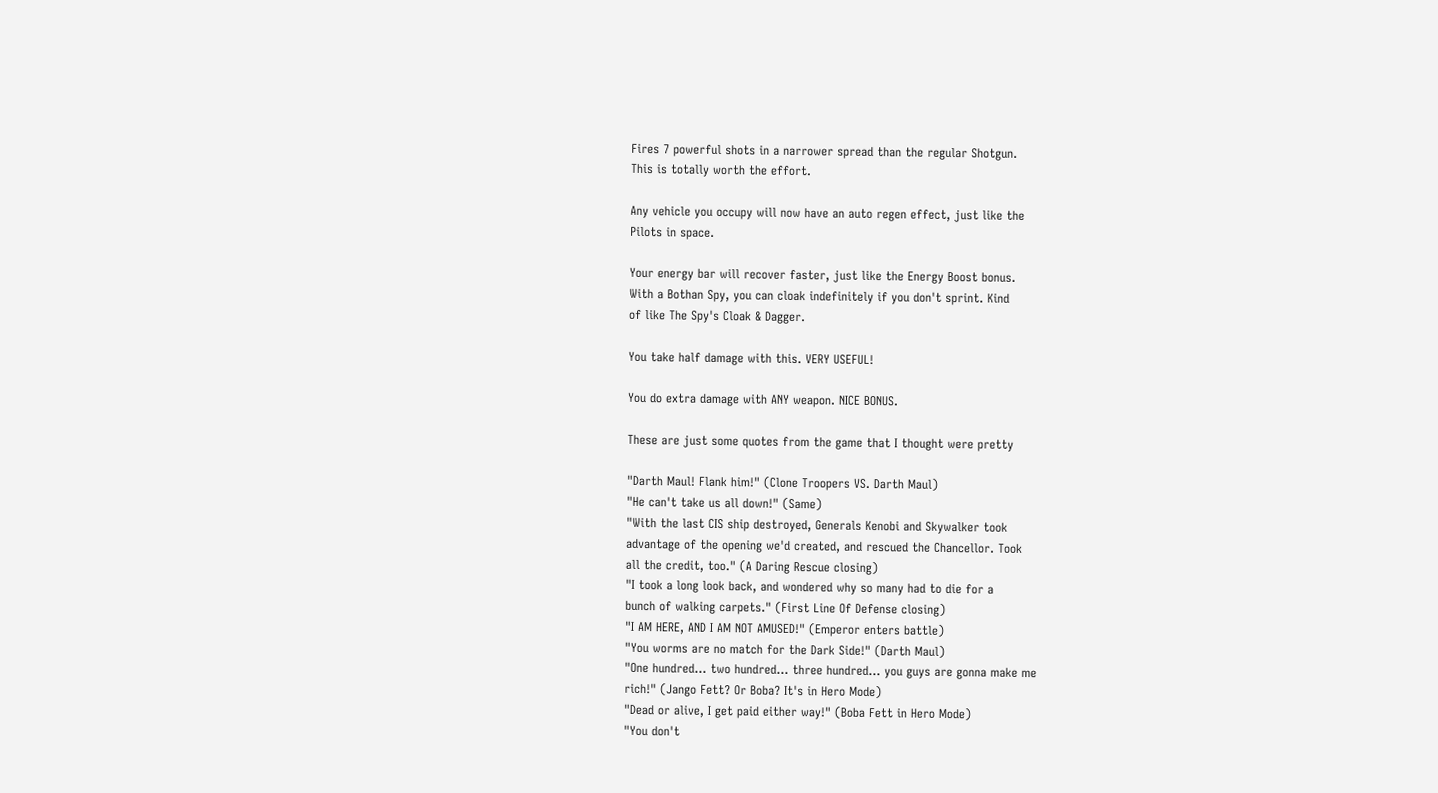Fires 7 powerful shots in a narrower spread than the regular Shotgun.
This is totally worth the effort.

Any vehicle you occupy will now have an auto regen effect, just like the
Pilots in space.

Your energy bar will recover faster, just like the Energy Boost bonus.
With a Bothan Spy, you can cloak indefinitely if you don't sprint. Kind
of like The Spy's Cloak & Dagger.

You take half damage with this. VERY USEFUL!

You do extra damage with ANY weapon. NICE BONUS.

These are just some quotes from the game that I thought were pretty

"Darth Maul! Flank him!" (Clone Troopers VS. Darth Maul)
"He can't take us all down!" (Same)
"With the last CIS ship destroyed, Generals Kenobi and Skywalker took
advantage of the opening we'd created, and rescued the Chancellor. Took
all the credit, too." (A Daring Rescue closing)
"I took a long look back, and wondered why so many had to die for a
bunch of walking carpets." (First Line Of Defense closing)
"I AM HERE, AND I AM NOT AMUSED!" (Emperor enters battle)
"You worms are no match for the Dark Side!" (Darth Maul)
"One hundred... two hundred... three hundred... you guys are gonna make me
rich!" (Jango Fett? Or Boba? It's in Hero Mode)
"Dead or alive, I get paid either way!" (Boba Fett in Hero Mode)
"You don't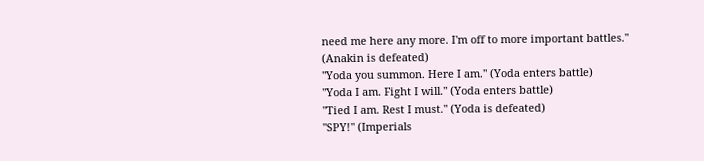need me here any more. I'm off to more important battles."
(Anakin is defeated)
"Yoda you summon. Here I am." (Yoda enters battle)
"Yoda I am. Fight I will." (Yoda enters battle)
"Tied I am. Rest I must." (Yoda is defeated)
"SPY!" (Imperials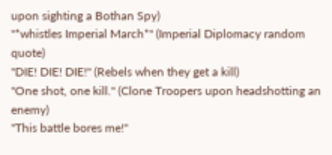upon sighting a Bothan Spy)
"*whistles Imperial March*" (Imperial Diplomacy random quote)
"DIE! DIE! DIE!" (Rebels when they get a kill)
"One shot, one kill." (Clone Troopers upon headshotting an enemy)
"This battle bores me!"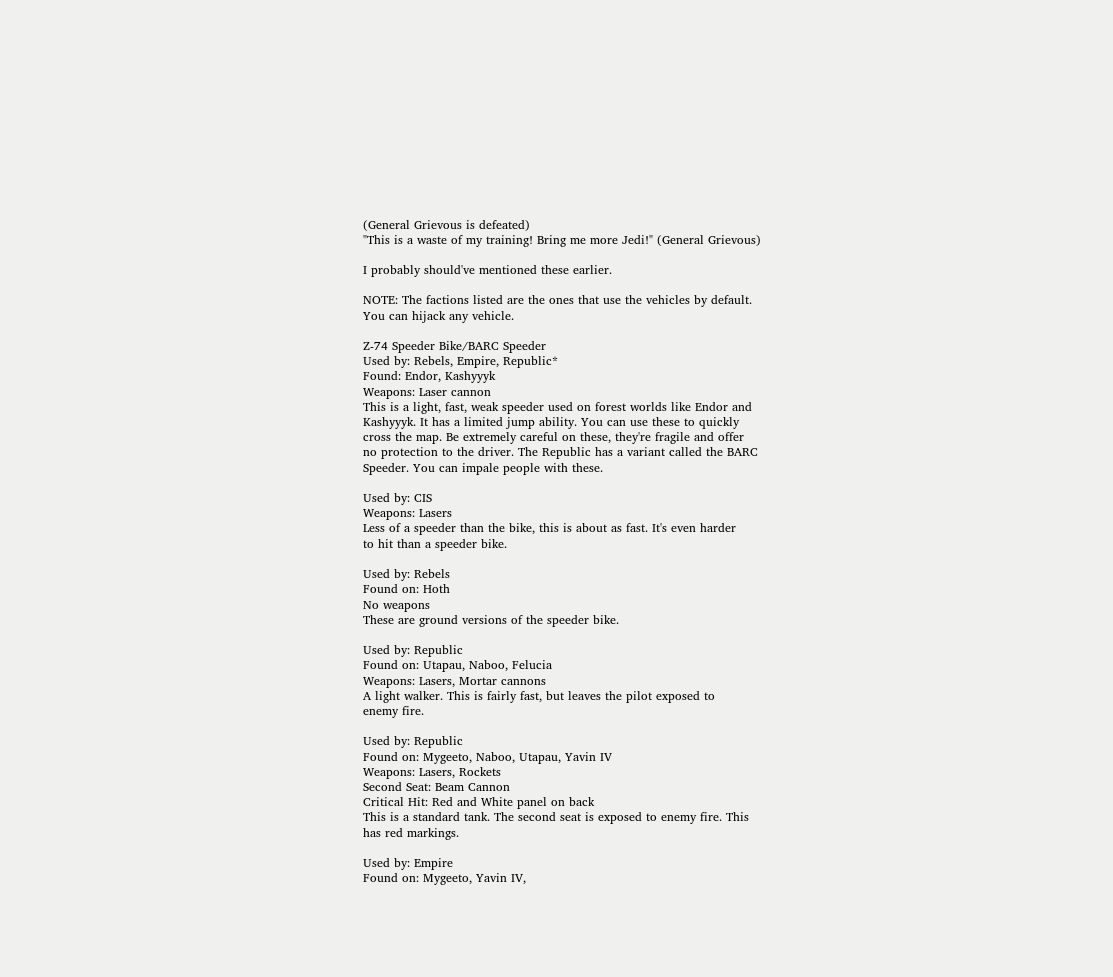(General Grievous is defeated)
"This is a waste of my training! Bring me more Jedi!" (General Grievous)

I probably should've mentioned these earlier.

NOTE: The factions listed are the ones that use the vehicles by default.
You can hijack any vehicle.

Z-74 Speeder Bike/BARC Speeder
Used by: Rebels, Empire, Republic*
Found: Endor, Kashyyyk
Weapons: Laser cannon
This is a light, fast, weak speeder used on forest worlds like Endor and
Kashyyyk. It has a limited jump ability. You can use these to quickly
cross the map. Be extremely careful on these, they're fragile and offer
no protection to the driver. The Republic has a variant called the BARC
Speeder. You can impale people with these.

Used by: CIS
Weapons: Lasers
Less of a speeder than the bike, this is about as fast. It's even harder
to hit than a speeder bike.

Used by: Rebels
Found on: Hoth
No weapons
These are ground versions of the speeder bike.

Used by: Republic
Found on: Utapau, Naboo, Felucia
Weapons: Lasers, Mortar cannons
A light walker. This is fairly fast, but leaves the pilot exposed to
enemy fire.

Used by: Republic
Found on: Mygeeto, Naboo, Utapau, Yavin IV
Weapons: Lasers, Rockets
Second Seat: Beam Cannon
Critical Hit: Red and White panel on back
This is a standard tank. The second seat is exposed to enemy fire. This
has red markings.

Used by: Empire
Found on: Mygeeto, Yavin IV,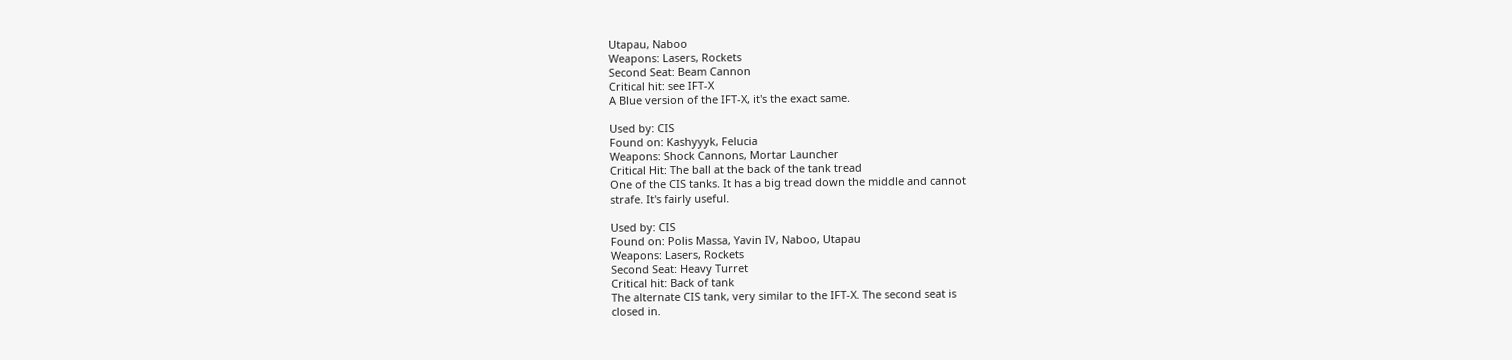Utapau, Naboo
Weapons: Lasers, Rockets
Second Seat: Beam Cannon
Critical hit: see IFT-X
A Blue version of the IFT-X, it's the exact same.

Used by: CIS
Found on: Kashyyyk, Felucia
Weapons: Shock Cannons, Mortar Launcher
Critical Hit: The ball at the back of the tank tread
One of the CIS tanks. It has a big tread down the middle and cannot
strafe. It's fairly useful.

Used by: CIS
Found on: Polis Massa, Yavin IV, Naboo, Utapau
Weapons: Lasers, Rockets
Second Seat: Heavy Turret
Critical hit: Back of tank
The alternate CIS tank, very similar to the IFT-X. The second seat is
closed in.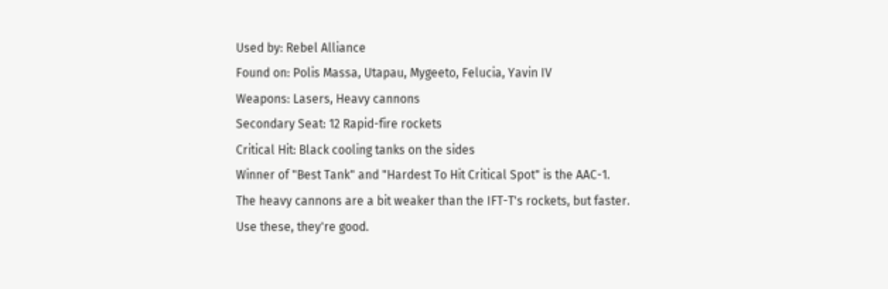Used by: Rebel Alliance
Found on: Polis Massa, Utapau, Mygeeto, Felucia, Yavin IV
Weapons: Lasers, Heavy cannons
Secondary Seat: 12 Rapid-fire rockets
Critical Hit: Black cooling tanks on the sides
Winner of "Best Tank" and "Hardest To Hit Critical Spot" is the AAC-1.
The heavy cannons are a bit weaker than the IFT-T's rockets, but faster.
Use these, they're good.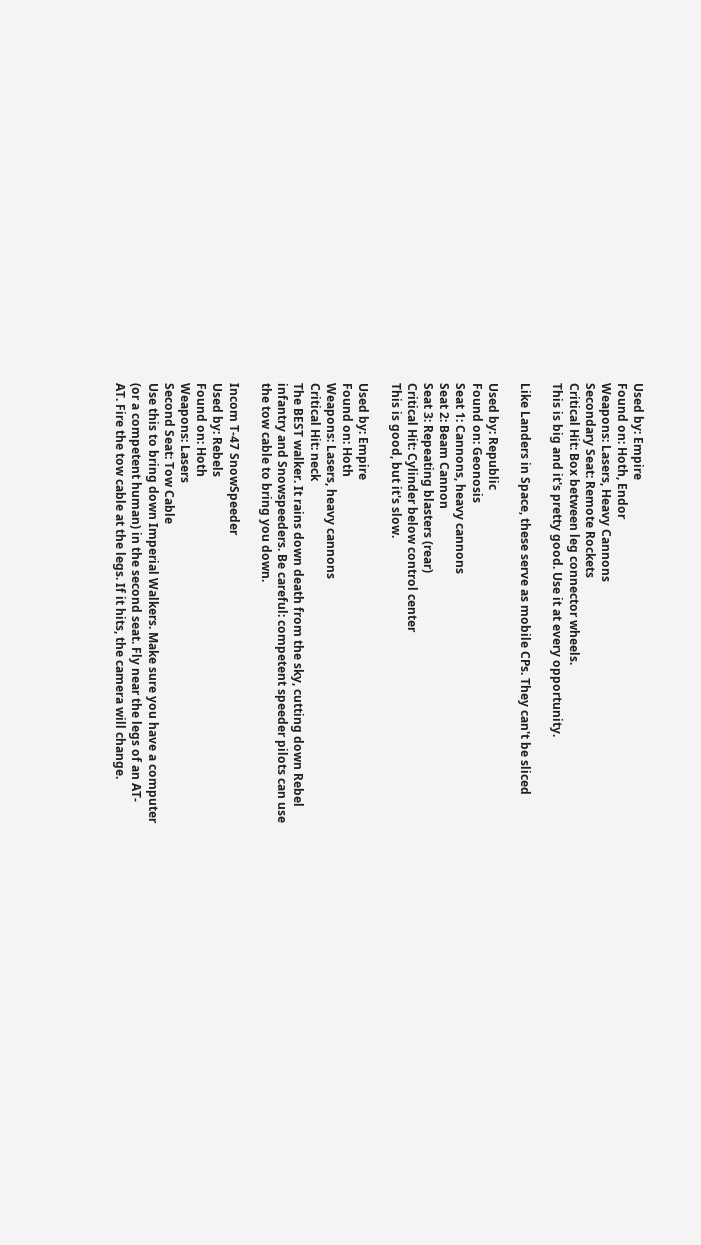Used by: Empire
Found on: Hoth, Endor
Weapons: Lasers, Heavy Cannons
Secondary Seat: Remote Rockets
Critical Hit: Box between leg connector wheels.
This is big and it's pretty good. Use it at every opportunity.

Like Landers in Space, these serve as mobile CPs. They can't be sliced

Used by: Republic
Found on: Geonosis
Seat 1: Cannons, heavy cannons
Seat 2: Beam Cannon
Seat 3: Repeating blasters (rear)
Critical Hit: Cylinder below control center
This is good, but it's slow.

Used by: Empire
Found on: Hoth
Weapons: Lasers, heavy cannons
Critical Hit: neck
The BEST walker. It rains down death from the sky, cutting down Rebel
infantry and Snowspeeders. Be careful: competent speeder pilots can use
the tow cable to bring you down.

Incom T-47 SnowSpeeder
Used by: Rebels
Found on: Hoth
Weapons: Lasers
Second Seat: Tow Cable
Use this to bring down Imperial Walkers. Make sure you have a computer
(or a competent human) in the second seat. Fly near the legs of an AT-
AT. Fire the tow cable at the legs. If it hits, the camera will change.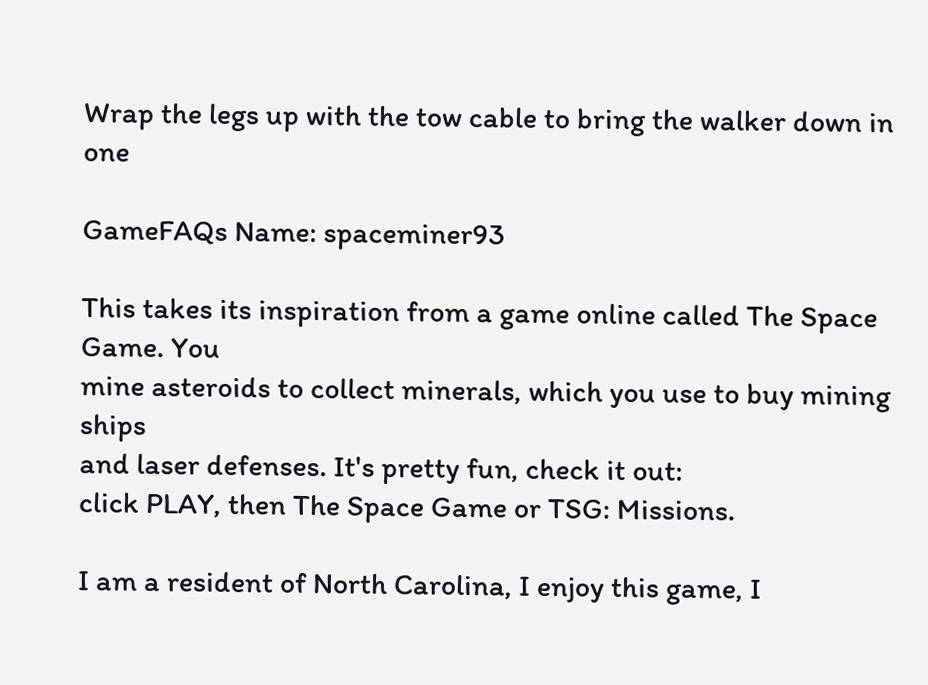Wrap the legs up with the tow cable to bring the walker down in one

GameFAQs Name: spaceminer93

This takes its inspiration from a game online called The Space Game. You
mine asteroids to collect minerals, which you use to buy mining ships
and laser defenses. It's pretty fun, check it out:
click PLAY, then The Space Game or TSG: Missions.

I am a resident of North Carolina, I enjoy this game, I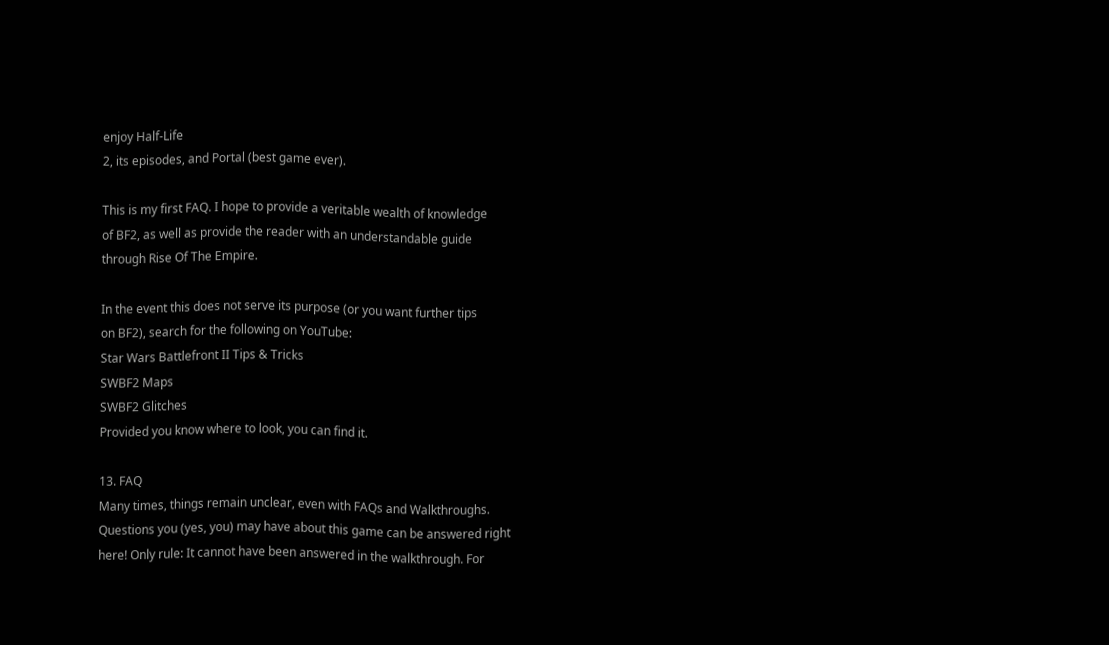enjoy Half-Life
2, its episodes, and Portal (best game ever).

This is my first FAQ. I hope to provide a veritable wealth of knowledge
of BF2, as well as provide the reader with an understandable guide
through Rise Of The Empire.

In the event this does not serve its purpose (or you want further tips
on BF2), search for the following on YouTube:
Star Wars Battlefront II Tips & Tricks
SWBF2 Maps
SWBF2 Glitches
Provided you know where to look, you can find it.

13. FAQ
Many times, things remain unclear, even with FAQs and Walkthroughs.
Questions you (yes, you) may have about this game can be answered right
here! Only rule: It cannot have been answered in the walkthrough. For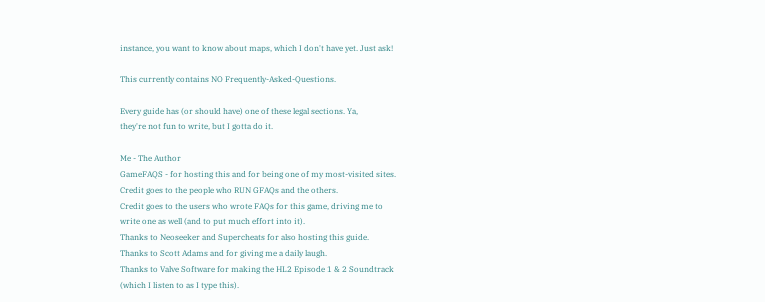instance, you want to know about maps, which I don't have yet. Just ask!

This currently contains NO Frequently-Asked-Questions.

Every guide has (or should have) one of these legal sections. Ya,
they're not fun to write, but I gotta do it.

Me - The Author
GameFAQS - for hosting this and for being one of my most-visited sites.
Credit goes to the people who RUN GFAQs and the others.
Credit goes to the users who wrote FAQs for this game, driving me to
write one as well (and to put much effort into it).
Thanks to Neoseeker and Supercheats for also hosting this guide.
Thanks to Scott Adams and for giving me a daily laugh.
Thanks to Valve Software for making the HL2 Episode 1 & 2 Soundtrack
(which I listen to as I type this).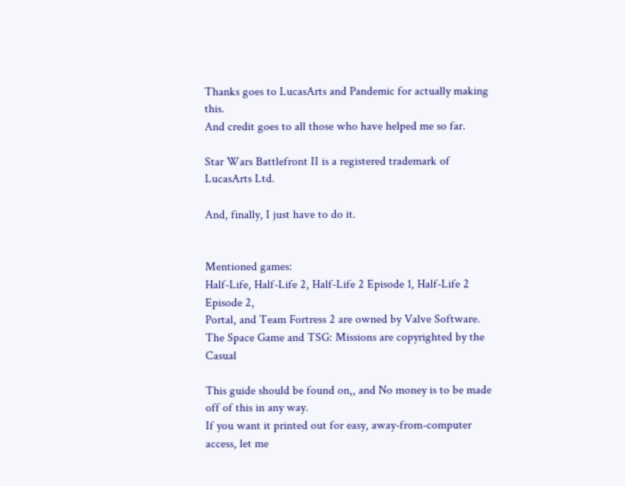Thanks goes to LucasArts and Pandemic for actually making this.
And credit goes to all those who have helped me so far.

Star Wars Battlefront II is a registered trademark of LucasArts Ltd.

And, finally, I just have to do it.


Mentioned games:
Half-Life, Half-Life 2, Half-Life 2 Episode 1, Half-Life 2 Episode 2,
Portal, and Team Fortress 2 are owned by Valve Software.
The Space Game and TSG: Missions are copyrighted by the Casual

This guide should be found on,, and No money is to be made off of this in any way.
If you want it printed out for easy, away-from-computer access, let me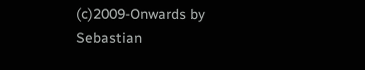(c)2009-Onwards by Sebastian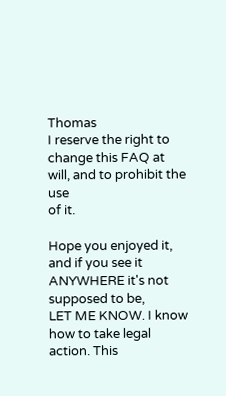Thomas
I reserve the right to change this FAQ at will, and to prohibit the use
of it.

Hope you enjoyed it, and if you see it ANYWHERE it's not supposed to be,
LET ME KNOW. I know how to take legal action. This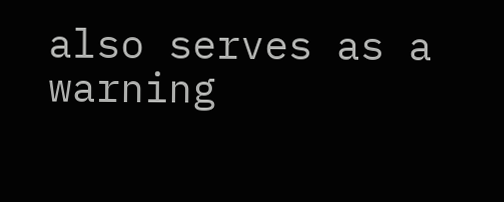also serves as a
warning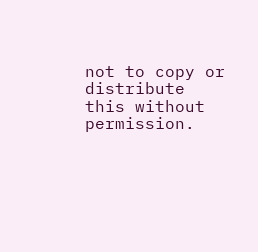not to copy or distribute this without permission.